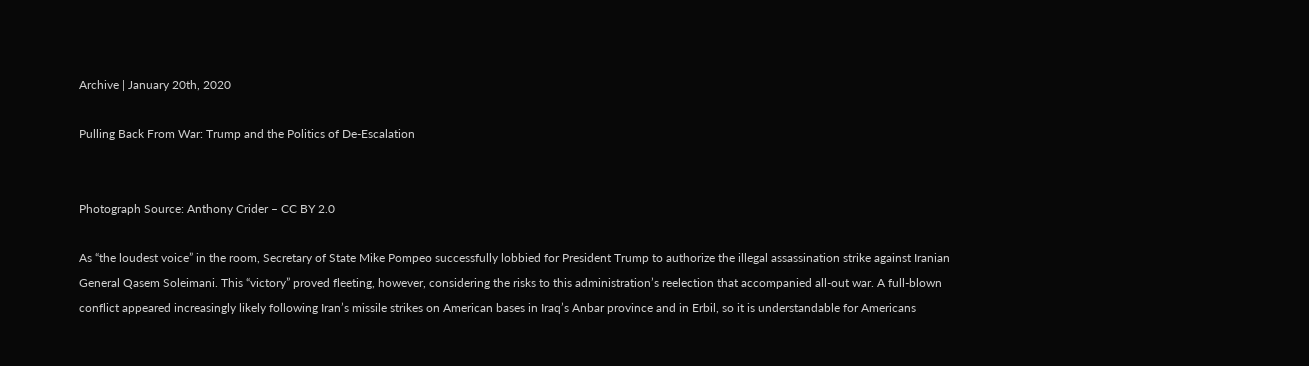Archive | January 20th, 2020

Pulling Back From War: Trump and the Politics of De-Escalation


Photograph Source: Anthony Crider – CC BY 2.0

As “the loudest voice” in the room, Secretary of State Mike Pompeo successfully lobbied for President Trump to authorize the illegal assassination strike against Iranian General Qasem Soleimani. This “victory” proved fleeting, however, considering the risks to this administration’s reelection that accompanied all-out war. A full-blown conflict appeared increasingly likely following Iran’s missile strikes on American bases in Iraq’s Anbar province and in Erbil, so it is understandable for Americans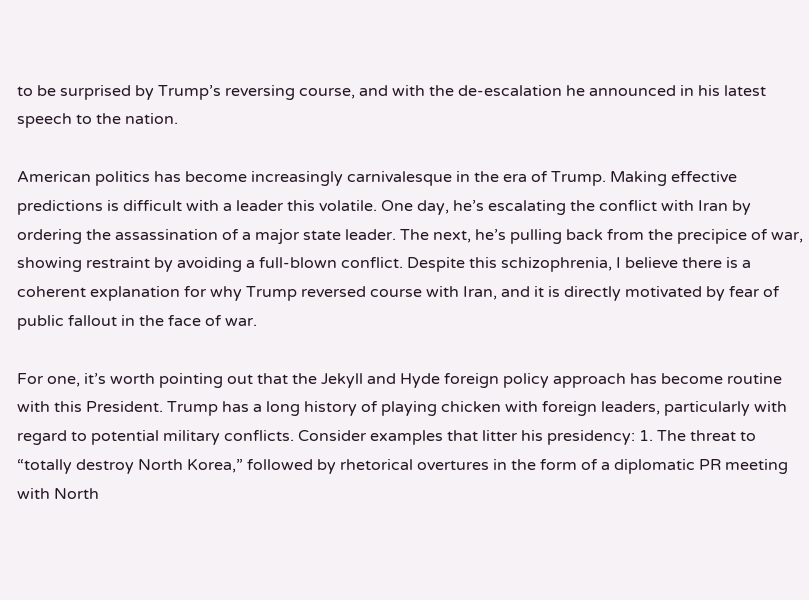to be surprised by Trump’s reversing course, and with the de-escalation he announced in his latest speech to the nation.

American politics has become increasingly carnivalesque in the era of Trump. Making effective predictions is difficult with a leader this volatile. One day, he’s escalating the conflict with Iran by ordering the assassination of a major state leader. The next, he’s pulling back from the precipice of war, showing restraint by avoiding a full-blown conflict. Despite this schizophrenia, I believe there is a coherent explanation for why Trump reversed course with Iran, and it is directly motivated by fear of public fallout in the face of war.

For one, it’s worth pointing out that the Jekyll and Hyde foreign policy approach has become routine with this President. Trump has a long history of playing chicken with foreign leaders, particularly with regard to potential military conflicts. Consider examples that litter his presidency: 1. The threat to “totally destroy North Korea,” followed by rhetorical overtures in the form of a diplomatic PR meeting with North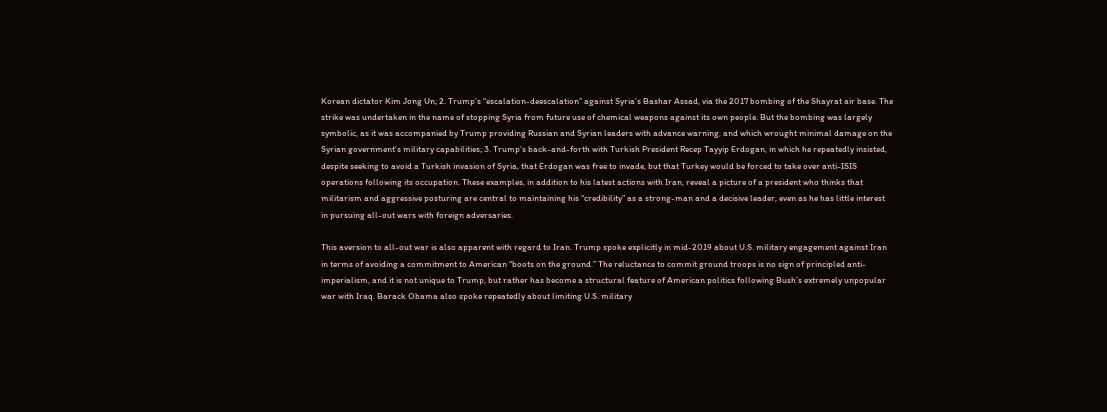Korean dictator Kim Jong Un; 2. Trump’s “escalation-deescalation” against Syria’s Bashar Assad, via the 2017 bombing of the Shayrat air base. The strike was undertaken in the name of stopping Syria from future use of chemical weapons against its own people. But the bombing was largely symbolic, as it was accompanied by Trump providing Russian and Syrian leaders with advance warning, and which wrought minimal damage on the Syrian government’s military capabilities; 3. Trump’s back-and-forth with Turkish President Recep Tayyip Erdogan, in which he repeatedly insisted, despite seeking to avoid a Turkish invasion of Syria, that Erdogan was free to invade, but that Turkey would be forced to take over anti-ISIS operations following its occupation. These examples, in addition to his latest actions with Iran, reveal a picture of a president who thinks that militarism and aggressive posturing are central to maintaining his “credibility” as a strong-man and a decisive leader, even as he has little interest in pursuing all-out wars with foreign adversaries.

This aversion to all-out war is also apparent with regard to Iran. Trump spoke explicitly in mid-2019 about U.S. military engagement against Iran in terms of avoiding a commitment to American “boots on the ground.” The reluctance to commit ground troops is no sign of principled anti-imperialism, and it is not unique to Trump, but rather has become a structural feature of American politics following Bush’s extremely unpopular war with Iraq. Barack Obama also spoke repeatedly about limiting U.S. military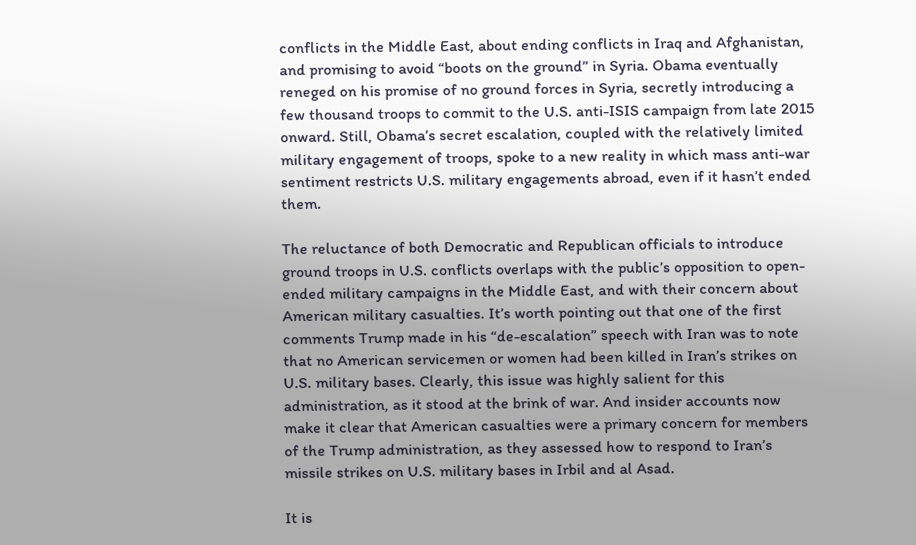conflicts in the Middle East, about ending conflicts in Iraq and Afghanistan, and promising to avoid “boots on the ground” in Syria. Obama eventually reneged on his promise of no ground forces in Syria, secretly introducing a few thousand troops to commit to the U.S. anti-ISIS campaign from late 2015 onward. Still, Obama’s secret escalation, coupled with the relatively limited military engagement of troops, spoke to a new reality in which mass anti-war sentiment restricts U.S. military engagements abroad, even if it hasn’t ended them.

The reluctance of both Democratic and Republican officials to introduce ground troops in U.S. conflicts overlaps with the public’s opposition to open-ended military campaigns in the Middle East, and with their concern about American military casualties. It’s worth pointing out that one of the first comments Trump made in his “de-escalation” speech with Iran was to note that no American servicemen or women had been killed in Iran’s strikes on U.S. military bases. Clearly, this issue was highly salient for this administration, as it stood at the brink of war. And insider accounts now make it clear that American casualties were a primary concern for members of the Trump administration, as they assessed how to respond to Iran’s missile strikes on U.S. military bases in Irbil and al Asad.

It is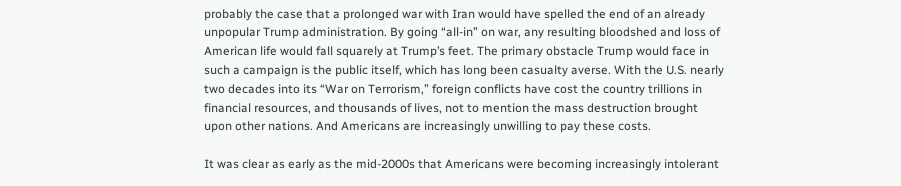probably the case that a prolonged war with Iran would have spelled the end of an already unpopular Trump administration. By going “all-in” on war, any resulting bloodshed and loss of American life would fall squarely at Trump’s feet. The primary obstacle Trump would face in such a campaign is the public itself, which has long been casualty averse. With the U.S. nearly two decades into its “War on Terrorism,” foreign conflicts have cost the country trillions in financial resources, and thousands of lives, not to mention the mass destruction brought upon other nations. And Americans are increasingly unwilling to pay these costs.

It was clear as early as the mid-2000s that Americans were becoming increasingly intolerant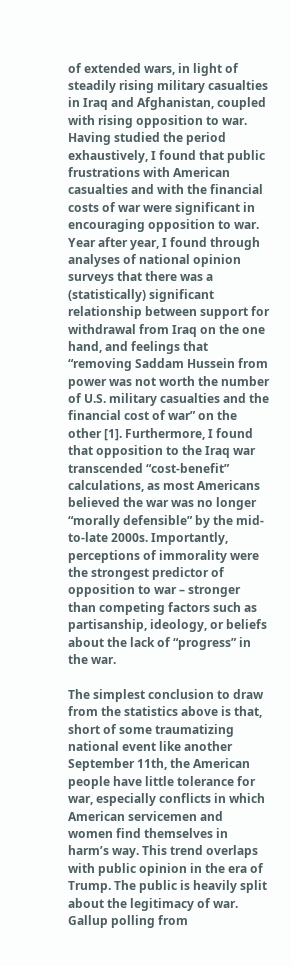of extended wars, in light of steadily rising military casualties in Iraq and Afghanistan, coupled with rising opposition to war. Having studied the period exhaustively, I found that public frustrations with American casualties and with the financial costs of war were significant in encouraging opposition to war. Year after year, I found through analyses of national opinion surveys that there was a (statistically) significant relationship between support for withdrawal from Iraq on the one hand, and feelings that “removing Saddam Hussein from power was not worth the number of U.S. military casualties and the financial cost of war” on the other [1]. Furthermore, I found that opposition to the Iraq war transcended “cost-benefit” calculations, as most Americans believed the war was no longer “morally defensible” by the mid-to-late 2000s. Importantly, perceptions of immorality were the strongest predictor of opposition to war – stronger than competing factors such as partisanship, ideology, or beliefs about the lack of “progress” in the war.

The simplest conclusion to draw from the statistics above is that, short of some traumatizing national event like another September 11th, the American people have little tolerance for war, especially conflicts in which American servicemen and women find themselves in harm’s way. This trend overlaps with public opinion in the era of Trump. The public is heavily split about the legitimacy of war. Gallup polling from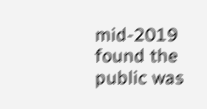mid-2019 found the public was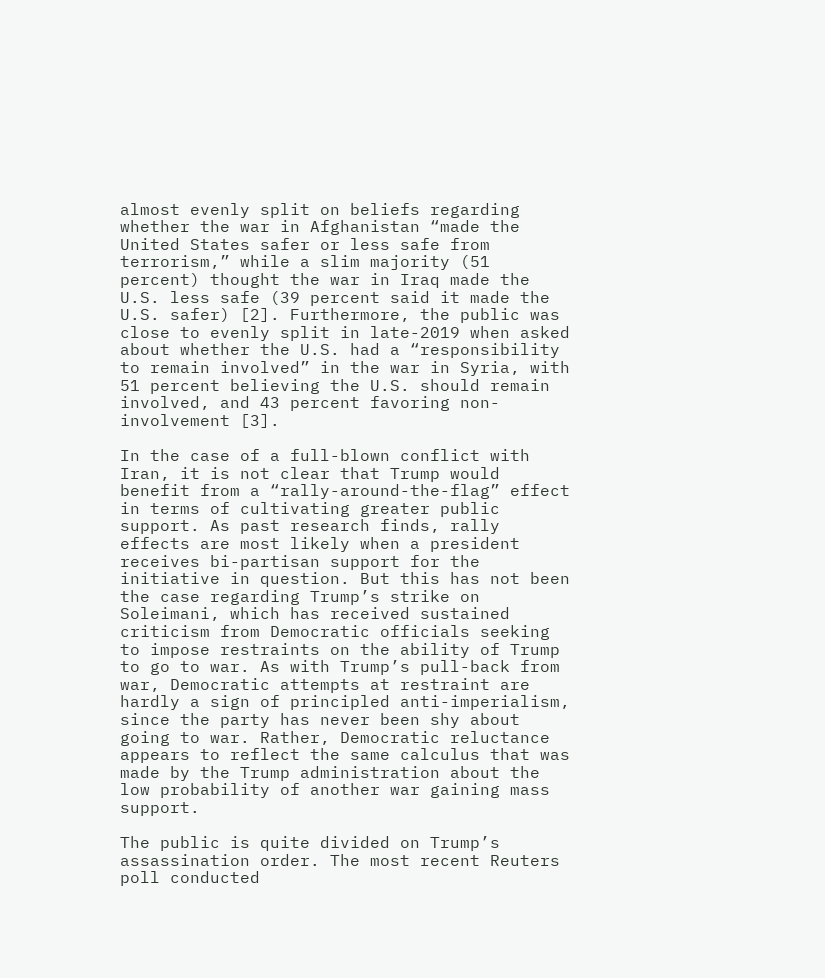almost evenly split on beliefs regarding whether the war in Afghanistan “made the United States safer or less safe from terrorism,” while a slim majority (51 percent) thought the war in Iraq made the U.S. less safe (39 percent said it made the U.S. safer) [2]. Furthermore, the public was close to evenly split in late-2019 when asked about whether the U.S. had a “responsibility to remain involved” in the war in Syria, with 51 percent believing the U.S. should remain involved, and 43 percent favoring non-involvement [3].

In the case of a full-blown conflict with Iran, it is not clear that Trump would benefit from a “rally-around-the-flag” effect in terms of cultivating greater public support. As past research finds, rally effects are most likely when a president receives bi-partisan support for the initiative in question. But this has not been the case regarding Trump’s strike on Soleimani, which has received sustained criticism from Democratic officials seeking to impose restraints on the ability of Trump to go to war. As with Trump’s pull-back from war, Democratic attempts at restraint are hardly a sign of principled anti-imperialism, since the party has never been shy about going to war. Rather, Democratic reluctance appears to reflect the same calculus that was made by the Trump administration about the low probability of another war gaining mass support.

The public is quite divided on Trump’s assassination order. The most recent Reuters poll conducted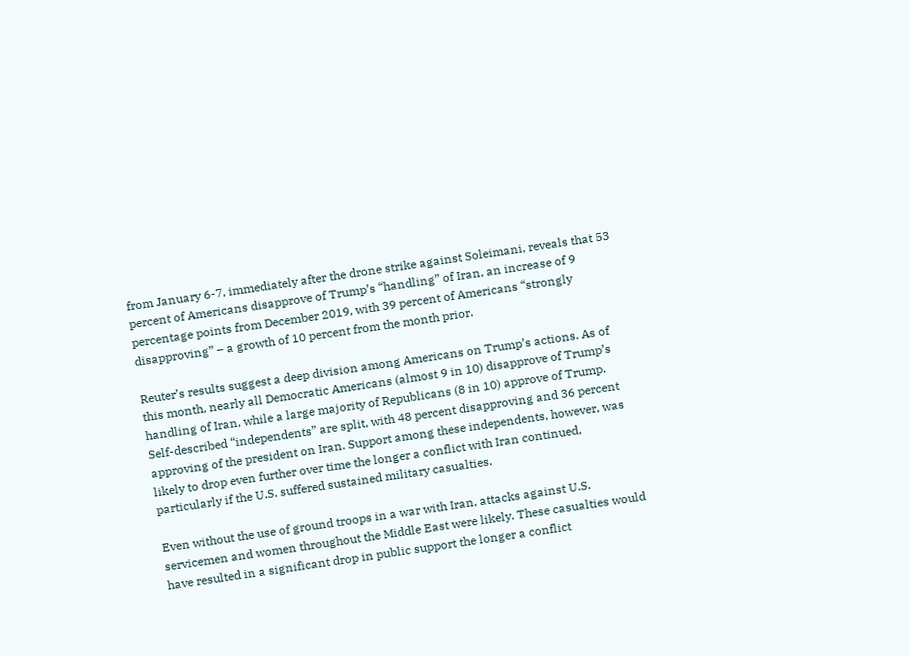from January 6-7, immediately after the drone strike against Soleimani, reveals that 53 percent of Americans disapprove of Trump’s “handling” of Iran, an increase of 9 percentage points from December 2019, with 39 percent of Americans “strongly disapproving” – a growth of 10 percent from the month prior.

Reuter’s results suggest a deep division among Americans on Trump’s actions. As of this month, nearly all Democratic Americans (almost 9 in 10) disapprove of Trump’s handling of Iran, while a large majority of Republicans (8 in 10) approve of Trump. Self-described “independents” are split, with 48 percent disapproving and 36 percent approving of the president on Iran. Support among these independents, however, was likely to drop even further over time the longer a conflict with Iran continued, particularly if the U.S. suffered sustained military casualties.

Even without the use of ground troops in a war with Iran, attacks against U.S. servicemen and women throughout the Middle East were likely. These casualties would have resulted in a significant drop in public support the longer a conflict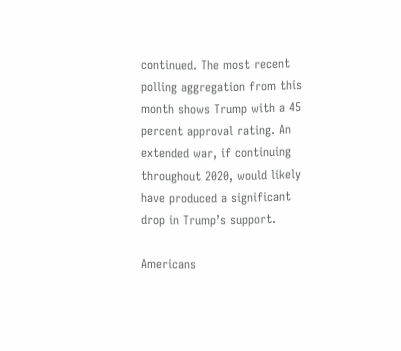continued. The most recent polling aggregation from this month shows Trump with a 45 percent approval rating. An extended war, if continuing throughout 2020, would likely have produced a significant drop in Trump’s support.

Americans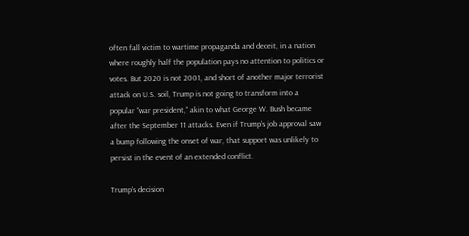often fall victim to wartime propaganda and deceit, in a nation where roughly half the population pays no attention to politics or votes. But 2020 is not 2001, and short of another major terrorist attack on U.S. soil, Trump is not going to transform into a popular “war president,” akin to what George W. Bush became after the September 11 attacks. Even if Trump’s job approval saw a bump following the onset of war, that support was unlikely to persist in the event of an extended conflict.

Trump’s decision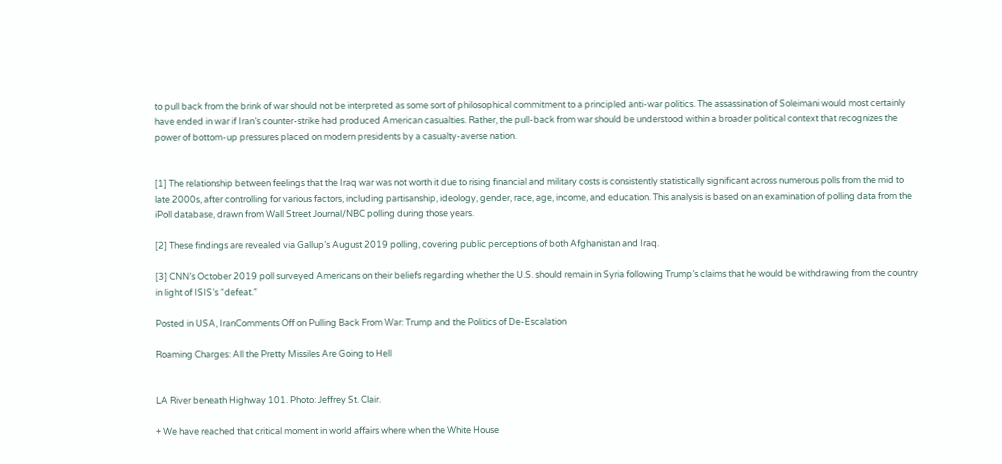to pull back from the brink of war should not be interpreted as some sort of philosophical commitment to a principled anti-war politics. The assassination of Soleimani would most certainly have ended in war if Iran’s counter-strike had produced American casualties. Rather, the pull-back from war should be understood within a broader political context that recognizes the power of bottom-up pressures placed on modern presidents by a casualty-averse nation.


[1] The relationship between feelings that the Iraq war was not worth it due to rising financial and military costs is consistently statistically significant across numerous polls from the mid to late 2000s, after controlling for various factors, including partisanship, ideology, gender, race, age, income, and education. This analysis is based on an examination of polling data from the iPoll database, drawn from Wall Street Journal/NBC polling during those years.

[2] These findings are revealed via Gallup’s August 2019 polling, covering public perceptions of both Afghanistan and Iraq.

[3] CNN’s October 2019 poll surveyed Americans on their beliefs regarding whether the U.S. should remain in Syria following Trump’s claims that he would be withdrawing from the country in light of ISIS’s “defeat.”

Posted in USA, IranComments Off on Pulling Back From War: Trump and the Politics of De-Escalation

Roaming Charges: All the Pretty Missiles Are Going to Hell


LA River beneath Highway 101. Photo: Jeffrey St. Clair.

+ We have reached that critical moment in world affairs where when the White House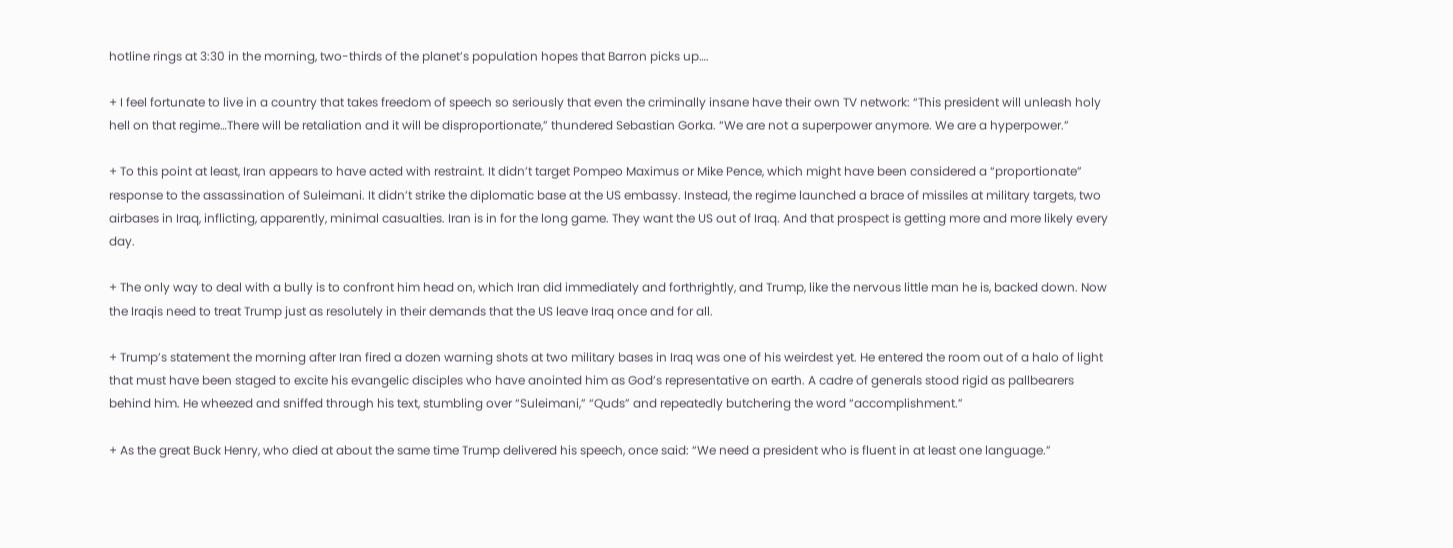hotline rings at 3:30 in the morning, two-thirds of the planet’s population hopes that Barron picks up….

+ I feel fortunate to live in a country that takes freedom of speech so seriously that even the criminally insane have their own TV network: “This president will unleash holy hell on that regime…There will be retaliation and it will be disproportionate,” thundered Sebastian Gorka. “We are not a superpower anymore. We are a hyperpower.”

+ To this point at least, Iran appears to have acted with restraint. It didn’t target Pompeo Maximus or Mike Pence, which might have been considered a “proportionate” response to the assassination of Suleimani. It didn’t strike the diplomatic base at the US embassy. Instead, the regime launched a brace of missiles at military targets, two airbases in Iraq, inflicting, apparently, minimal casualties. Iran is in for the long game. They want the US out of Iraq. And that prospect is getting more and more likely every day.

+ The only way to deal with a bully is to confront him head on, which Iran did immediately and forthrightly, and Trump, like the nervous little man he is, backed down. Now the Iraqis need to treat Trump just as resolutely in their demands that the US leave Iraq once and for all.

+ Trump’s statement the morning after Iran fired a dozen warning shots at two military bases in Iraq was one of his weirdest yet. He entered the room out of a halo of light that must have been staged to excite his evangelic disciples who have anointed him as God’s representative on earth. A cadre of generals stood rigid as pallbearers behind him. He wheezed and sniffed through his text, stumbling over “Suleimani,” “Quds” and repeatedly butchering the word “accomplishment.”

+ As the great Buck Henry, who died at about the same time Trump delivered his speech, once said: “We need a president who is fluent in at least one language.”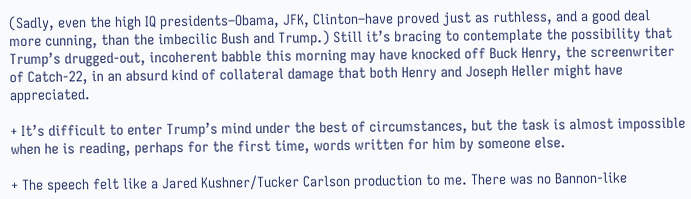(Sadly, even the high IQ presidents–Obama, JFK, Clinton–have proved just as ruthless, and a good deal more cunning, than the imbecilic Bush and Trump.) Still it’s bracing to contemplate the possibility that Trump’s drugged-out, incoherent babble this morning may have knocked off Buck Henry, the screenwriter of Catch-22, in an absurd kind of collateral damage that both Henry and Joseph Heller might have appreciated.

+ It’s difficult to enter Trump’s mind under the best of circumstances, but the task is almost impossible when he is reading, perhaps for the first time, words written for him by someone else.

+ The speech felt like a Jared Kushner/Tucker Carlson production to me. There was no Bannon-like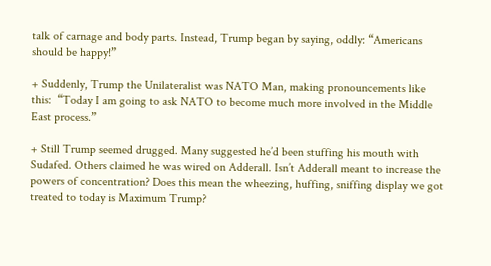talk of carnage and body parts. Instead, Trump began by saying, oddly: “Americans should be happy!”

+ Suddenly, Trump the Unilateralist was NATO Man, making pronouncements like this:  “Today I am going to ask NATO to become much more involved in the Middle East process.”

+ Still Trump seemed drugged. Many suggested he’d been stuffing his mouth with Sudafed. Others claimed he was wired on Adderall. Isn’t Adderall meant to increase the powers of concentration? Does this mean the wheezing, huffing, sniffing display we got treated to today is Maximum Trump?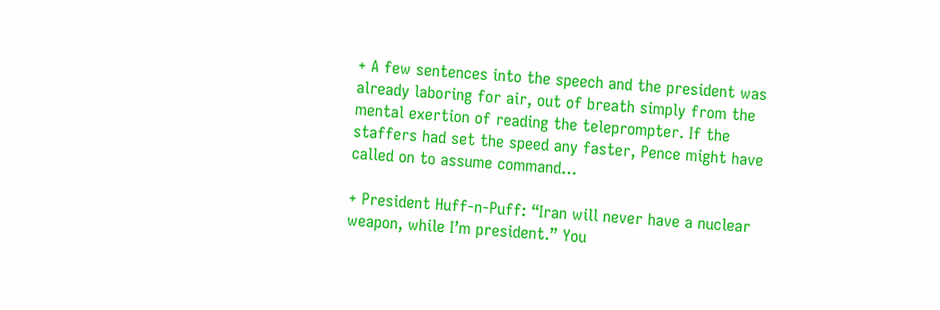+ A few sentences into the speech and the president was already laboring for air, out of breath simply from the mental exertion of reading the teleprompter. If the staffers had set the speed any faster, Pence might have called on to assume command…

+ President Huff-n-Puff: “Iran will never have a nuclear weapon, while I’m president.” You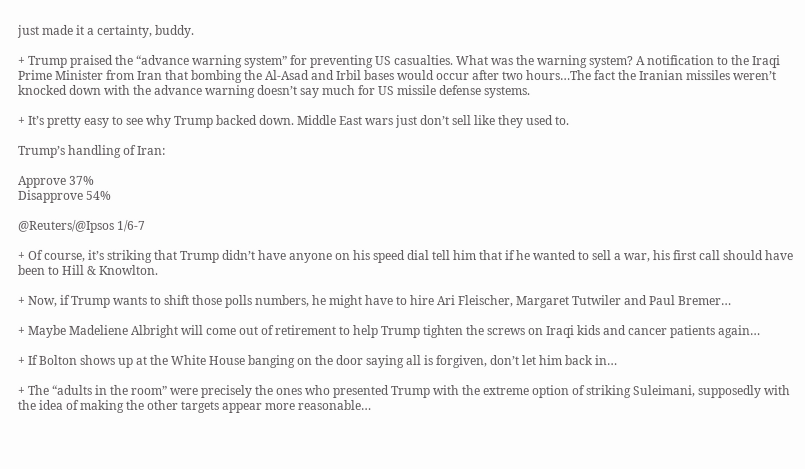just made it a certainty, buddy.

+ Trump praised the “advance warning system” for preventing US casualties. What was the warning system? A notification to the Iraqi Prime Minister from Iran that bombing the Al-Asad and Irbil bases would occur after two hours…The fact the Iranian missiles weren’t knocked down with the advance warning doesn’t say much for US missile defense systems.

+ It’s pretty easy to see why Trump backed down. Middle East wars just don’t sell like they used to.

Trump’s handling of Iran:

Approve 37%
Disapprove 54%

@Reuters/@Ipsos 1/6-7

+ Of course, it’s striking that Trump didn’t have anyone on his speed dial tell him that if he wanted to sell a war, his first call should have been to Hill & Knowlton.

+ Now, if Trump wants to shift those polls numbers, he might have to hire Ari Fleischer, Margaret Tutwiler and Paul Bremer…

+ Maybe Madeliene Albright will come out of retirement to help Trump tighten the screws on Iraqi kids and cancer patients again…

+ If Bolton shows up at the White House banging on the door saying all is forgiven, don’t let him back in…

+ The “adults in the room” were precisely the ones who presented Trump with the extreme option of striking Suleimani, supposedly with the idea of making the other targets appear more reasonable…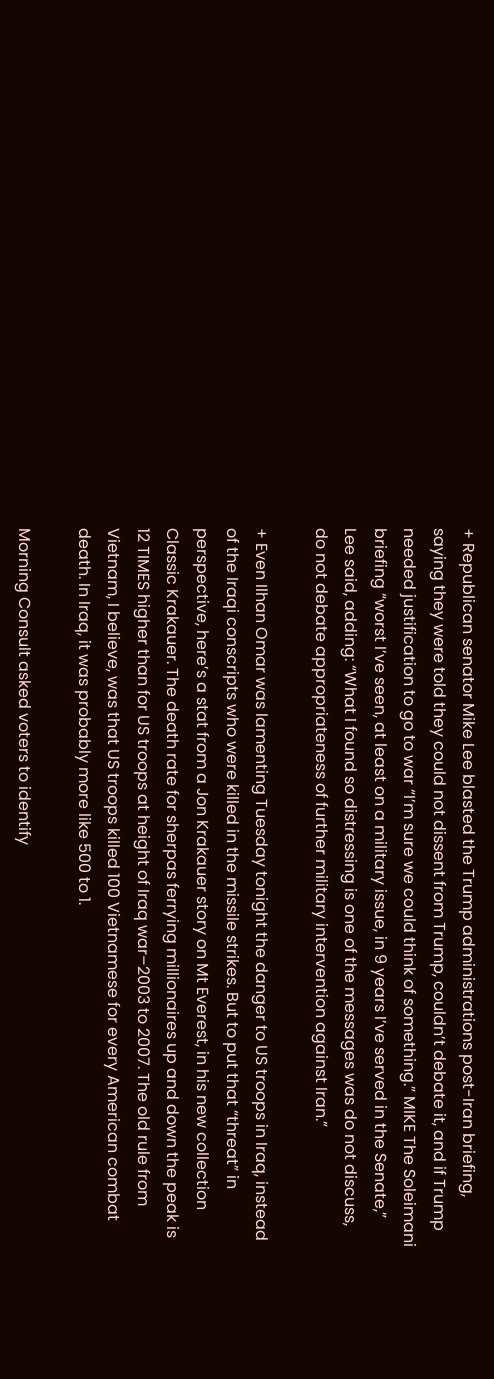+ Republican senator Mike Lee blasted the Trump administrations post-Iran briefing, saying they were told they could not dissent from Trump, couldn’t debate it, and if Trump needed justification to go to war “I’m sure we could think of something.” MIKE The Soleimani briefing “worst I’ve seen, at least on a military issue, in 9 years I’ve served in the Senate,” Lee said, adding: “What I found so distressing is one of the messages was do not discuss, do not debate appropriateness of further military intervention against Iran.”

+ Even Ilhan Omar was lamenting Tuesday tonight the danger to US troops in Iraq, instead of the Iraqi conscripts who were killed in the missile strikes. But to put that “threat” in perspective, here’s a stat from a Jon Krakauer story on Mt Everest, in his new collection Classic Krakauer. The death rate for sherpas ferrying millionaires up and down the peak is 12 TIMES higher than for US troops at height of Iraq war–2003 to 2007. The old rule from Vietnam, I believe, was that US troops killed 100 Vietnamese for every American combat death. In Iraq, it was probably more like 500 to 1.

Morning Consult asked voters to identify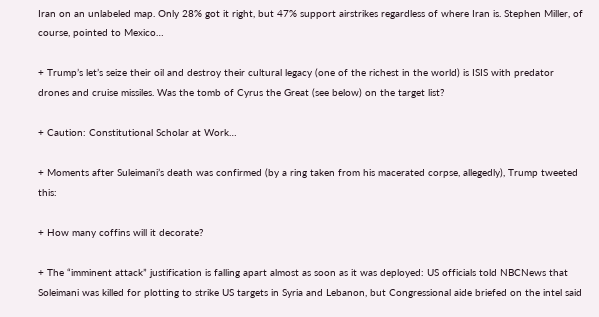Iran on an unlabeled map. Only 28% got it right, but 47% support airstrikes regardless of where Iran is. Stephen Miller, of course, pointed to Mexico…

+ Trump’s let’s seize their oil and destroy their cultural legacy (one of the richest in the world) is ISIS with predator drones and cruise missiles. Was the tomb of Cyrus the Great (see below) on the target list?

+ Caution: Constitutional Scholar at Work…

+ Moments after Suleimani’s death was confirmed (by a ring taken from his macerated corpse, allegedly), Trump tweeted this:

+ How many coffins will it decorate?

+ The “imminent attack” justification is falling apart almost as soon as it was deployed: US officials told NBCNews that Soleimani was killed for plotting to strike US targets in Syria and Lebanon, but Congressional aide briefed on the intel said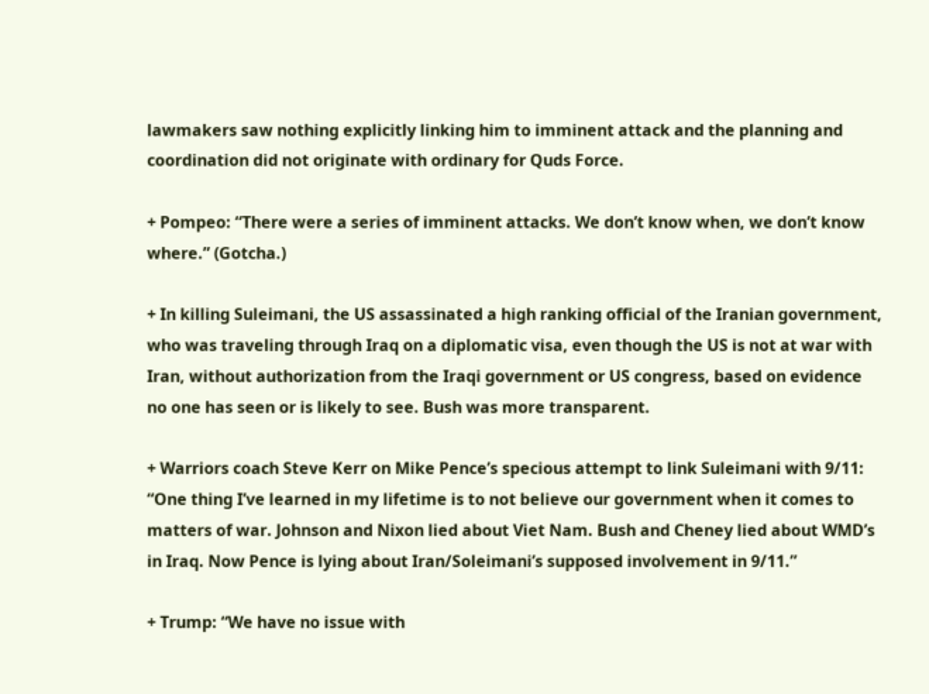lawmakers saw nothing explicitly linking him to imminent attack and the planning and coordination did not originate with ordinary for Quds Force.

+ Pompeo: “There were a series of imminent attacks. We don’t know when, we don’t know where.” (Gotcha.)

+ In killing Suleimani, the US assassinated a high ranking official of the Iranian government, who was traveling through Iraq on a diplomatic visa, even though the US is not at war with Iran, without authorization from the Iraqi government or US congress, based on evidence no one has seen or is likely to see. Bush was more transparent.

+ Warriors coach Steve Kerr on Mike Pence’s specious attempt to link Suleimani with 9/11: “One thing I’ve learned in my lifetime is to not believe our government when it comes to matters of war. Johnson and Nixon lied about Viet Nam. Bush and Cheney lied about WMD’s in Iraq. Now Pence is lying about Iran/Soleimani’s supposed involvement in 9/11.”

+ Trump: “We have no issue with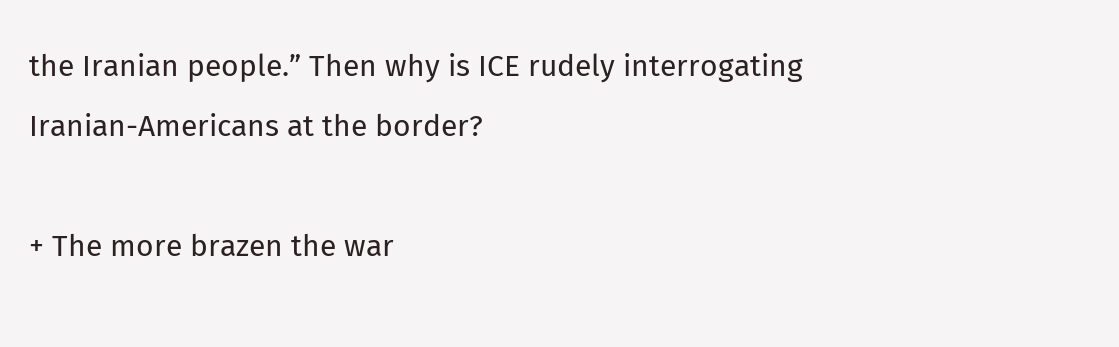the Iranian people.” Then why is ICE rudely interrogating Iranian-Americans at the border?

+ The more brazen the war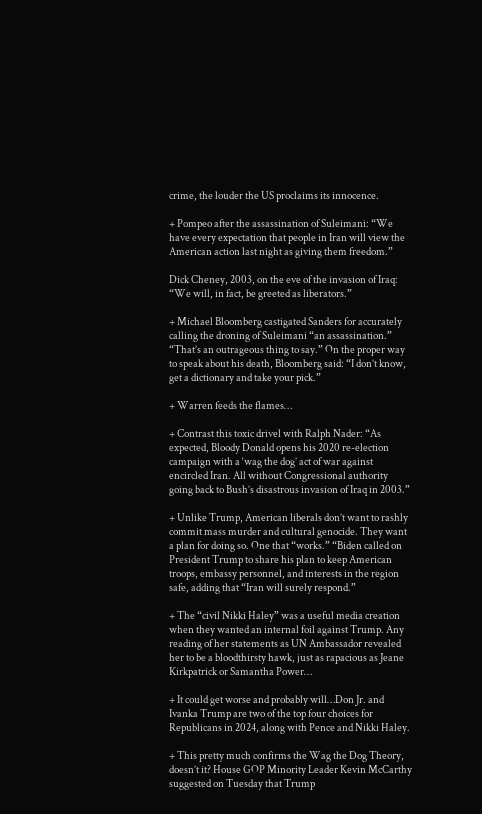crime, the louder the US proclaims its innocence.

+ Pompeo after the assassination of Suleimani: “We have every expectation that people in Iran will view the American action last night as giving them freedom.”

Dick Cheney, 2003, on the eve of the invasion of Iraq: “We will, in fact, be greeted as liberators.”

+ Michael Bloomberg castigated Sanders for accurately calling the droning of Suleimani “an assassination.” “That’s an outrageous thing to say.” On the proper way to speak about his death, Bloomberg said: “I don’t know, get a dictionary and take your pick.”

+ Warren feeds the flames…

+ Contrast this toxic drivel with Ralph Nader: “As expected, Bloody Donald opens his 2020 re-election campaign with a ‘wag the dog’ act of war against encircled Iran. All without Congressional authority going back to Bush’s disastrous invasion of Iraq in 2003.”

+ Unlike Trump, American liberals don’t want to rashly commit mass murder and cultural genocide. They want a plan for doing so. One that “works.” “Biden called on President Trump to share his plan to keep American troops, embassy personnel, and interests in the region safe, adding that “Iran will surely respond.”

+ The “civil Nikki Haley” was a useful media creation when they wanted an internal foil against Trump. Any reading of her statements as UN Ambassador revealed her to be a bloodthirsty hawk, just as rapacious as Jeane Kirkpatrick or Samantha Power…

+ It could get worse and probably will…Don Jr. and Ivanka Trump are two of the top four choices for Republicans in 2024, along with Pence and Nikki Haley.

+ This pretty much confirms the Wag the Dog Theory, doesn’t it? House GOP Minority Leader Kevin McCarthy suggested on Tuesday that Trump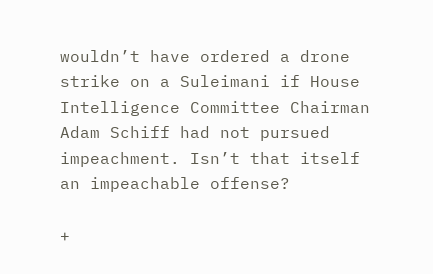wouldn’t have ordered a drone strike on a Suleimani if House Intelligence Committee Chairman Adam Schiff had not pursued impeachment. Isn’t that itself an impeachable offense?

+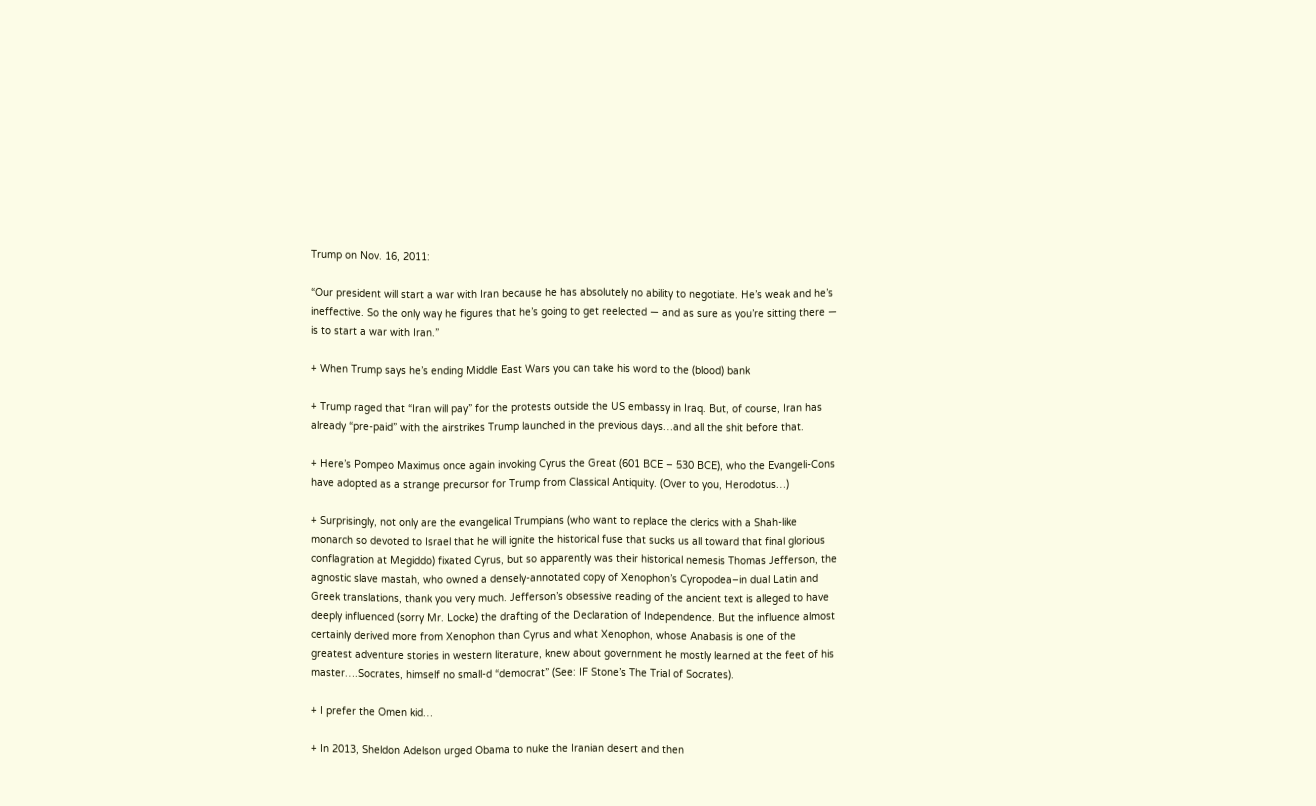Trump on Nov. 16, 2011:

“Our president will start a war with Iran because he has absolutely no ability to negotiate. He’s weak and he’s ineffective. So the only way he figures that he’s going to get reelected — and as sure as you’re sitting there — is to start a war with Iran.”

+ When Trump says he’s ending Middle East Wars you can take his word to the (blood) bank

+ Trump raged that “Iran will pay” for the protests outside the US embassy in Iraq. But, of course, Iran has already “pre-paid” with the airstrikes Trump launched in the previous days…and all the shit before that.

+ Here’s Pompeo Maximus once again invoking Cyrus the Great (601 BCE – 530 BCE), who the Evangeli-Cons have adopted as a strange precursor for Trump from Classical Antiquity. (Over to you, Herodotus…)

+ Surprisingly, not only are the evangelical Trumpians (who want to replace the clerics with a Shah-like monarch so devoted to Israel that he will ignite the historical fuse that sucks us all toward that final glorious conflagration at Megiddo) fixated Cyrus, but so apparently was their historical nemesis Thomas Jefferson, the agnostic slave mastah, who owned a densely-annotated copy of Xenophon’s Cyropodea–in dual Latin and Greek translations, thank you very much. Jefferson’s obsessive reading of the ancient text is alleged to have deeply influenced (sorry Mr. Locke) the drafting of the Declaration of Independence. But the influence almost certainly derived more from Xenophon than Cyrus and what Xenophon, whose Anabasis is one of the greatest adventure stories in western literature, knew about government he mostly learned at the feet of his master….Socrates, himself no small-d “democrat” (See: IF Stone’s The Trial of Socrates).

+ I prefer the Omen kid…

+ In 2013, Sheldon Adelson urged Obama to nuke the Iranian desert and then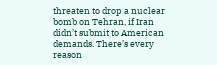threaten to drop a nuclear bomb on Tehran, if Iran didn’t submit to American demands. There’s every reason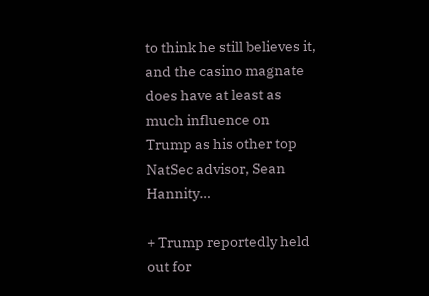to think he still believes it, and the casino magnate does have at least as much influence on Trump as his other top NatSec advisor, Sean Hannity…

+ Trump reportedly held out for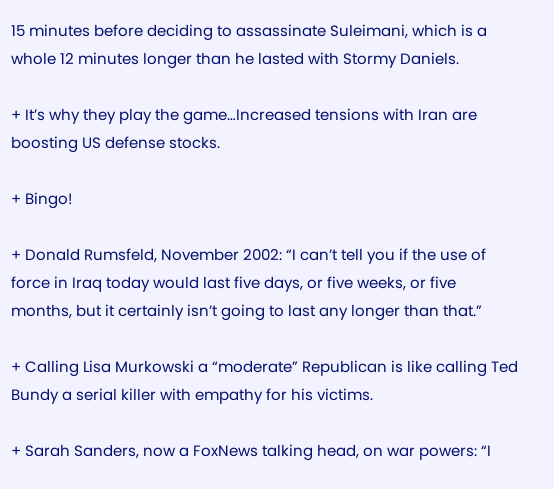15 minutes before deciding to assassinate Suleimani, which is a whole 12 minutes longer than he lasted with Stormy Daniels.

+ It’s why they play the game…Increased tensions with Iran are boosting US defense stocks.

+ Bingo!

+ Donald Rumsfeld, November 2002: “I can’t tell you if the use of force in Iraq today would last five days, or five weeks, or five months, but it certainly isn’t going to last any longer than that.”

+ Calling Lisa Murkowski a “moderate” Republican is like calling Ted Bundy a serial killer with empathy for his victims.

+ Sarah Sanders, now a FoxNews talking head, on war powers: “I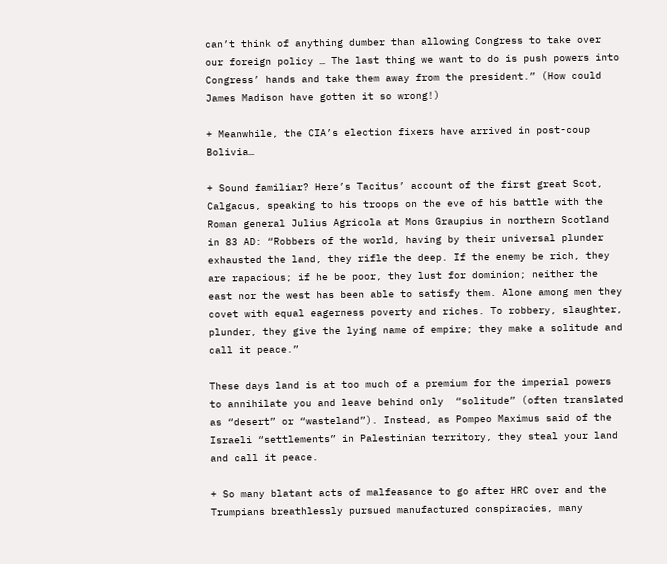can’t think of anything dumber than allowing Congress to take over our foreign policy … The last thing we want to do is push powers into Congress’ hands and take them away from the president.” (How could James Madison have gotten it so wrong!)

+ Meanwhile, the CIA’s election fixers have arrived in post-coup Bolivia…

+ Sound familiar? Here’s Tacitus’ account of the first great Scot, Calgacus, speaking to his troops on the eve of his battle with the Roman general Julius Agricola at Mons Graupius in northern Scotland in 83 AD: “Robbers of the world, having by their universal plunder exhausted the land, they rifle the deep. If the enemy be rich, they are rapacious; if he be poor, they lust for dominion; neither the east nor the west has been able to satisfy them. Alone among men they covet with equal eagerness poverty and riches. To robbery, slaughter, plunder, they give the lying name of empire; they make a solitude and call it peace.”

These days land is at too much of a premium for the imperial powers to annihilate you and leave behind only  “solitude” (often translated as “desert” or “wasteland”). Instead, as Pompeo Maximus said of the Israeli “settlements” in Palestinian territory, they steal your land and call it peace.

+ So many blatant acts of malfeasance to go after HRC over and the Trumpians breathlessly pursued manufactured conspiracies, many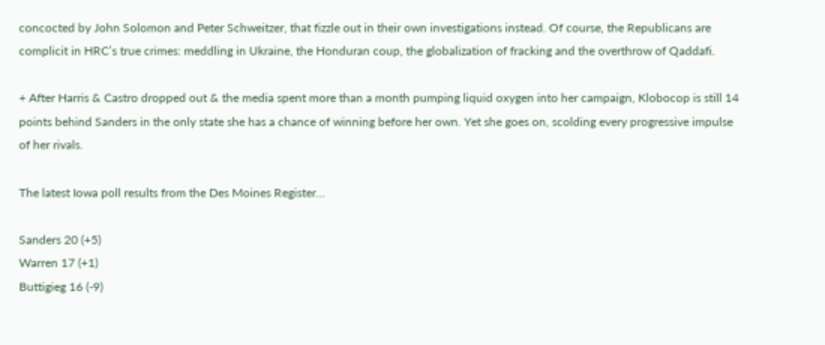concocted by John Solomon and Peter Schweitzer, that fizzle out in their own investigations instead. Of course, the Republicans are complicit in HRC’s true crimes: meddling in Ukraine, the Honduran coup, the globalization of fracking and the overthrow of Qaddafi.

+ After Harris & Castro dropped out & the media spent more than a month pumping liquid oxygen into her campaign, Klobocop is still 14 points behind Sanders in the only state she has a chance of winning before her own. Yet she goes on, scolding every progressive impulse of her rivals.

The latest Iowa poll results from the Des Moines Register…

Sanders 20 (+5)
Warren 17 (+1)
Buttigieg 16 (-9)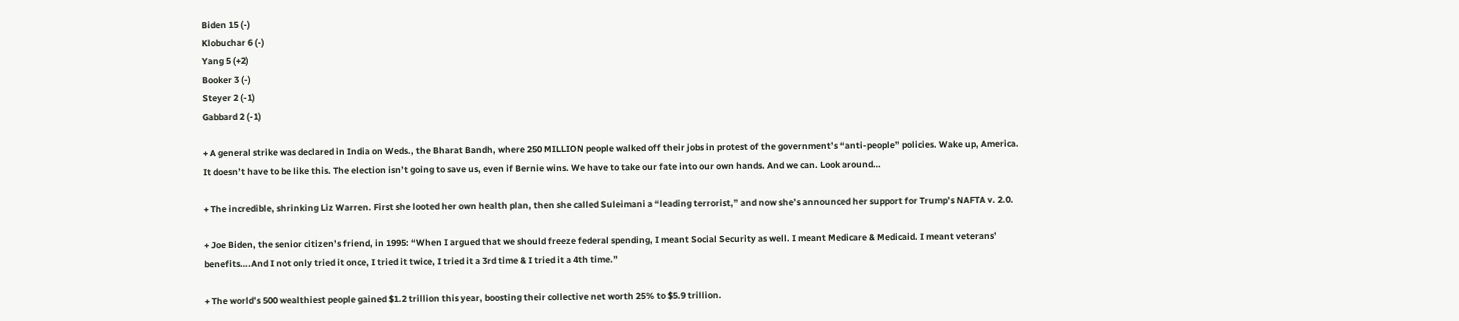Biden 15 (-)
Klobuchar 6 (-)
Yang 5 (+2)
Booker 3 (-)
Steyer 2 (-1)
Gabbard 2 (-1)

+ A general strike was declared in India on Weds., the Bharat Bandh, where 250 MILLION people walked off their jobs in protest of the government’s “anti-people” policies. Wake up, America. It doesn’t have to be like this. The election isn’t going to save us, even if Bernie wins. We have to take our fate into our own hands. And we can. Look around…

+ The incredible, shrinking Liz Warren. First she looted her own health plan, then she called Suleimani a “leading terrorist,” and now she’s announced her support for Trump’s NAFTA v. 2.0.

+ Joe Biden, the senior citizen’s friend, in 1995: “When I argued that we should freeze federal spending, I meant Social Security as well. I meant Medicare & Medicaid. I meant veterans’ benefits….And I not only tried it once, I tried it twice, I tried it a 3rd time & I tried it a 4th time.”

+ The world’s 500 wealthiest people gained $1.2 trillion this year, boosting their collective net worth 25% to $5.9 trillion.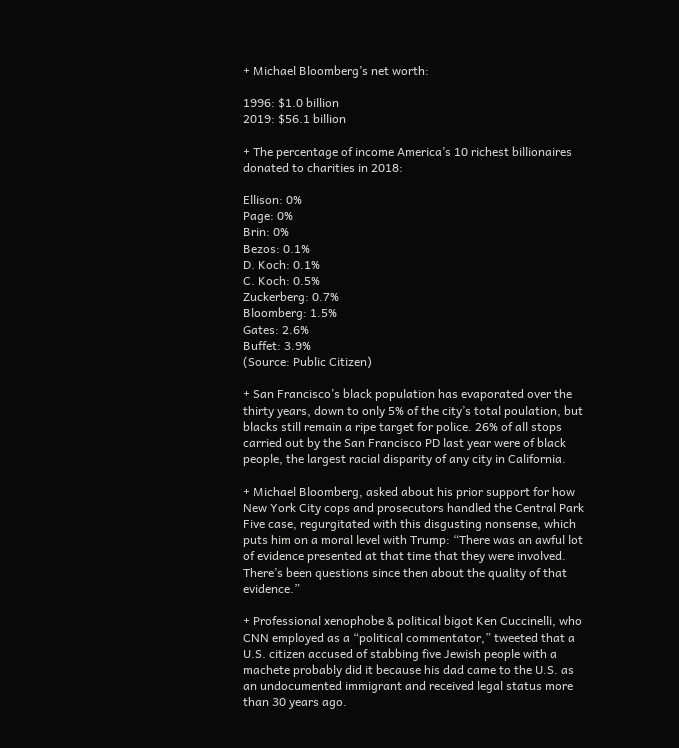+ Michael Bloomberg’s net worth:

1996: $1.0 billion
2019: $56.1 billion

+ The percentage of income America’s 10 richest billionaires donated to charities in 2018:

Ellison: 0%
Page: 0%
Brin: 0%
Bezos: 0.1%
D. Koch: 0.1%
C. Koch: 0.5%
Zuckerberg: 0.7%
Bloomberg: 1.5%
Gates: 2.6%
Buffet: 3.9%
(Source: Public Citizen)

+ San Francisco’s black population has evaporated over the thirty years, down to only 5% of the city’s total poulation, but blacks still remain a ripe target for police. 26% of all stops carried out by the San Francisco PD last year were of black people, the largest racial disparity of any city in California.

+ Michael Bloomberg, asked about his prior support for how New York City cops and prosecutors handled the Central Park Five case, regurgitated with this disgusting nonsense, which puts him on a moral level with Trump: “There was an awful lot of evidence presented at that time that they were involved. There’s been questions since then about the quality of that evidence.”

+ Professional xenophobe & political bigot Ken Cuccinelli, who CNN employed as a “political commentator,” tweeted that a U.S. citizen accused of stabbing five Jewish people with a machete probably did it because his dad came to the U.S. as an undocumented immigrant and received legal status more than 30 years ago.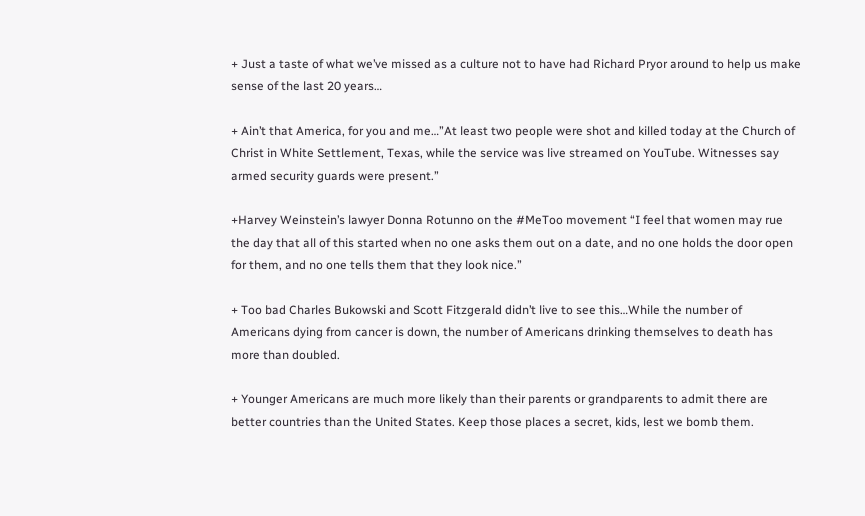+ Just a taste of what we’ve missed as a culture not to have had Richard Pryor around to help us make sense of the last 20 years…

+ Ain’t that America, for you and me…”At least two people were shot and killed today at the Church of Christ in White Settlement, Texas, while the service was live streamed on YouTube. Witnesses say armed security guards were present.”

+Harvey Weinstein’s lawyer Donna Rotunno on the #MeToo movement “I feel that women may rue the day that all of this started when no one asks them out on a date, and no one holds the door open for them, and no one tells them that they look nice.”

+ Too bad Charles Bukowski and Scott Fitzgerald didn’t live to see this…While the number of Americans dying from cancer is down, the number of Americans drinking themselves to death has more than doubled.

+ Younger Americans are much more likely than their parents or grandparents to admit there are better countries than the United States. Keep those places a secret, kids, lest we bomb them.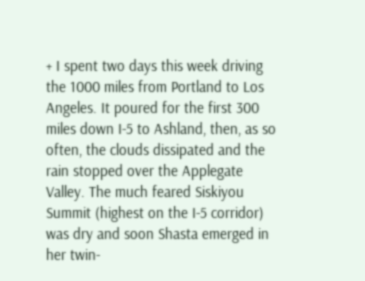+ I spent two days this week driving the 1000 miles from Portland to Los Angeles. It poured for the first 300 miles down I-5 to Ashland, then, as so often, the clouds dissipated and the rain stopped over the Applegate Valley. The much feared Siskiyou Summit (highest on the I-5 corridor) was dry and soon Shasta emerged in her twin-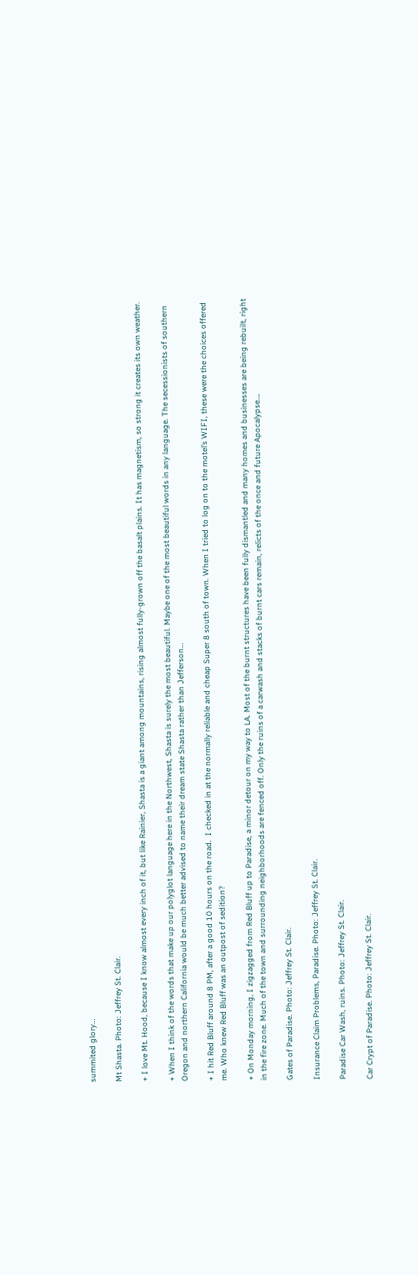summited glory…

Mt Shasta. Photo: Jeffrey St. Clair.

+ I love Mt. Hood, because I know almost every inch of it, but like Rainier, Shasta is a giant among mountains, rising almost fully-grown off the basalt plains. It has magnetism, so strong it creates its own weather.

+ When I think of the words that make up our polyglot language here in the Northwest, Shasta is surely the most beautiful. Maybe one of the most beautiful words in any language. The secessionists of southern Oregon and northern California would be much better advised to name their dream state Shasta rather than Jefferson…

+ I hit Red Bluff around 8 PM, after a good 10 hours on the road.  I checked in at the normally reliable and cheap Super 8 south of town. When I tried to log on to the motel’s WIFI, these were the choices offered me. Who knew Red Bluff was an outpost of sedition?

+ On Monday morning, I zigzagged from Red Bluff up to Paradise, a minor detour on my way to LA. Most of the burnt structures have been fully dismantled and many homes and businesses are being rebuilt, right in the fire zone. Much of the town and surrounding neighborhoods are fenced off. Only the ruins of a carwash and stacks of burnt cars remain, relicts of the once and future Apocalypse….

Gates of Paradise. Photo: Jeffrey St. Clair.

Insurance Claim Problems, Paradise. Photo: Jeffrey St. Clair.

Paradise Car Wash, ruins. Photo: Jeffrey St. Clair.

Car Crypt of Paradise. Photo: Jeffrey St. Clair.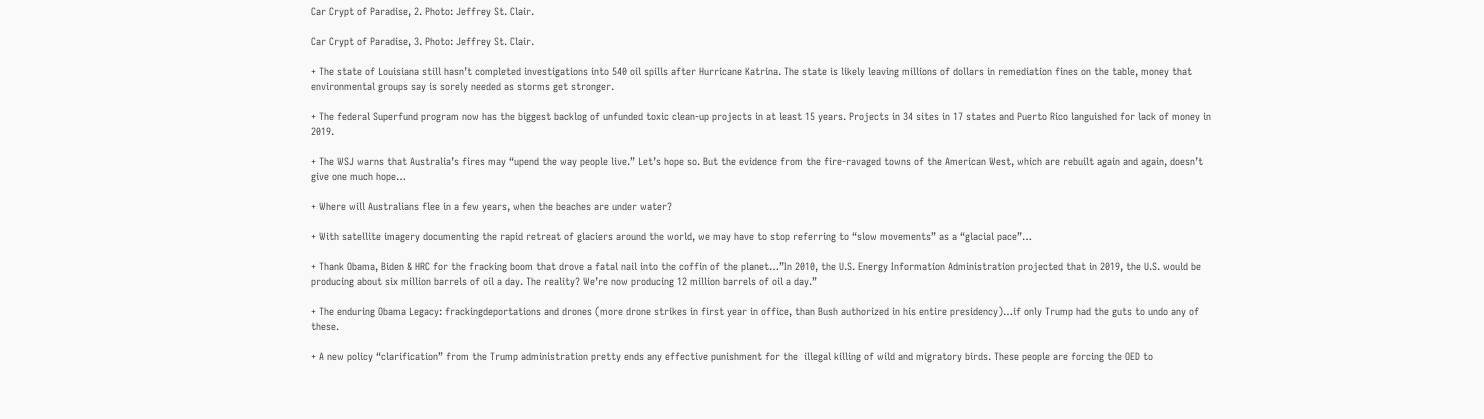Car Crypt of Paradise, 2. Photo: Jeffrey St. Clair.

Car Crypt of Paradise, 3. Photo: Jeffrey St. Clair.

+ The state of Louisiana still hasn’t completed investigations into 540 oil spills after Hurricane Katrina. The state is likely leaving millions of dollars in remediation fines on the table, money that environmental groups say is sorely needed as storms get stronger.

+ The federal Superfund program now has the biggest backlog of unfunded toxic clean-up projects in at least 15 years. Projects in 34 sites in 17 states and Puerto Rico languished for lack of money in 2019.

+ The WSJ warns that Australia’s fires may “upend the way people live.” Let’s hope so. But the evidence from the fire-ravaged towns of the American West, which are rebuilt again and again, doesn’t give one much hope…

+ Where will Australians flee in a few years, when the beaches are under water?

+ With satellite imagery documenting the rapid retreat of glaciers around the world, we may have to stop referring to “slow movements” as a “glacial pace”…

+ Thank Obama, Biden & HRC for the fracking boom that drove a fatal nail into the coffin of the planet…”In 2010, the U.S. Energy Information Administration projected that in 2019, the U.S. would be producing about six million barrels of oil a day. The reality? We’re now producing 12 million barrels of oil a day.”

+ The enduring Obama Legacy: frackingdeportations and drones (more drone strikes in first year in office, than Bush authorized in his entire presidency)…if only Trump had the guts to undo any of these.

+ A new policy “clarification” from the Trump administration pretty ends any effective punishment for the  illegal killing of wild and migratory birds. These people are forcing the OED to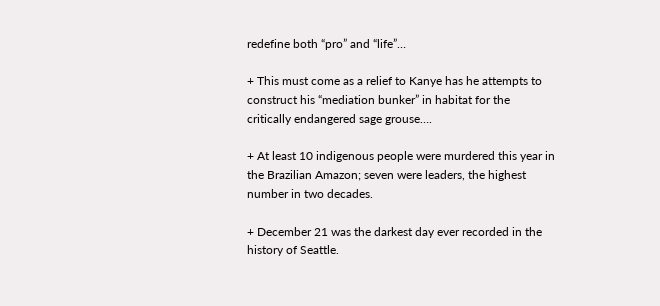redefine both “pro” and “life”…

+ This must come as a relief to Kanye has he attempts to construct his “mediation bunker” in habitat for the critically endangered sage grouse….

+ At least 10 indigenous people were murdered this year in the Brazilian Amazon; seven were leaders, the highest number in two decades.

+ December 21 was the darkest day ever recorded in the history of Seattle.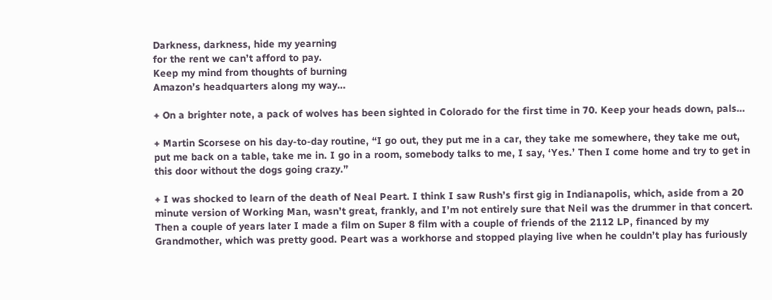Darkness, darkness, hide my yearning
for the rent we can’t afford to pay.
Keep my mind from thoughts of burning
Amazon’s headquarters along my way…

+ On a brighter note, a pack of wolves has been sighted in Colorado for the first time in 70. Keep your heads down, pals…

+ Martin Scorsese on his day-to-day routine, “I go out, they put me in a car, they take me somewhere, they take me out, put me back on a table, take me in. I go in a room, somebody talks to me, I say, ‘Yes.’ Then I come home and try to get in this door without the dogs going crazy.”

+ I was shocked to learn of the death of Neal Peart. I think I saw Rush’s first gig in Indianapolis, which, aside from a 20 minute version of Working Man, wasn’t great, frankly, and I’m not entirely sure that Neil was the drummer in that concert. Then a couple of years later I made a film on Super 8 film with a couple of friends of the 2112 LP, financed by my Grandmother, which was pretty good. Peart was a workhorse and stopped playing live when he couldn’t play has furiously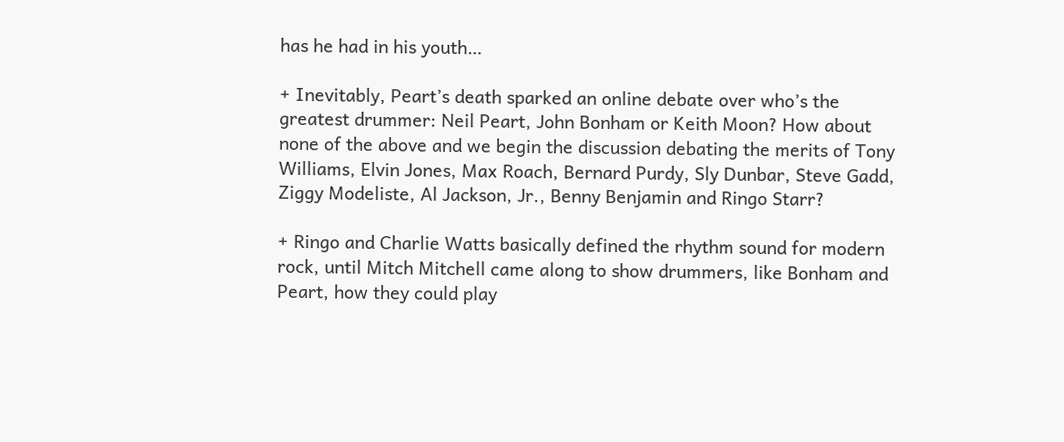has he had in his youth…

+ Inevitably, Peart’s death sparked an online debate over who’s the greatest drummer: Neil Peart, John Bonham or Keith Moon? How about none of the above and we begin the discussion debating the merits of Tony Williams, Elvin Jones, Max Roach, Bernard Purdy, Sly Dunbar, Steve Gadd, Ziggy Modeliste, Al Jackson, Jr., Benny Benjamin and Ringo Starr?

+ Ringo and Charlie Watts basically defined the rhythm sound for modern rock, until Mitch Mitchell came along to show drummers, like Bonham and Peart, how they could play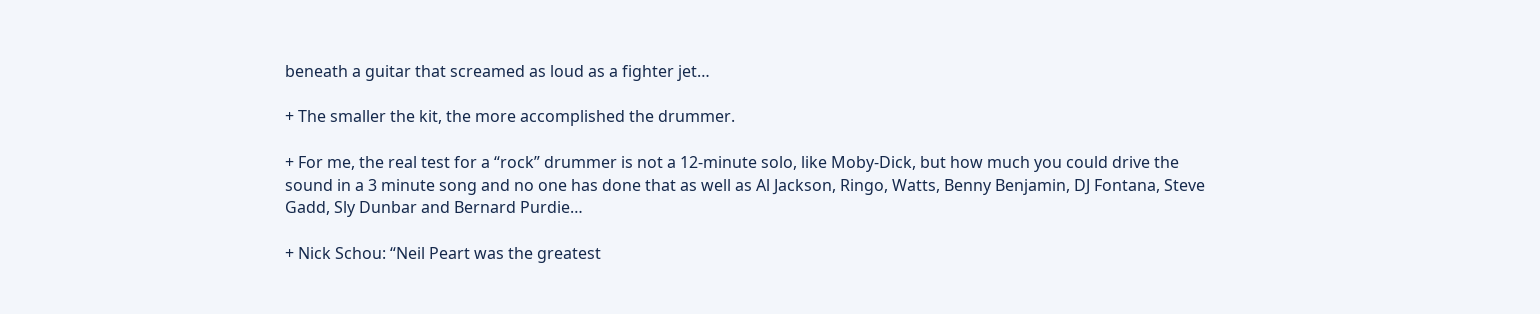beneath a guitar that screamed as loud as a fighter jet…

+ The smaller the kit, the more accomplished the drummer.

+ For me, the real test for a “rock” drummer is not a 12-minute solo, like Moby-Dick, but how much you could drive the sound in a 3 minute song and no one has done that as well as Al Jackson, Ringo, Watts, Benny Benjamin, DJ Fontana, Steve Gadd, Sly Dunbar and Bernard Purdie…

+ Nick Schou: “Neil Peart was the greatest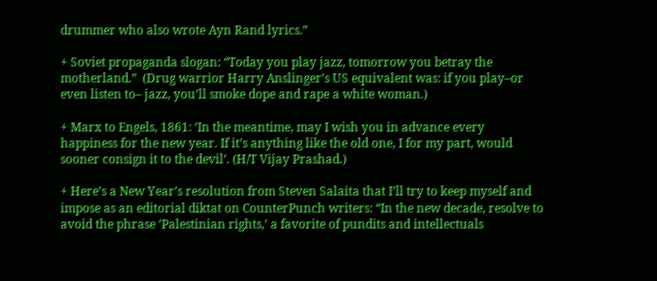drummer who also wrote Ayn Rand lyrics.”

+ Soviet propaganda slogan: “Today you play jazz, tomorrow you betray the motherland.”  (Drug warrior Harry Anslinger’s US equivalent was: if you play–or even listen to– jazz, you’ll smoke dope and rape a white woman.)

+ Marx to Engels, 1861: ‘In the meantime, may I wish you in advance every happiness for the new year. If it’s anything like the old one, I for my part, would sooner consign it to the devil’. (H/T Vijay Prashad.)

+ Here’s a New Year’s resolution from Steven Salaita that I’ll try to keep myself and impose as an editorial diktat on CounterPunch writers: “In the new decade, resolve to avoid the phrase ‘Palestinian rights,’ a favorite of pundits and intellectuals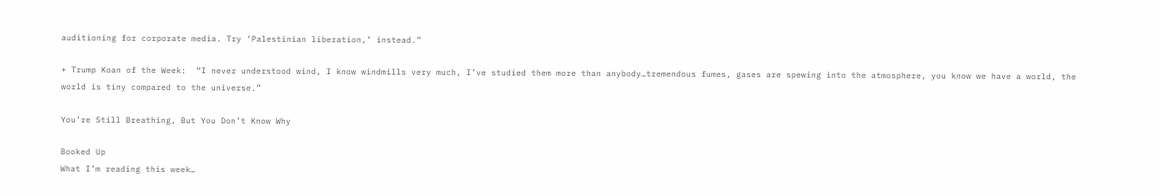auditioning for corporate media. Try ‘Palestinian liberation,’ instead.”

+ Trump Koan of the Week:  “I never understood wind, I know windmills very much, I’ve studied them more than anybody…tremendous fumes, gases are spewing into the atmosphere, you know we have a world, the world is tiny compared to the universe.”

You’re Still Breathing, But You Don’t Know Why

Booked Up
What I’m reading this week…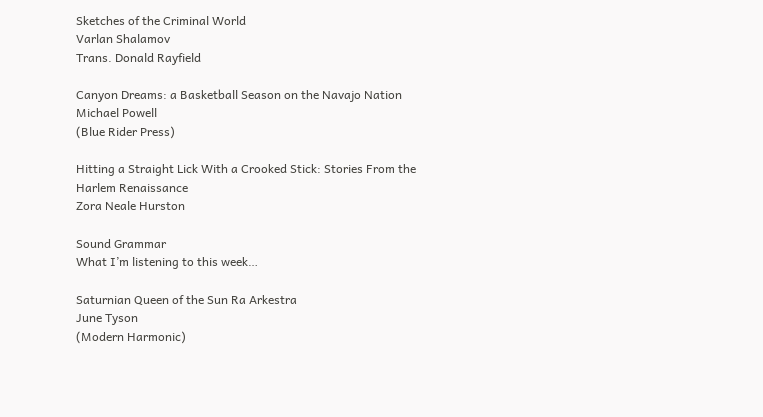Sketches of the Criminal World
Varlan Shalamov
Trans. Donald Rayfield

Canyon Dreams: a Basketball Season on the Navajo Nation
Michael Powell
(Blue Rider Press)

Hitting a Straight Lick With a Crooked Stick: Stories From the Harlem Renaissance
Zora Neale Hurston

Sound Grammar
What I’m listening to this week…

Saturnian Queen of the Sun Ra Arkestra
June Tyson
(Modern Harmonic)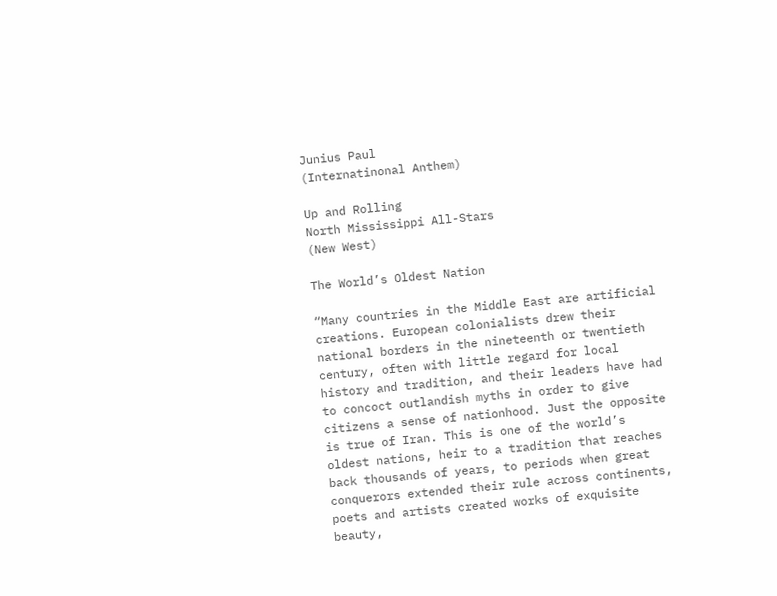Junius Paul
(Internatinonal Anthem)

Up and Rolling
North Mississippi All-Stars
(New West)

The World’s Oldest Nation

“Many countries in the Middle East are artificial creations. European colonialists drew their national borders in the nineteenth or twentieth century, often with little regard for local history and tradition, and their leaders have had to concoct outlandish myths in order to give citizens a sense of nationhood. Just the opposite is true of Iran. This is one of the world’s oldest nations, heir to a tradition that reaches back thousands of years, to periods when great conquerors extended their rule across continents, poets and artists created works of exquisite beauty,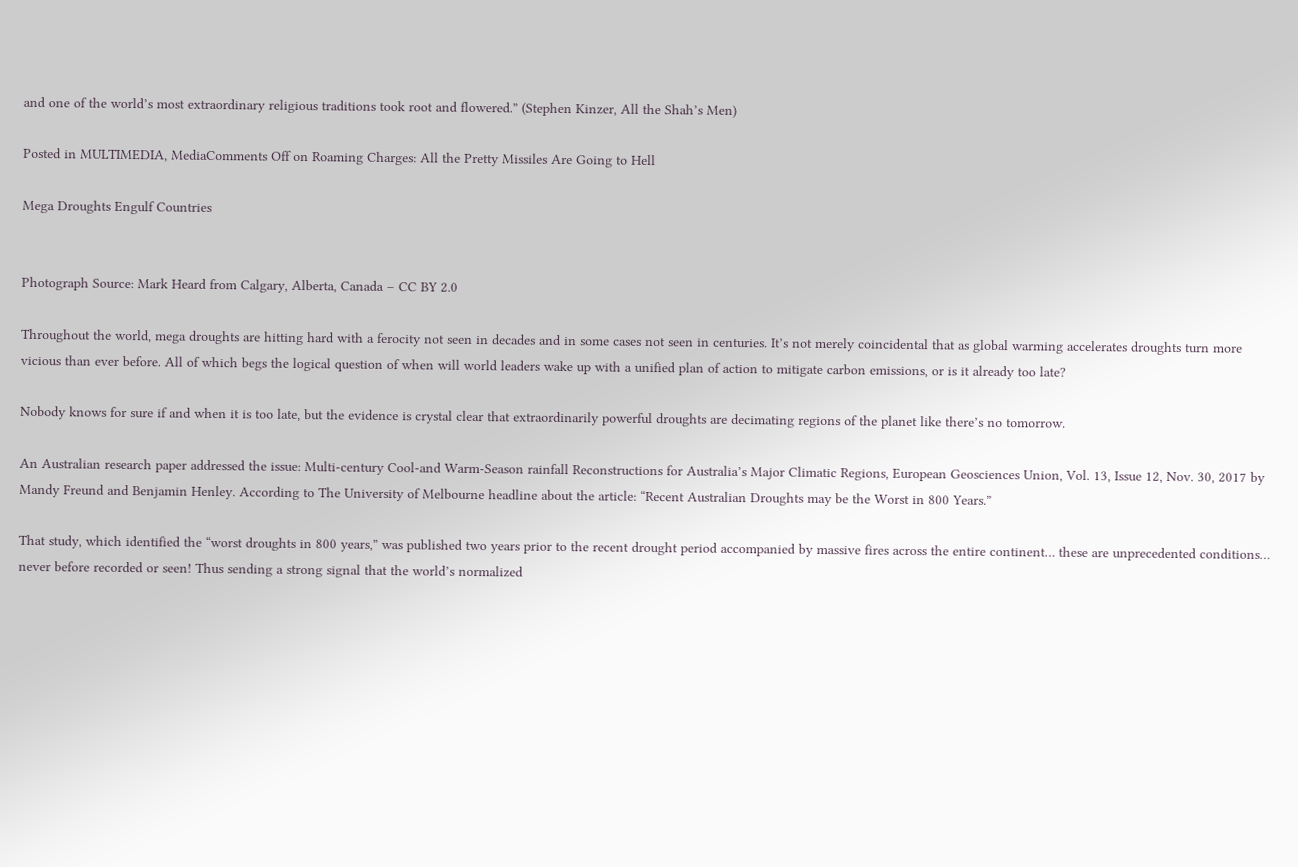and one of the world’s most extraordinary religious traditions took root and flowered.” (Stephen Kinzer, All the Shah’s Men)

Posted in MULTIMEDIA, MediaComments Off on Roaming Charges: All the Pretty Missiles Are Going to Hell

Mega Droughts Engulf Countries


Photograph Source: Mark Heard from Calgary, Alberta, Canada – CC BY 2.0

Throughout the world, mega droughts are hitting hard with a ferocity not seen in decades and in some cases not seen in centuries. It’s not merely coincidental that as global warming accelerates droughts turn more vicious than ever before. All of which begs the logical question of when will world leaders wake up with a unified plan of action to mitigate carbon emissions, or is it already too late?

Nobody knows for sure if and when it is too late, but the evidence is crystal clear that extraordinarily powerful droughts are decimating regions of the planet like there’s no tomorrow.

An Australian research paper addressed the issue: Multi-century Cool-and Warm-Season rainfall Reconstructions for Australia’s Major Climatic Regions, European Geosciences Union, Vol. 13, Issue 12, Nov. 30, 2017 by Mandy Freund and Benjamin Henley. According to The University of Melbourne headline about the article: “Recent Australian Droughts may be the Worst in 800 Years.”

That study, which identified the “worst droughts in 800 years,” was published two years prior to the recent drought period accompanied by massive fires across the entire continent… these are unprecedented conditions… never before recorded or seen! Thus sending a strong signal that the world’s normalized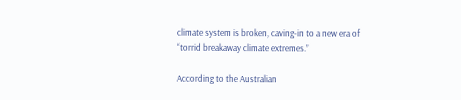climate system is broken, caving-in to a new era of “torrid breakaway climate extremes.”

According to the Australian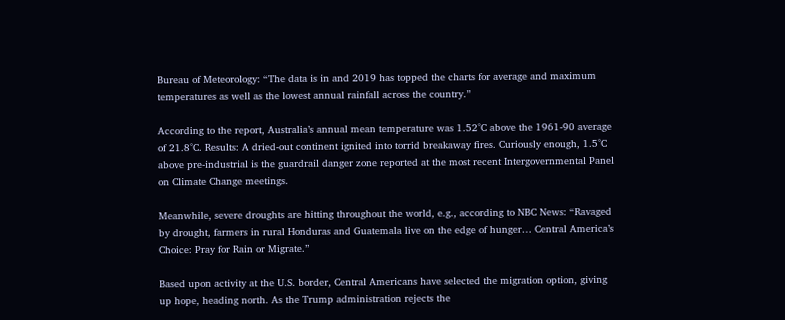Bureau of Meteorology: “The data is in and 2019 has topped the charts for average and maximum temperatures as well as the lowest annual rainfall across the country.”

According to the report, Australia’s annual mean temperature was 1.52°C above the 1961-90 average of 21.8°C. Results: A dried-out continent ignited into torrid breakaway fires. Curiously enough, 1.5°C above pre-industrial is the guardrail danger zone reported at the most recent Intergovernmental Panel on Climate Change meetings.

Meanwhile, severe droughts are hitting throughout the world, e.g., according to NBC News: “Ravaged by drought, farmers in rural Honduras and Guatemala live on the edge of hunger… Central America’s Choice: Pray for Rain or Migrate.”

Based upon activity at the U.S. border, Central Americans have selected the migration option, giving up hope, heading north. As the Trump administration rejects the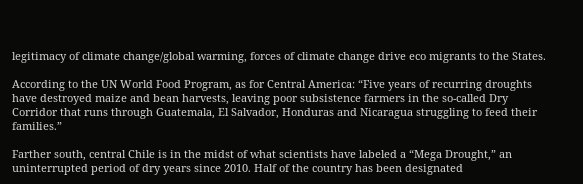legitimacy of climate change/global warming, forces of climate change drive eco migrants to the States.

According to the UN World Food Program, as for Central America: “Five years of recurring droughts have destroyed maize and bean harvests, leaving poor subsistence farmers in the so-called Dry Corridor that runs through Guatemala, El Salvador, Honduras and Nicaragua struggling to feed their families.”

Farther south, central Chile is in the midst of what scientists have labeled a “Mega Drought,” an uninterrupted period of dry years since 2010. Half of the country has been designated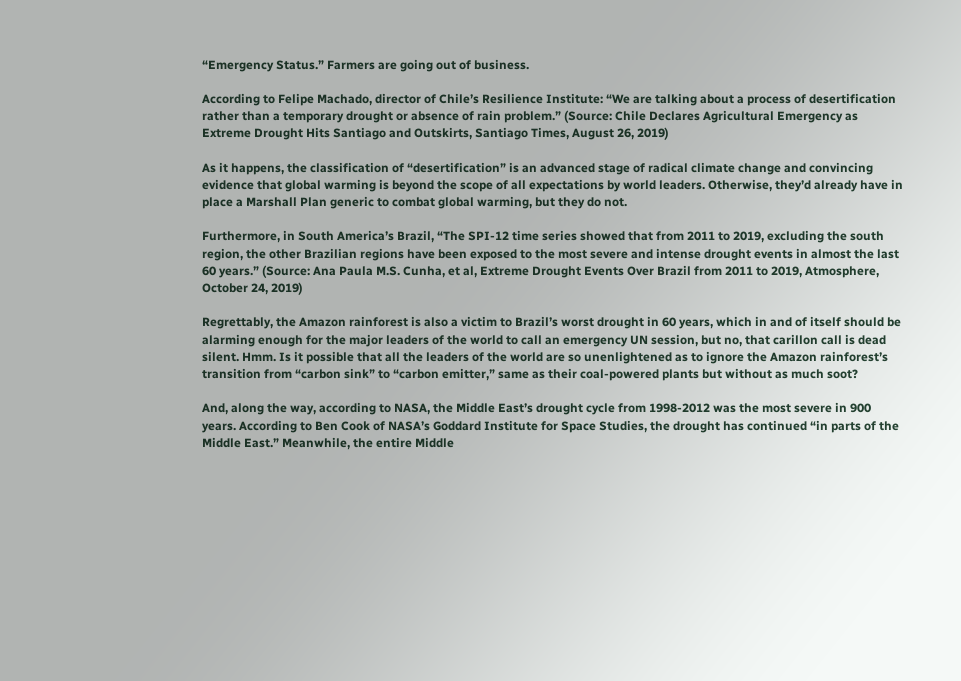“Emergency Status.” Farmers are going out of business.

According to Felipe Machado, director of Chile’s Resilience Institute: “We are talking about a process of desertification rather than a temporary drought or absence of rain problem.” (Source: Chile Declares Agricultural Emergency as Extreme Drought Hits Santiago and Outskirts, Santiago Times, August 26, 2019)

As it happens, the classification of “desertification” is an advanced stage of radical climate change and convincing evidence that global warming is beyond the scope of all expectations by world leaders. Otherwise, they’d already have in place a Marshall Plan generic to combat global warming, but they do not.

Furthermore, in South America’s Brazil, “The SPI-12 time series showed that from 2011 to 2019, excluding the south region, the other Brazilian regions have been exposed to the most severe and intense drought events in almost the last 60 years.” (Source: Ana Paula M.S. Cunha, et al, Extreme Drought Events Over Brazil from 2011 to 2019, Atmosphere, October 24, 2019)

Regrettably, the Amazon rainforest is also a victim to Brazil’s worst drought in 60 years, which in and of itself should be alarming enough for the major leaders of the world to call an emergency UN session, but no, that carillon call is dead silent. Hmm. Is it possible that all the leaders of the world are so unenlightened as to ignore the Amazon rainforest’s transition from “carbon sink” to “carbon emitter,” same as their coal-powered plants but without as much soot?

And, along the way, according to NASA, the Middle East’s drought cycle from 1998-2012 was the most severe in 900 years. According to Ben Cook of NASA’s Goddard Institute for Space Studies, the drought has continued “in parts of the Middle East.” Meanwhile, the entire Middle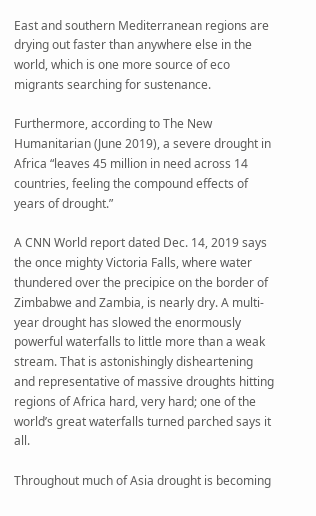East and southern Mediterranean regions are drying out faster than anywhere else in the world, which is one more source of eco migrants searching for sustenance.

Furthermore, according to The New Humanitarian (June 2019), a severe drought in Africa “leaves 45 million in need across 14 countries, feeling the compound effects of years of drought.”

A CNN World report dated Dec. 14, 2019 says the once mighty Victoria Falls, where water thundered over the precipice on the border of Zimbabwe and Zambia, is nearly dry. A multi-year drought has slowed the enormously powerful waterfalls to little more than a weak stream. That is astonishingly disheartening and representative of massive droughts hitting regions of Africa hard, very hard; one of the world’s great waterfalls turned parched says it all.

Throughout much of Asia drought is becoming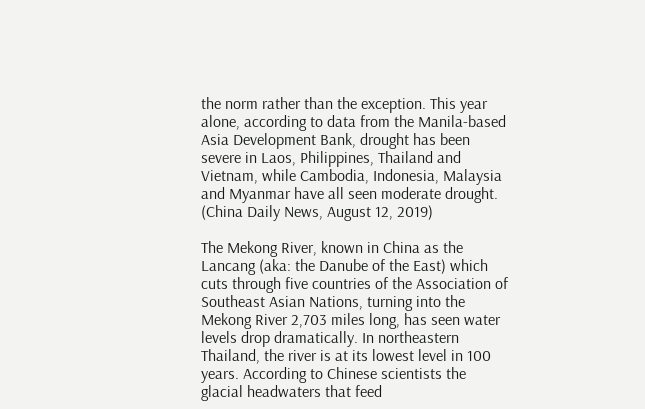the norm rather than the exception. This year alone, according to data from the Manila-based Asia Development Bank, drought has been severe in Laos, Philippines, Thailand and Vietnam, while Cambodia, Indonesia, Malaysia and Myanmar have all seen moderate drought. (China Daily News, August 12, 2019)

The Mekong River, known in China as the Lancang (aka: the Danube of the East) which cuts through five countries of the Association of Southeast Asian Nations, turning into the Mekong River 2,703 miles long, has seen water levels drop dramatically. In northeastern Thailand, the river is at its lowest level in 100 years. According to Chinese scientists the glacial headwaters that feed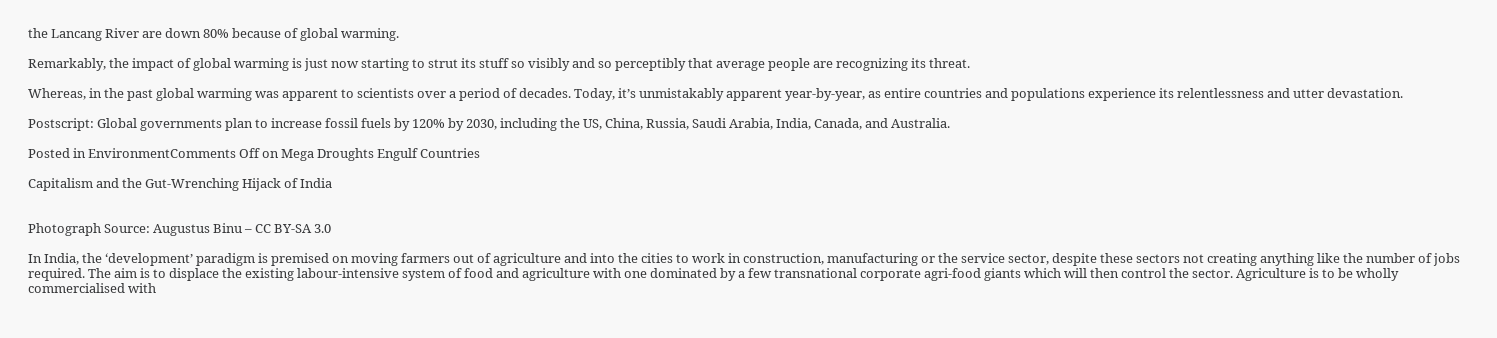the Lancang River are down 80% because of global warming.

Remarkably, the impact of global warming is just now starting to strut its stuff so visibly and so perceptibly that average people are recognizing its threat.

Whereas, in the past global warming was apparent to scientists over a period of decades. Today, it’s unmistakably apparent year-by-year, as entire countries and populations experience its relentlessness and utter devastation.

Postscript: Global governments plan to increase fossil fuels by 120% by 2030, including the US, China, Russia, Saudi Arabia, India, Canada, and Australia.

Posted in EnvironmentComments Off on Mega Droughts Engulf Countries

Capitalism and the Gut-Wrenching Hijack of India


Photograph Source: Augustus Binu – CC BY-SA 3.0

In India, the ‘development’ paradigm is premised on moving farmers out of agriculture and into the cities to work in construction, manufacturing or the service sector, despite these sectors not creating anything like the number of jobs required. The aim is to displace the existing labour-intensive system of food and agriculture with one dominated by a few transnational corporate agri-food giants which will then control the sector. Agriculture is to be wholly commercialised with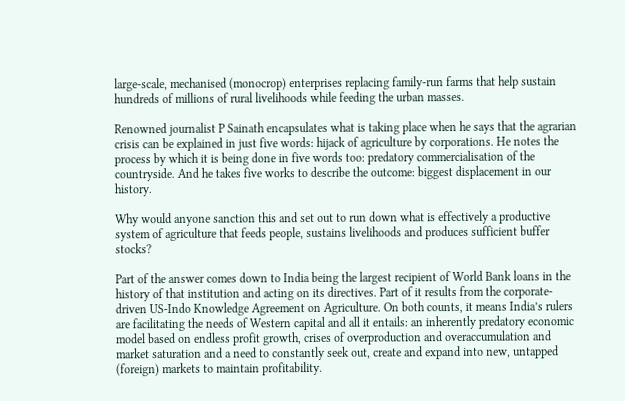large-scale, mechanised (monocrop) enterprises replacing family-run farms that help sustain hundreds of millions of rural livelihoods while feeding the urban masses.

Renowned journalist P Sainath encapsulates what is taking place when he says that the agrarian crisis can be explained in just five words: hijack of agriculture by corporations. He notes the process by which it is being done in five words too: predatory commercialisation of the countryside. And he takes five works to describe the outcome: biggest displacement in our history.

Why would anyone sanction this and set out to run down what is effectively a productive system of agriculture that feeds people, sustains livelihoods and produces sufficient buffer stocks?

Part of the answer comes down to India being the largest recipient of World Bank loans in the history of that institution and acting on its directives. Part of it results from the corporate-driven US-Indo Knowledge Agreement on Agriculture. On both counts, it means India’s rulers are facilitating the needs of Western capital and all it entails: an inherently predatory economic model based on endless profit growth, crises of overproduction and overaccumulation and market saturation and a need to constantly seek out, create and expand into new, untapped (foreign) markets to maintain profitability.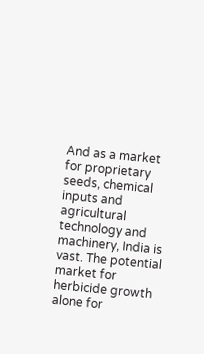And as a market for proprietary seeds, chemical inputs and agricultural technology and machinery, India is vast. The potential market for herbicide growth alone for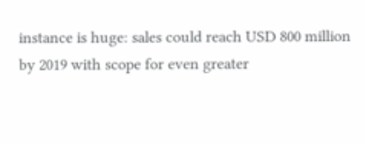instance is huge: sales could reach USD 800 million by 2019 with scope for even greater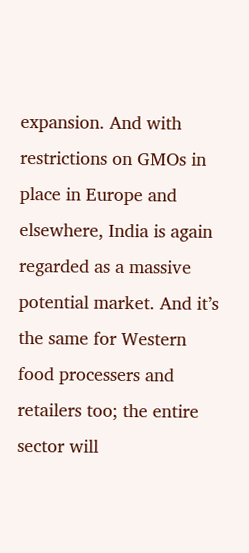expansion. And with restrictions on GMOs in place in Europe and elsewhere, India is again regarded as a massive potential market. And it’s the same for Western food processers and retailers too; the entire sector will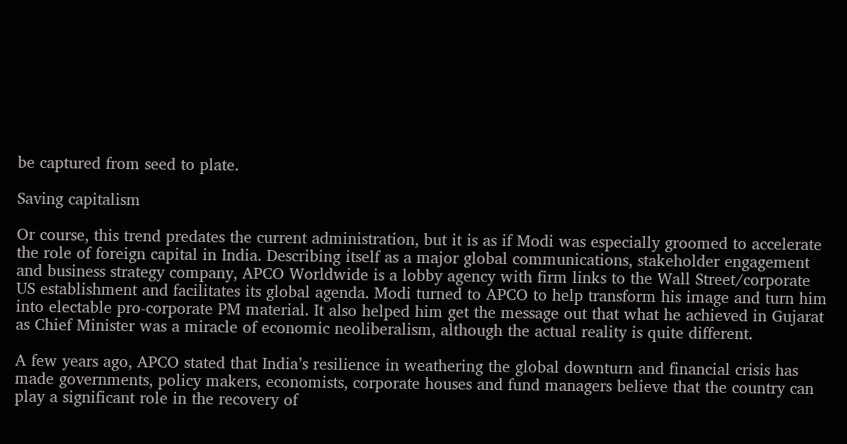be captured from seed to plate.

Saving capitalism

Or course, this trend predates the current administration, but it is as if Modi was especially groomed to accelerate the role of foreign capital in India. Describing itself as a major global communications, stakeholder engagement and business strategy company, APCO Worldwide is a lobby agency with firm links to the Wall Street/corporate US establishment and facilitates its global agenda. Modi turned to APCO to help transform his image and turn him into electable pro-corporate PM material. It also helped him get the message out that what he achieved in Gujarat as Chief Minister was a miracle of economic neoliberalism, although the actual reality is quite different.

A few years ago, APCO stated that India’s resilience in weathering the global downturn and financial crisis has made governments, policy makers, economists, corporate houses and fund managers believe that the country can play a significant role in the recovery of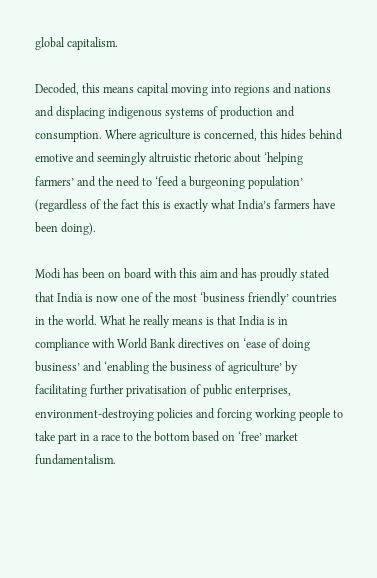global capitalism.

Decoded, this means capital moving into regions and nations and displacing indigenous systems of production and consumption. Where agriculture is concerned, this hides behind emotive and seemingly altruistic rhetoric about ‘helping farmers’ and the need to ‘feed a burgeoning population’ (regardless of the fact this is exactly what India’s farmers have been doing).

Modi has been on board with this aim and has proudly stated that India is now one of the most ‘business friendly’ countries in the world. What he really means is that India is in compliance with World Bank directives on ‘ease of doing business’ and ‘enabling the business of agriculture’ by facilitating further privatisation of public enterprises, environment-destroying policies and forcing working people to take part in a race to the bottom based on ‘free’ market fundamentalism.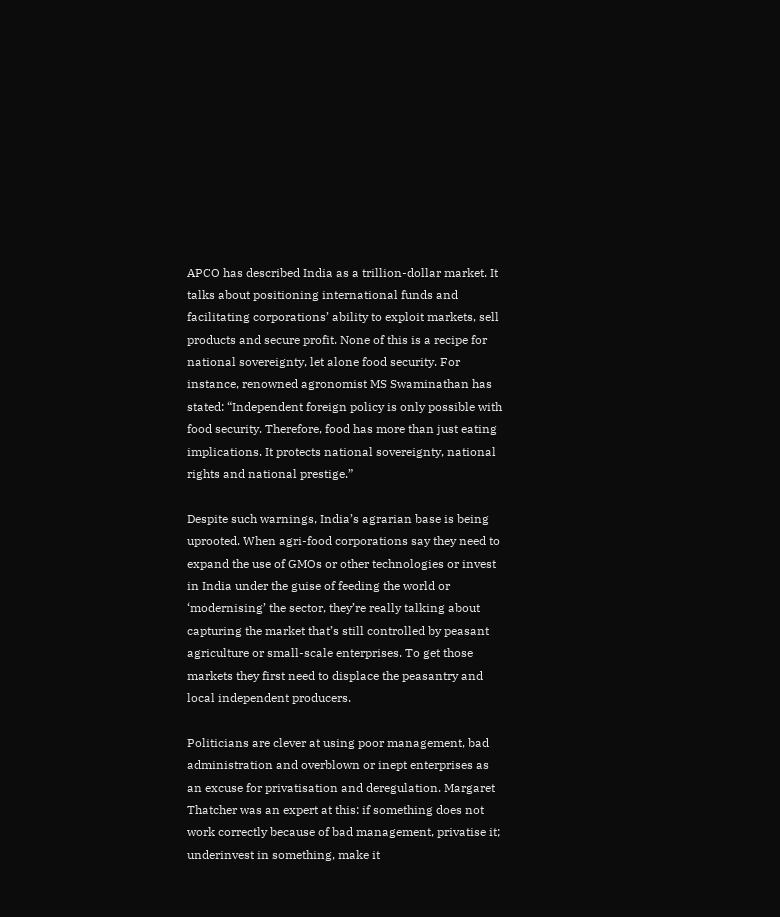APCO has described India as a trillion-dollar market. It talks about positioning international funds and facilitating corporations’ ability to exploit markets, sell products and secure profit. None of this is a recipe for national sovereignty, let alone food security. For instance, renowned agronomist MS Swaminathan has stated: “Independent foreign policy is only possible with food security. Therefore, food has more than just eating implications. It protects national sovereignty, national rights and national prestige.”

Despite such warnings, India’s agrarian base is being uprooted. When agri-food corporations say they need to expand the use of GMOs or other technologies or invest in India under the guise of feeding the world or ‘modernising’ the sector, they’re really talking about capturing the market that’s still controlled by peasant agriculture or small-scale enterprises. To get those markets they first need to displace the peasantry and local independent producers.

Politicians are clever at using poor management, bad administration and overblown or inept enterprises as an excuse for privatisation and deregulation. Margaret Thatcher was an expert at this: if something does not work correctly because of bad management, privatise it; underinvest in something, make it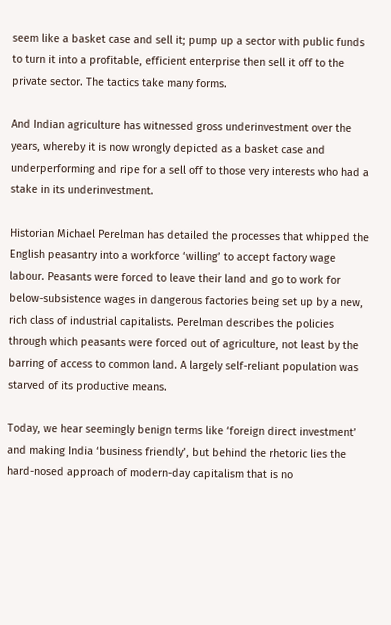seem like a basket case and sell it; pump up a sector with public funds to turn it into a profitable, efficient enterprise then sell it off to the private sector. The tactics take many forms.

And Indian agriculture has witnessed gross underinvestment over the years, whereby it is now wrongly depicted as a basket case and underperforming and ripe for a sell off to those very interests who had a stake in its underinvestment.

Historian Michael Perelman has detailed the processes that whipped the English peasantry into a workforce ‘willing’ to accept factory wage labour. Peasants were forced to leave their land and go to work for below-subsistence wages in dangerous factories being set up by a new, rich class of industrial capitalists. Perelman describes the policies through which peasants were forced out of agriculture, not least by the barring of access to common land. A largely self-reliant population was starved of its productive means.

Today, we hear seemingly benign terms like ‘foreign direct investment’ and making India ‘business friendly’, but behind the rhetoric lies the hard-nosed approach of modern-day capitalism that is no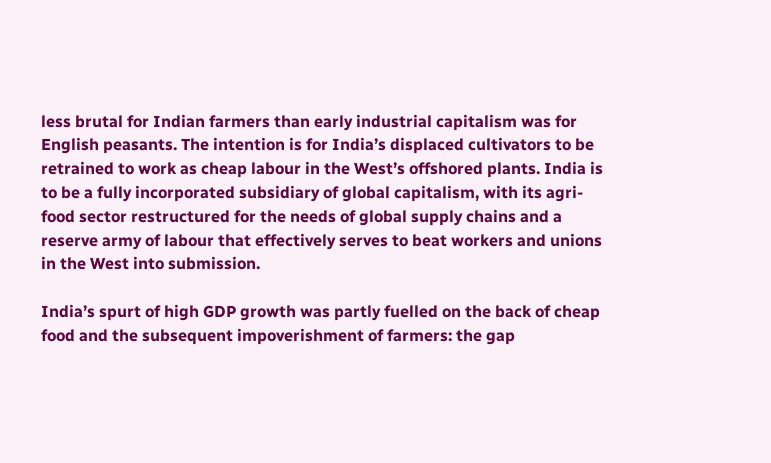less brutal for Indian farmers than early industrial capitalism was for English peasants. The intention is for India’s displaced cultivators to be retrained to work as cheap labour in the West’s offshored plants. India is to be a fully incorporated subsidiary of global capitalism, with its agri-food sector restructured for the needs of global supply chains and a reserve army of labour that effectively serves to beat workers and unions in the West into submission.

India’s spurt of high GDP growth was partly fuelled on the back of cheap food and the subsequent impoverishment of farmers: the gap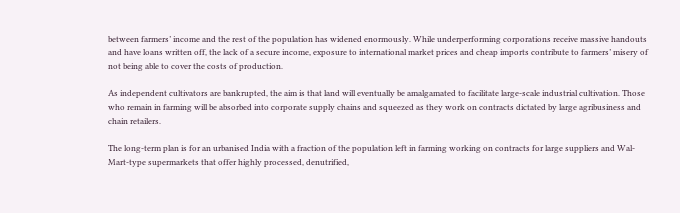between farmers’ income and the rest of the population has widened enormously. While underperforming corporations receive massive handouts and have loans written off, the lack of a secure income, exposure to international market prices and cheap imports contribute to farmers’ misery of not being able to cover the costs of production.

As independent cultivators are bankrupted, the aim is that land will eventually be amalgamated to facilitate large-scale industrial cultivation. Those who remain in farming will be absorbed into corporate supply chains and squeezed as they work on contracts dictated by large agribusiness and chain retailers.

The long-term plan is for an urbanised India with a fraction of the population left in farming working on contracts for large suppliers and Wal-Mart-type supermarkets that offer highly processed, denutrified,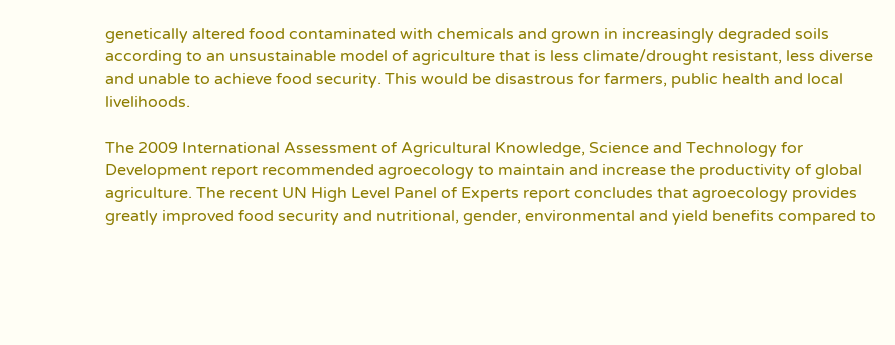genetically altered food contaminated with chemicals and grown in increasingly degraded soils according to an unsustainable model of agriculture that is less climate/drought resistant, less diverse and unable to achieve food security. This would be disastrous for farmers, public health and local livelihoods.

The 2009 International Assessment of Agricultural Knowledge, Science and Technology for Development report recommended agroecology to maintain and increase the productivity of global agriculture. The recent UN High Level Panel of Experts report concludes that agroecology provides greatly improved food security and nutritional, gender, environmental and yield benefits compared to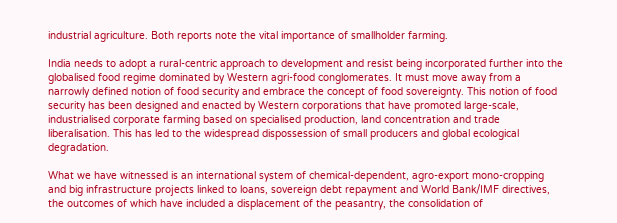industrial agriculture. Both reports note the vital importance of smallholder farming.

India needs to adopt a rural-centric approach to development and resist being incorporated further into the globalised food regime dominated by Western agri-food conglomerates. It must move away from a narrowly defined notion of food security and embrace the concept of food sovereignty. This notion of food security has been designed and enacted by Western corporations that have promoted large-scale, industrialised corporate farming based on specialised production, land concentration and trade liberalisation. This has led to the widespread dispossession of small producers and global ecological degradation.

What we have witnessed is an international system of chemical-dependent, agro-export mono-cropping and big infrastructure projects linked to loans, sovereign debt repayment and World Bank/IMF directives, the outcomes of which have included a displacement of the peasantry, the consolidation of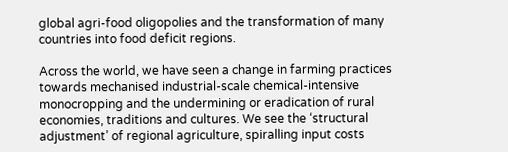global agri-food oligopolies and the transformation of many countries into food deficit regions.

Across the world, we have seen a change in farming practices towards mechanised industrial-scale chemical-intensive monocropping and the undermining or eradication of rural economies, traditions and cultures. We see the ‘structural adjustment’ of regional agriculture, spiralling input costs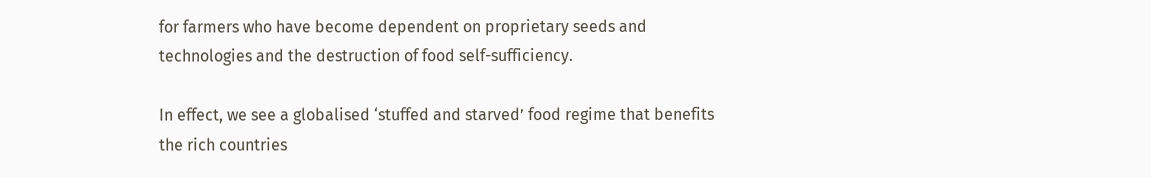for farmers who have become dependent on proprietary seeds and technologies and the destruction of food self-sufficiency.

In effect, we see a globalised ‘stuffed and starved’ food regime that benefits the rich countries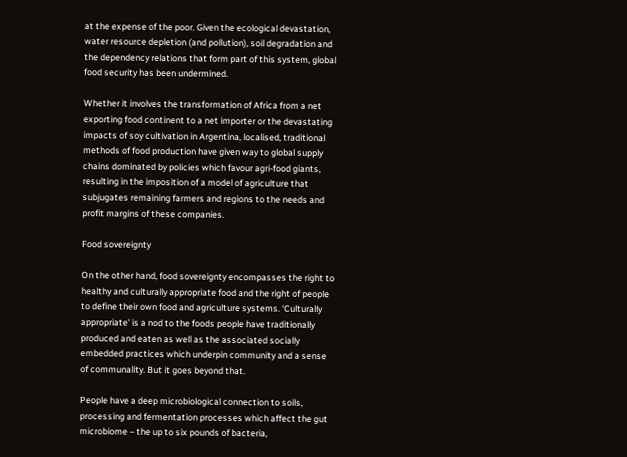at the expense of the poor. Given the ecological devastation, water resource depletion (and pollution), soil degradation and the dependency relations that form part of this system, global food security has been undermined.

Whether it involves the transformation of Africa from a net exporting food continent to a net importer or the devastating impacts of soy cultivation in Argentina, localised, traditional methods of food production have given way to global supply chains dominated by policies which favour agri-food giants, resulting in the imposition of a model of agriculture that subjugates remaining farmers and regions to the needs and profit margins of these companies.

Food sovereignty

On the other hand, food sovereignty encompasses the right to healthy and culturally appropriate food and the right of people to define their own food and agriculture systems. ‘Culturally appropriate’ is a nod to the foods people have traditionally produced and eaten as well as the associated socially embedded practices which underpin community and a sense of communality. But it goes beyond that.

People have a deep microbiological connection to soils, processing and fermentation processes which affect the gut microbiome – the up to six pounds of bacteria,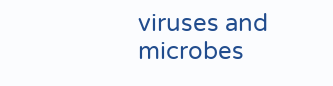viruses and microbes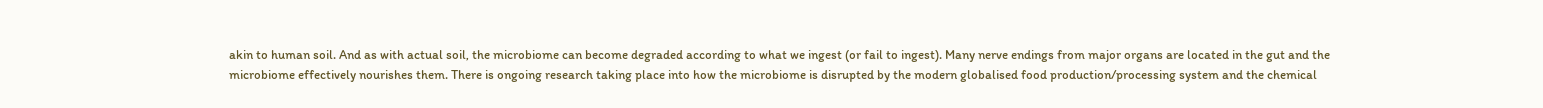akin to human soil. And as with actual soil, the microbiome can become degraded according to what we ingest (or fail to ingest). Many nerve endings from major organs are located in the gut and the microbiome effectively nourishes them. There is ongoing research taking place into how the microbiome is disrupted by the modern globalised food production/processing system and the chemical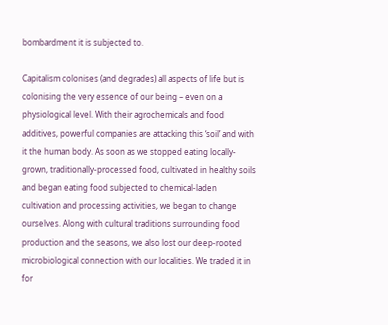bombardment it is subjected to.

Capitalism colonises (and degrades) all aspects of life but is colonising the very essence of our being – even on a physiological level. With their agrochemicals and food additives, powerful companies are attacking this ‘soil’ and with it the human body. As soon as we stopped eating locally-grown, traditionally-processed food, cultivated in healthy soils and began eating food subjected to chemical-laden cultivation and processing activities, we began to change ourselves. Along with cultural traditions surrounding food production and the seasons, we also lost our deep-rooted microbiological connection with our localities. We traded it in for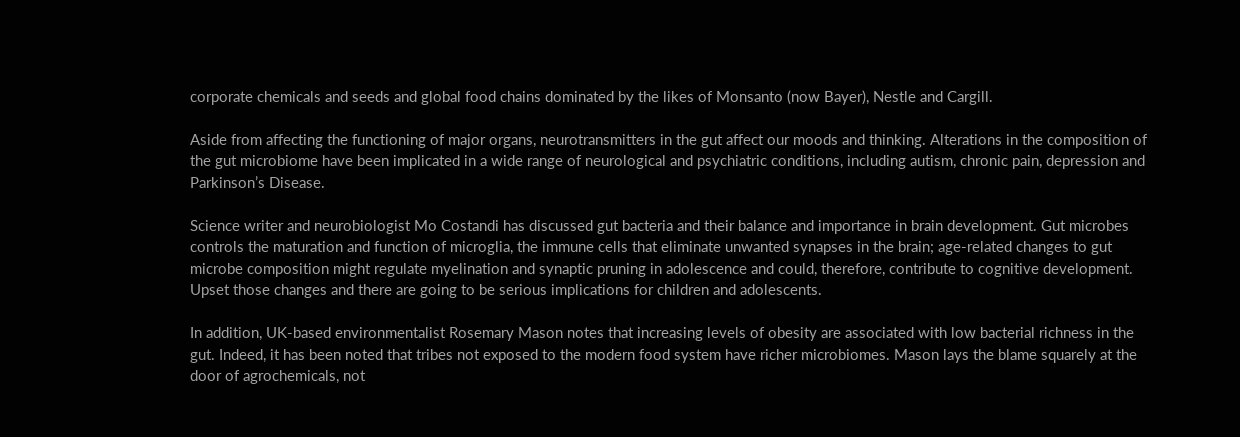corporate chemicals and seeds and global food chains dominated by the likes of Monsanto (now Bayer), Nestle and Cargill.

Aside from affecting the functioning of major organs, neurotransmitters in the gut affect our moods and thinking. Alterations in the composition of the gut microbiome have been implicated in a wide range of neurological and psychiatric conditions, including autism, chronic pain, depression and Parkinson’s Disease.

Science writer and neurobiologist Mo Costandi has discussed gut bacteria and their balance and importance in brain development. Gut microbes controls the maturation and function of microglia, the immune cells that eliminate unwanted synapses in the brain; age-related changes to gut microbe composition might regulate myelination and synaptic pruning in adolescence and could, therefore, contribute to cognitive development. Upset those changes and there are going to be serious implications for children and adolescents.

In addition, UK-based environmentalist Rosemary Mason notes that increasing levels of obesity are associated with low bacterial richness in the gut. Indeed, it has been noted that tribes not exposed to the modern food system have richer microbiomes. Mason lays the blame squarely at the door of agrochemicals, not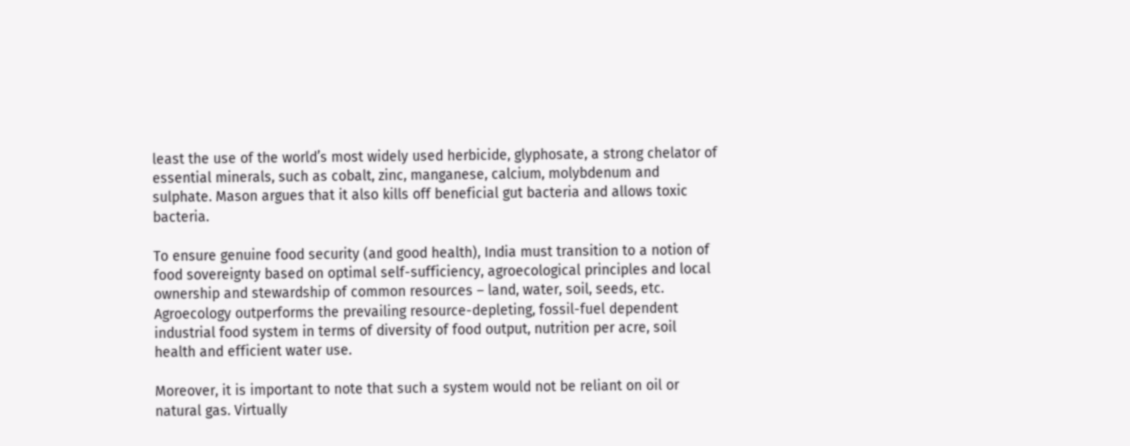least the use of the world’s most widely used herbicide, glyphosate, a strong chelator of essential minerals, such as cobalt, zinc, manganese, calcium, molybdenum and sulphate. Mason argues that it also kills off beneficial gut bacteria and allows toxic bacteria.

To ensure genuine food security (and good health), India must transition to a notion of food sovereignty based on optimal self-sufficiency, agroecological principles and local ownership and stewardship of common resources – land, water, soil, seeds, etc. Agroecology outperforms the prevailing resource-depleting, fossil-fuel dependent industrial food system in terms of diversity of food output, nutrition per acre, soil health and efficient water use.

Moreover, it is important to note that such a system would not be reliant on oil or natural gas. Virtually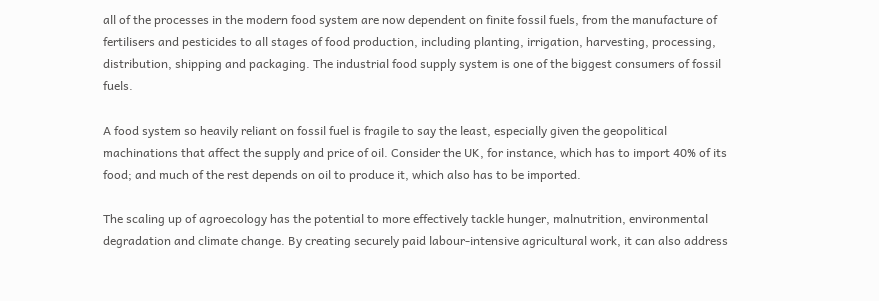all of the processes in the modern food system are now dependent on finite fossil fuels, from the manufacture of fertilisers and pesticides to all stages of food production, including planting, irrigation, harvesting, processing, distribution, shipping and packaging. The industrial food supply system is one of the biggest consumers of fossil fuels.

A food system so heavily reliant on fossil fuel is fragile to say the least, especially given the geopolitical machinations that affect the supply and price of oil. Consider the UK, for instance, which has to import 40% of its food; and much of the rest depends on oil to produce it, which also has to be imported.

The scaling up of agroecology has the potential to more effectively tackle hunger, malnutrition, environmental degradation and climate change. By creating securely paid labour-intensive agricultural work, it can also address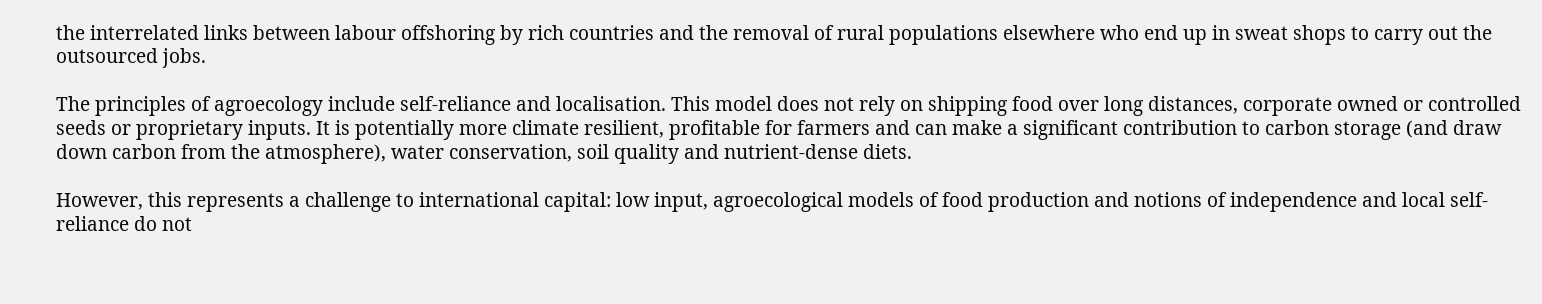the interrelated links between labour offshoring by rich countries and the removal of rural populations elsewhere who end up in sweat shops to carry out the outsourced jobs.

The principles of agroecology include self-reliance and localisation. This model does not rely on shipping food over long distances, corporate owned or controlled seeds or proprietary inputs. It is potentially more climate resilient, profitable for farmers and can make a significant contribution to carbon storage (and draw down carbon from the atmosphere), water conservation, soil quality and nutrient-dense diets.

However, this represents a challenge to international capital: low input, agroecological models of food production and notions of independence and local self-reliance do not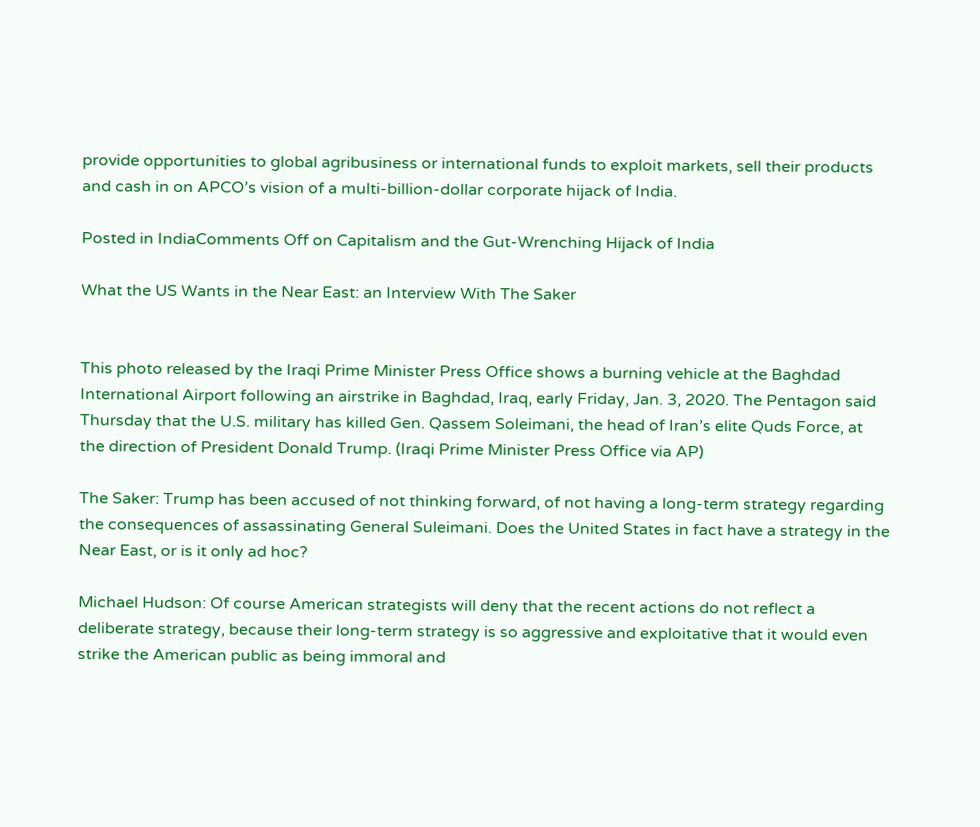provide opportunities to global agribusiness or international funds to exploit markets, sell their products and cash in on APCO’s vision of a multi-billion-dollar corporate hijack of India.

Posted in IndiaComments Off on Capitalism and the Gut-Wrenching Hijack of India

What the US Wants in the Near East: an Interview With The Saker


This photo released by the Iraqi Prime Minister Press Office shows a burning vehicle at the Baghdad International Airport following an airstrike in Baghdad, Iraq, early Friday, Jan. 3, 2020. The Pentagon said Thursday that the U.S. military has killed Gen. Qassem Soleimani, the head of Iran’s elite Quds Force, at the direction of President Donald Trump. (Iraqi Prime Minister Press Office via AP)

The Saker: Trump has been accused of not thinking forward, of not having a long-term strategy regarding the consequences of assassinating General Suleimani. Does the United States in fact have a strategy in the Near East, or is it only ad hoc?

Michael Hudson: Of course American strategists will deny that the recent actions do not reflect a deliberate strategy, because their long-term strategy is so aggressive and exploitative that it would even strike the American public as being immoral and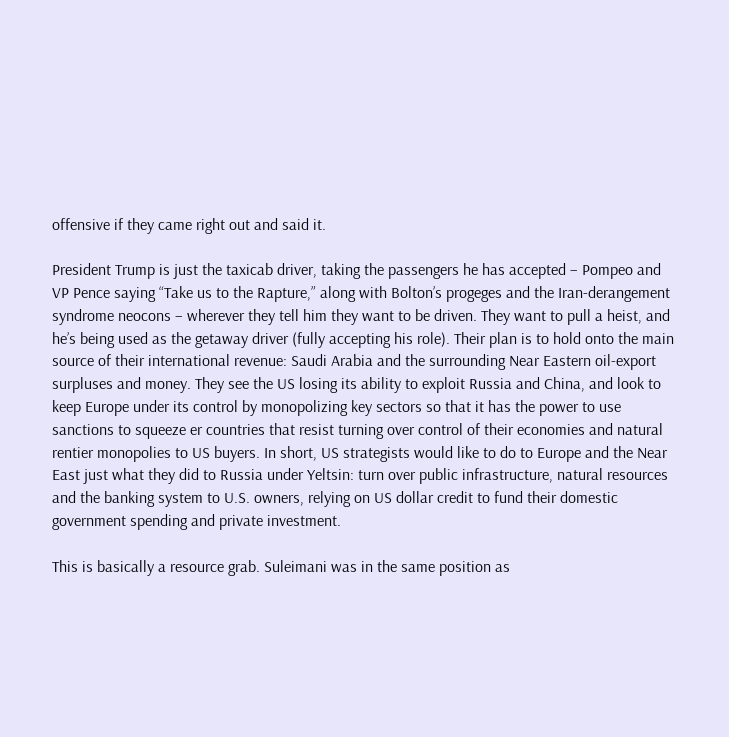offensive if they came right out and said it.

President Trump is just the taxicab driver, taking the passengers he has accepted – Pompeo and VP Pence saying “Take us to the Rapture,” along with Bolton’s progeges and the Iran-derangement syndrome neocons – wherever they tell him they want to be driven. They want to pull a heist, and he’s being used as the getaway driver (fully accepting his role). Their plan is to hold onto the main source of their international revenue: Saudi Arabia and the surrounding Near Eastern oil-export surpluses and money. They see the US losing its ability to exploit Russia and China, and look to keep Europe under its control by monopolizing key sectors so that it has the power to use sanctions to squeeze er countries that resist turning over control of their economies and natural rentier monopolies to US buyers. In short, US strategists would like to do to Europe and the Near East just what they did to Russia under Yeltsin: turn over public infrastructure, natural resources and the banking system to U.S. owners, relying on US dollar credit to fund their domestic government spending and private investment.

This is basically a resource grab. Suleimani was in the same position as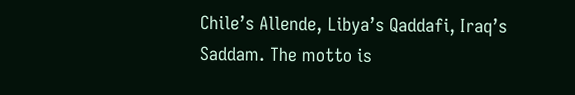Chile’s Allende, Libya’s Qaddafi, Iraq’s Saddam. The motto is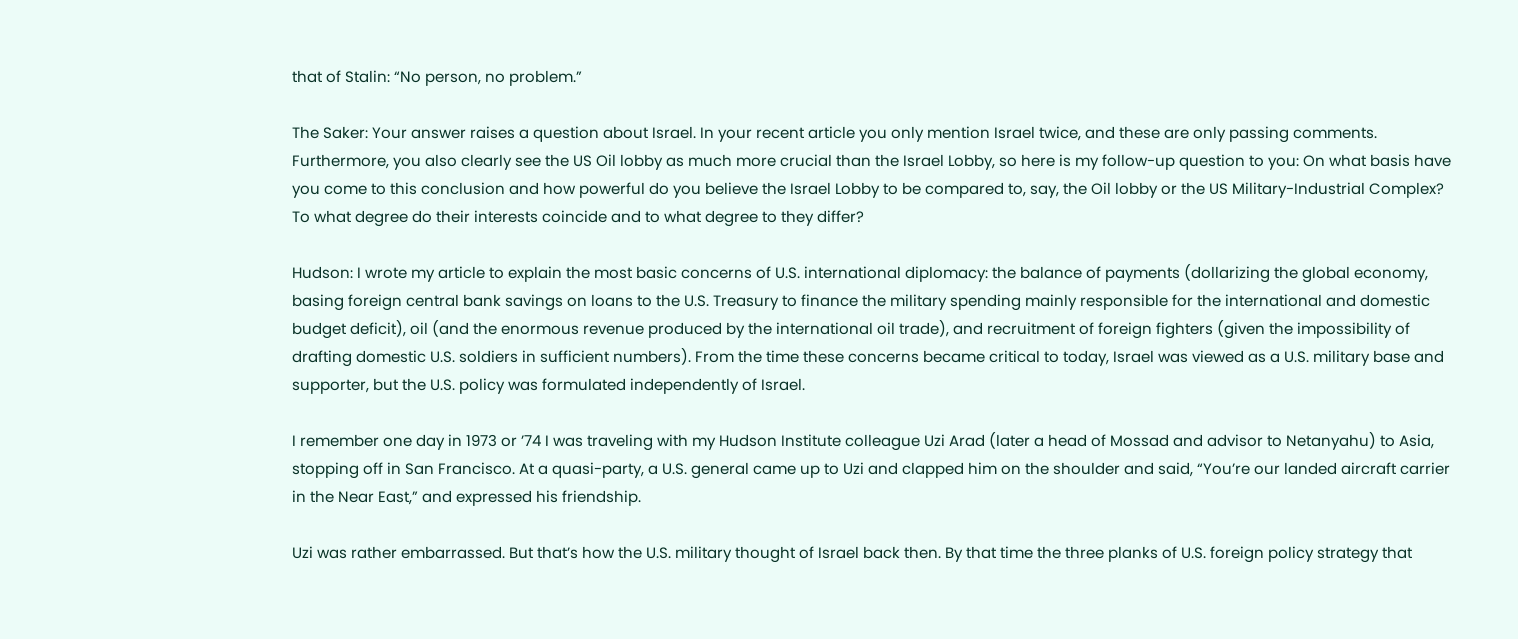that of Stalin: “No person, no problem.”

The Saker: Your answer raises a question about Israel. In your recent article you only mention Israel twice, and these are only passing comments.  Furthermore, you also clearly see the US Oil lobby as much more crucial than the Israel Lobby, so here is my follow-up question to you: On what basis have you come to this conclusion and how powerful do you believe the Israel Lobby to be compared to, say, the Oil lobby or the US Military-Industrial Complex? To what degree do their interests coincide and to what degree to they differ?

Hudson: I wrote my article to explain the most basic concerns of U.S. international diplomacy: the balance of payments (dollarizing the global economy, basing foreign central bank savings on loans to the U.S. Treasury to finance the military spending mainly responsible for the international and domestic budget deficit), oil (and the enormous revenue produced by the international oil trade), and recruitment of foreign fighters (given the impossibility of drafting domestic U.S. soldiers in sufficient numbers). From the time these concerns became critical to today, Israel was viewed as a U.S. military base and supporter, but the U.S. policy was formulated independently of Israel.

I remember one day in 1973 or ’74 I was traveling with my Hudson Institute colleague Uzi Arad (later a head of Mossad and advisor to Netanyahu) to Asia, stopping off in San Francisco. At a quasi-party, a U.S. general came up to Uzi and clapped him on the shoulder and said, “You’re our landed aircraft carrier in the Near East,” and expressed his friendship.

Uzi was rather embarrassed. But that’s how the U.S. military thought of Israel back then. By that time the three planks of U.S. foreign policy strategy that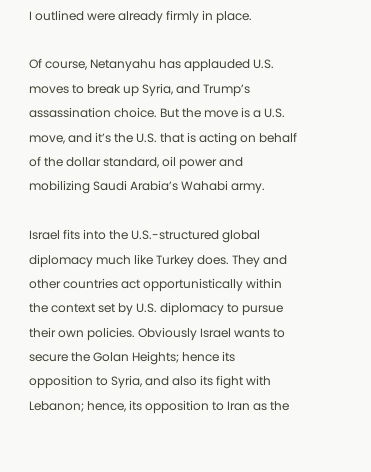I outlined were already firmly in place.

Of course, Netanyahu has applauded U.S. moves to break up Syria, and Trump’s assassination choice. But the move is a U.S. move, and it’s the U.S. that is acting on behalf of the dollar standard, oil power and mobilizing Saudi Arabia’s Wahabi army.

Israel fits into the U.S.-structured global diplomacy much like Turkey does. They and other countries act opportunistically within the context set by U.S. diplomacy to pursue their own policies. Obviously Israel wants to secure the Golan Heights; hence its opposition to Syria, and also its fight with Lebanon; hence, its opposition to Iran as the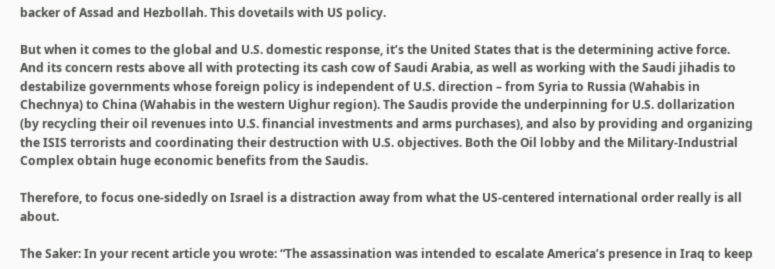backer of Assad and Hezbollah. This dovetails with US policy.

But when it comes to the global and U.S. domestic response, it’s the United States that is the determining active force. And its concern rests above all with protecting its cash cow of Saudi Arabia, as well as working with the Saudi jihadis to destabilize governments whose foreign policy is independent of U.S. direction – from Syria to Russia (Wahabis in Chechnya) to China (Wahabis in the western Uighur region). The Saudis provide the underpinning for U.S. dollarization (by recycling their oil revenues into U.S. financial investments and arms purchases), and also by providing and organizing the ISIS terrorists and coordinating their destruction with U.S. objectives. Both the Oil lobby and the Military-Industrial Complex obtain huge economic benefits from the Saudis.

Therefore, to focus one-sidedly on Israel is a distraction away from what the US-centered international order really is all about.

The Saker: In your recent article you wrote: “The assassination was intended to escalate America’s presence in Iraq to keep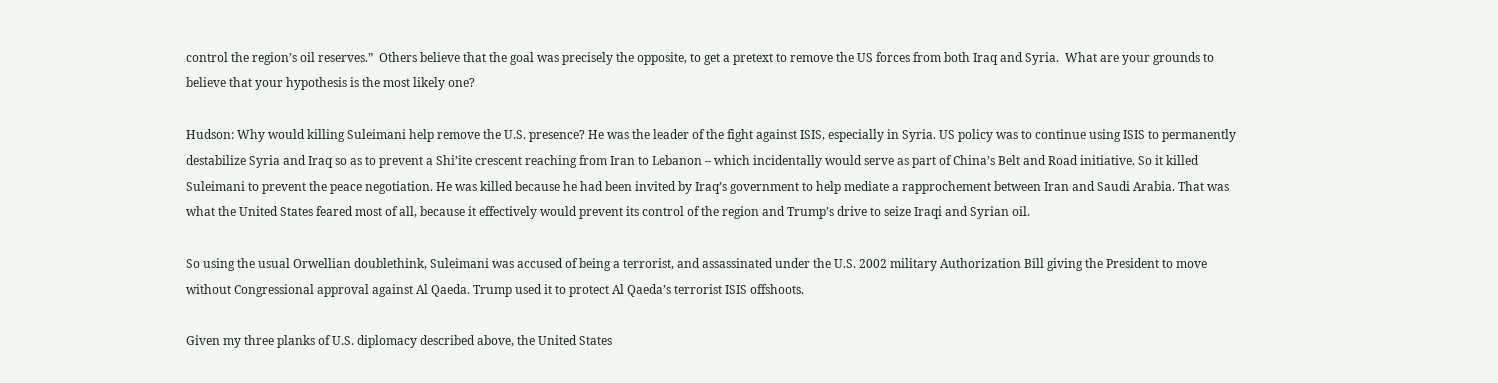control the region’s oil reserves.”  Others believe that the goal was precisely the opposite, to get a pretext to remove the US forces from both Iraq and Syria.  What are your grounds to believe that your hypothesis is the most likely one?

Hudson: Why would killing Suleimani help remove the U.S. presence? He was the leader of the fight against ISIS, especially in Syria. US policy was to continue using ISIS to permanently destabilize Syria and Iraq so as to prevent a Shi’ite crescent reaching from Iran to Lebanon – which incidentally would serve as part of China’s Belt and Road initiative. So it killed Suleimani to prevent the peace negotiation. He was killed because he had been invited by Iraq’s government to help mediate a rapprochement between Iran and Saudi Arabia. That was what the United States feared most of all, because it effectively would prevent its control of the region and Trump’s drive to seize Iraqi and Syrian oil.

So using the usual Orwellian doublethink, Suleimani was accused of being a terrorist, and assassinated under the U.S. 2002 military Authorization Bill giving the President to move without Congressional approval against Al Qaeda. Trump used it to protect Al Qaeda’s terrorist ISIS offshoots.

Given my three planks of U.S. diplomacy described above, the United States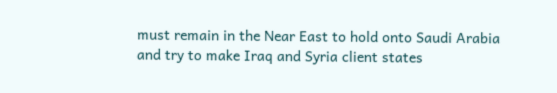must remain in the Near East to hold onto Saudi Arabia and try to make Iraq and Syria client states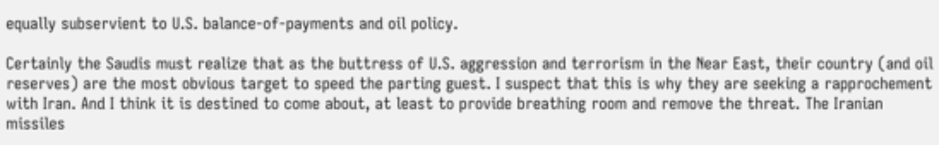equally subservient to U.S. balance-of-payments and oil policy.

Certainly the Saudis must realize that as the buttress of U.S. aggression and terrorism in the Near East, their country (and oil reserves) are the most obvious target to speed the parting guest. I suspect that this is why they are seeking a rapprochement with Iran. And I think it is destined to come about, at least to provide breathing room and remove the threat. The Iranian missiles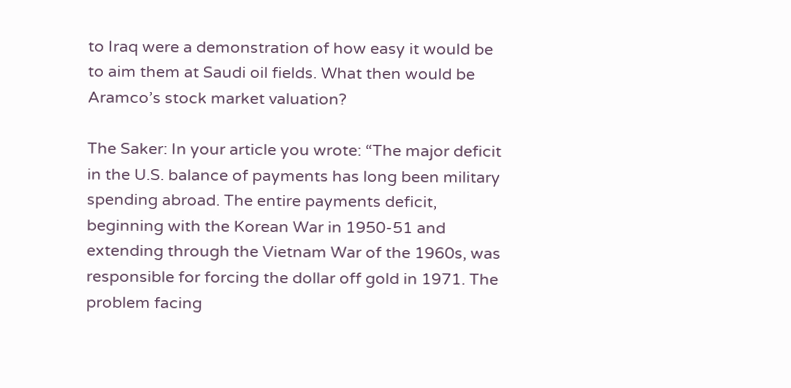to Iraq were a demonstration of how easy it would be to aim them at Saudi oil fields. What then would be Aramco’s stock market valuation?

The Saker: In your article you wrote: “The major deficit in the U.S. balance of payments has long been military spending abroad. The entire payments deficit, beginning with the Korean War in 1950-51 and extending through the Vietnam War of the 1960s, was responsible for forcing the dollar off gold in 1971. The problem facing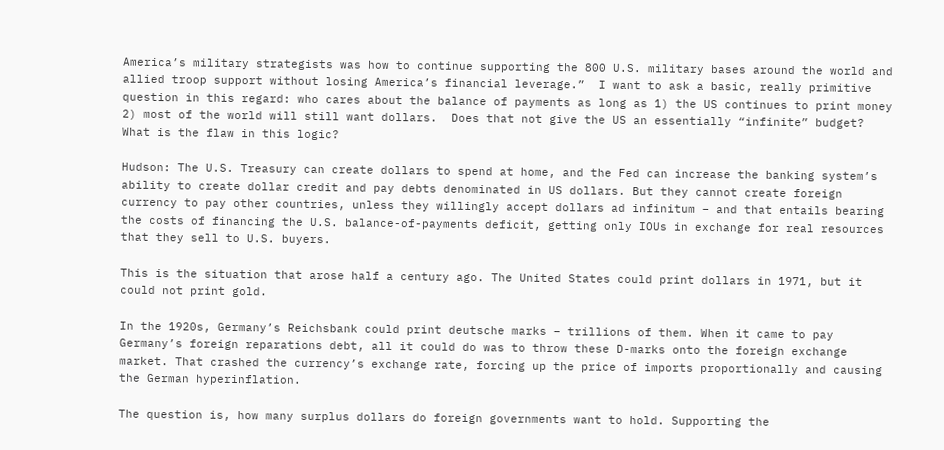America’s military strategists was how to continue supporting the 800 U.S. military bases around the world and allied troop support without losing America’s financial leverage.”  I want to ask a basic, really primitive question in this regard: who cares about the balance of payments as long as 1) the US continues to print money 2) most of the world will still want dollars.  Does that not give the US an essentially “infinite” budget?  What is the flaw in this logic?

Hudson: The U.S. Treasury can create dollars to spend at home, and the Fed can increase the banking system’s ability to create dollar credit and pay debts denominated in US dollars. But they cannot create foreign currency to pay other countries, unless they willingly accept dollars ad infinitum – and that entails bearing the costs of financing the U.S. balance-of-payments deficit, getting only IOUs in exchange for real resources that they sell to U.S. buyers.

This is the situation that arose half a century ago. The United States could print dollars in 1971, but it could not print gold.

In the 1920s, Germany’s Reichsbank could print deutsche marks – trillions of them. When it came to pay Germany’s foreign reparations debt, all it could do was to throw these D-marks onto the foreign exchange market. That crashed the currency’s exchange rate, forcing up the price of imports proportionally and causing the German hyperinflation.

The question is, how many surplus dollars do foreign governments want to hold. Supporting the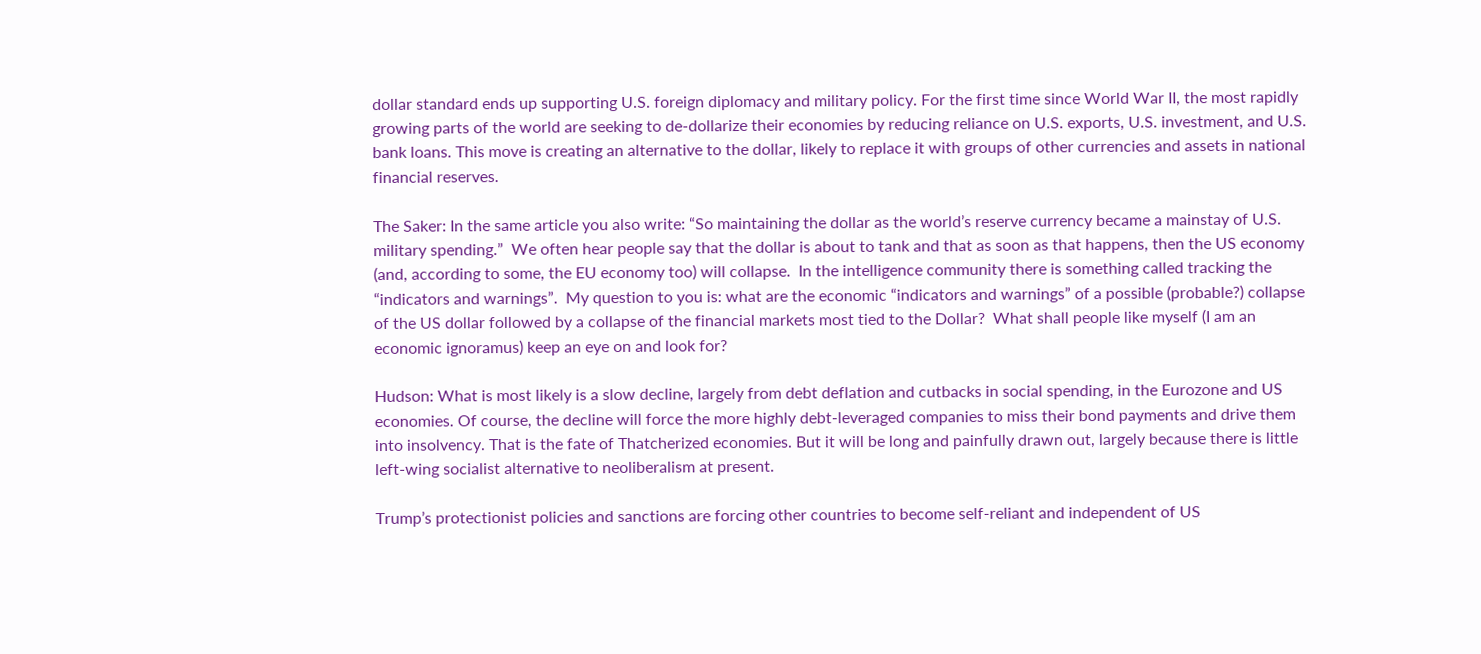dollar standard ends up supporting U.S. foreign diplomacy and military policy. For the first time since World War II, the most rapidly growing parts of the world are seeking to de-dollarize their economies by reducing reliance on U.S. exports, U.S. investment, and U.S. bank loans. This move is creating an alternative to the dollar, likely to replace it with groups of other currencies and assets in national financial reserves.

The Saker: In the same article you also write: “So maintaining the dollar as the world’s reserve currency became a mainstay of U.S. military spending.”  We often hear people say that the dollar is about to tank and that as soon as that happens, then the US economy (and, according to some, the EU economy too) will collapse.  In the intelligence community there is something called tracking the “indicators and warnings”.  My question to you is: what are the economic “indicators and warnings” of a possible (probable?) collapse of the US dollar followed by a collapse of the financial markets most tied to the Dollar?  What shall people like myself (I am an economic ignoramus) keep an eye on and look for?

Hudson: What is most likely is a slow decline, largely from debt deflation and cutbacks in social spending, in the Eurozone and US economies. Of course, the decline will force the more highly debt-leveraged companies to miss their bond payments and drive them into insolvency. That is the fate of Thatcherized economies. But it will be long and painfully drawn out, largely because there is little left-wing socialist alternative to neoliberalism at present.

Trump’s protectionist policies and sanctions are forcing other countries to become self-reliant and independent of US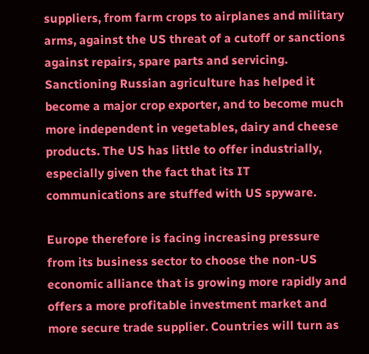suppliers, from farm crops to airplanes and military arms, against the US threat of a cutoff or sanctions against repairs, spare parts and servicing. Sanctioning Russian agriculture has helped it become a major crop exporter, and to become much more independent in vegetables, dairy and cheese products. The US has little to offer industrially, especially given the fact that its IT communications are stuffed with US spyware.

Europe therefore is facing increasing pressure from its business sector to choose the non-US economic alliance that is growing more rapidly and offers a more profitable investment market and more secure trade supplier. Countries will turn as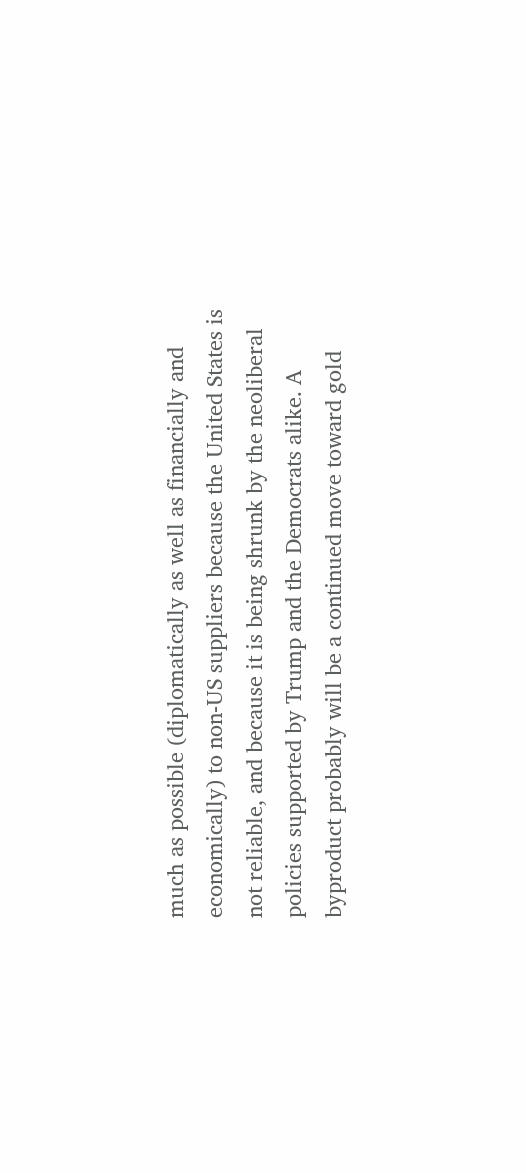much as possible (diplomatically as well as financially and economically) to non-US suppliers because the United States is not reliable, and because it is being shrunk by the neoliberal policies supported by Trump and the Democrats alike. A byproduct probably will be a continued move toward gold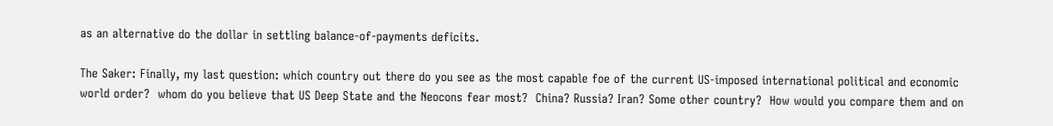as an alternative do the dollar in settling balance-of-payments deficits.

The Saker: Finally, my last question: which country out there do you see as the most capable foe of the current US-imposed international political and economic world order?  whom do you believe that US Deep State and the Neocons fear most?  China? Russia? Iran? Some other country?  How would you compare them and on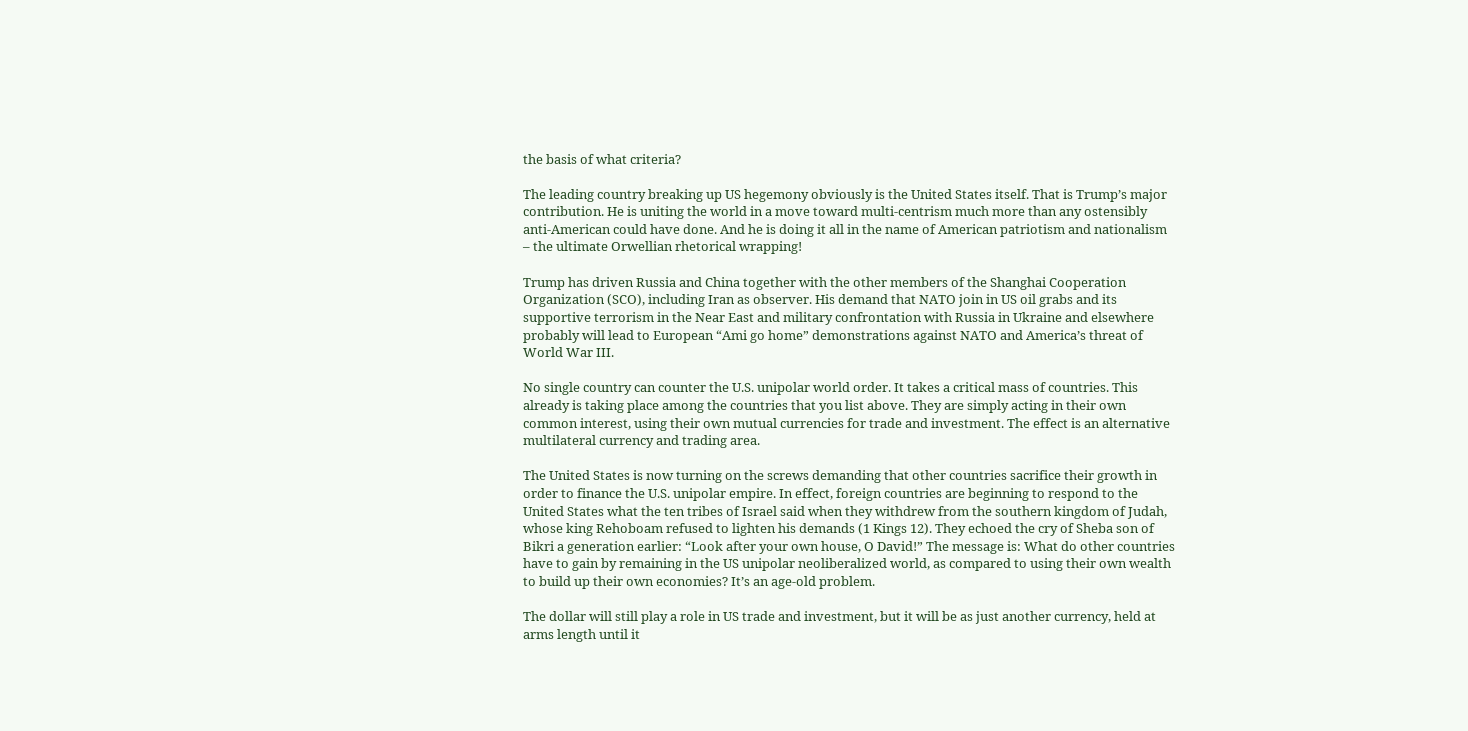the basis of what criteria?

The leading country breaking up US hegemony obviously is the United States itself. That is Trump’s major contribution. He is uniting the world in a move toward multi-centrism much more than any ostensibly anti-American could have done. And he is doing it all in the name of American patriotism and nationalism – the ultimate Orwellian rhetorical wrapping!

Trump has driven Russia and China together with the other members of the Shanghai Cooperation Organization (SCO), including Iran as observer. His demand that NATO join in US oil grabs and its supportive terrorism in the Near East and military confrontation with Russia in Ukraine and elsewhere probably will lead to European “Ami go home” demonstrations against NATO and America’s threat of World War III.

No single country can counter the U.S. unipolar world order. It takes a critical mass of countries. This already is taking place among the countries that you list above. They are simply acting in their own common interest, using their own mutual currencies for trade and investment. The effect is an alternative multilateral currency and trading area.

The United States is now turning on the screws demanding that other countries sacrifice their growth in order to finance the U.S. unipolar empire. In effect, foreign countries are beginning to respond to the United States what the ten tribes of Israel said when they withdrew from the southern kingdom of Judah, whose king Rehoboam refused to lighten his demands (1 Kings 12). They echoed the cry of Sheba son of Bikri a generation earlier: “Look after your own house, O David!” The message is: What do other countries have to gain by remaining in the US unipolar neoliberalized world, as compared to using their own wealth to build up their own economies? It’s an age-old problem.

The dollar will still play a role in US trade and investment, but it will be as just another currency, held at arms length until it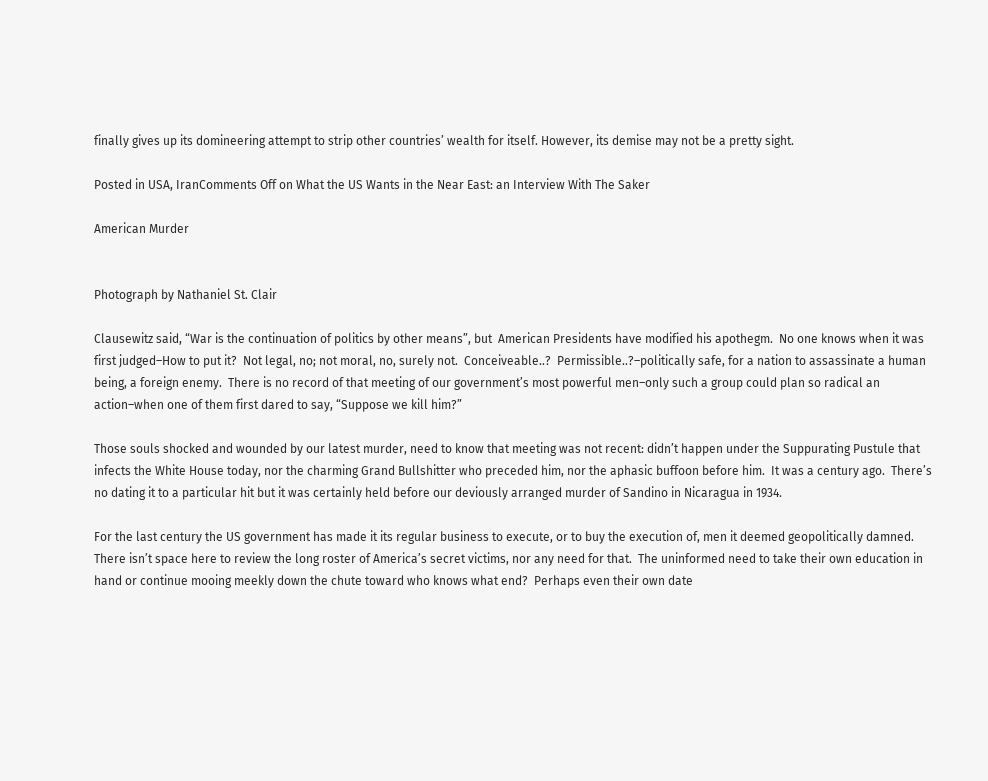finally gives up its domineering attempt to strip other countries’ wealth for itself. However, its demise may not be a pretty sight.

Posted in USA, IranComments Off on What the US Wants in the Near East: an Interview With The Saker

American Murder


Photograph by Nathaniel St. Clair

Clausewitz said, “War is the continuation of politics by other means”, but  American Presidents have modified his apothegm.  No one knows when it was first judged–How to put it?  Not legal, no; not moral, no, surely not.  Conceiveable..?  Permissible..?–politically safe, for a nation to assassinate a human being, a foreign enemy.  There is no record of that meeting of our government’s most powerful men–only such a group could plan so radical an action–when one of them first dared to say, “Suppose we kill him?”

Those souls shocked and wounded by our latest murder, need to know that meeting was not recent: didn’t happen under the Suppurating Pustule that infects the White House today, nor the charming Grand Bullshitter who preceded him, nor the aphasic buffoon before him.  It was a century ago.  There’s no dating it to a particular hit but it was certainly held before our deviously arranged murder of Sandino in Nicaragua in 1934.

For the last century the US government has made it its regular business to execute, or to buy the execution of, men it deemed geopolitically damned.  There isn’t space here to review the long roster of America’s secret victims, nor any need for that.  The uninformed need to take their own education in hand or continue mooing meekly down the chute toward who knows what end?  Perhaps even their own date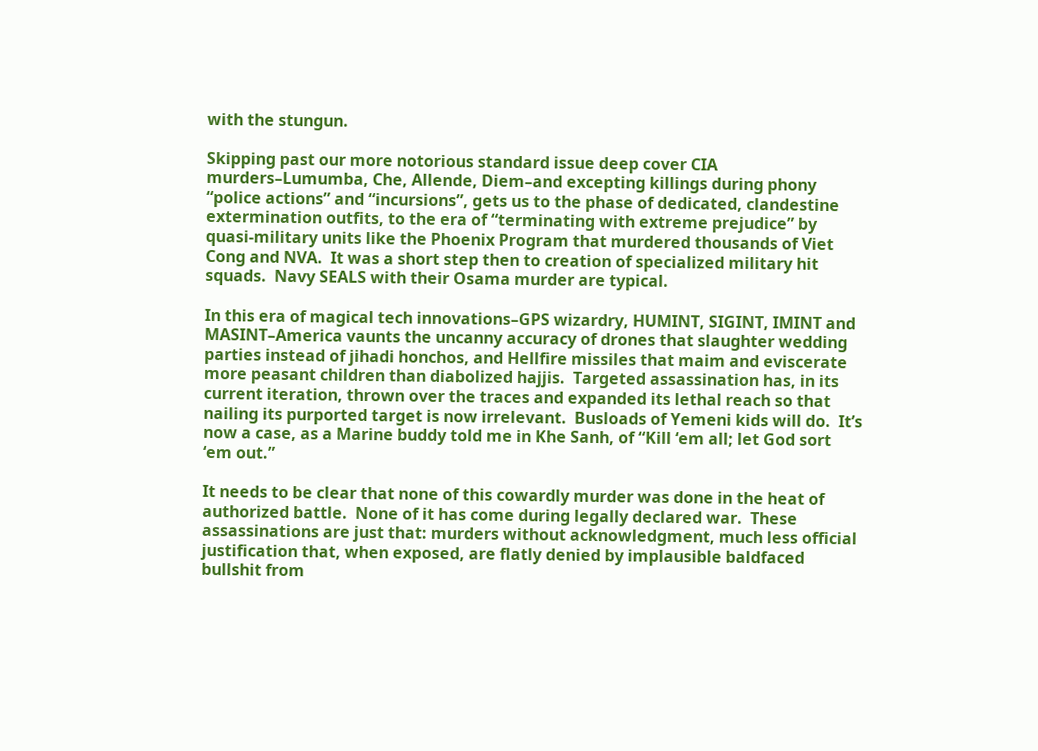with the stungun.

Skipping past our more notorious standard issue deep cover CIA murders–Lumumba, Che, Allende, Diem–and excepting killings during phony “police actions” and “incursions”, gets us to the phase of dedicated, clandestine extermination outfits, to the era of “terminating with extreme prejudice” by quasi-military units like the Phoenix Program that murdered thousands of Viet Cong and NVA.  It was a short step then to creation of specialized military hit squads.  Navy SEALS with their Osama murder are typical.

In this era of magical tech innovations–GPS wizardry, HUMINT, SIGINT, IMINT and MASINT–America vaunts the uncanny accuracy of drones that slaughter wedding parties instead of jihadi honchos, and Hellfire missiles that maim and eviscerate more peasant children than diabolized hajjis.  Targeted assassination has, in its current iteration, thrown over the traces and expanded its lethal reach so that nailing its purported target is now irrelevant.  Busloads of Yemeni kids will do.  It’s now a case, as a Marine buddy told me in Khe Sanh, of “Kill ‘em all; let God sort ‘em out.”

It needs to be clear that none of this cowardly murder was done in the heat of authorized battle.  None of it has come during legally declared war.  These assassinations are just that: murders without acknowledgment, much less official justification that, when exposed, are flatly denied by implausible baldfaced bullshit from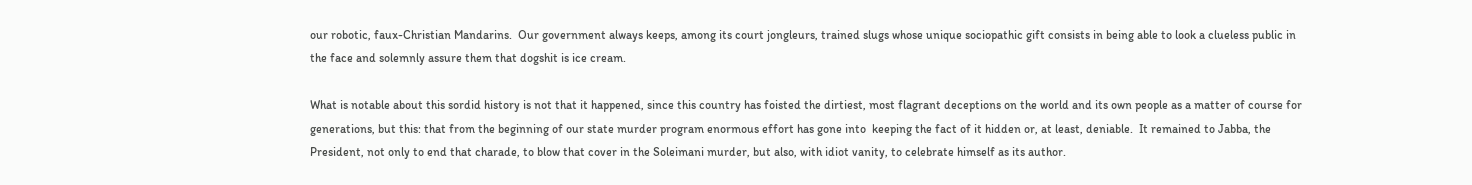our robotic, faux-Christian Mandarins.  Our government always keeps, among its court jongleurs, trained slugs whose unique sociopathic gift consists in being able to look a clueless public in the face and solemnly assure them that dogshit is ice cream.

What is notable about this sordid history is not that it happened, since this country has foisted the dirtiest, most flagrant deceptions on the world and its own people as a matter of course for generations, but this: that from the beginning of our state murder program enormous effort has gone into  keeping the fact of it hidden or, at least, deniable.  It remained to Jabba, the President, not only to end that charade, to blow that cover in the Soleimani murder, but also, with idiot vanity, to celebrate himself as its author.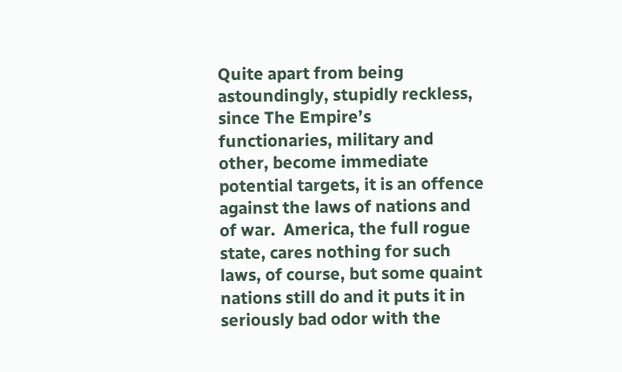Quite apart from being astoundingly, stupidly reckless, since The Empire’s functionaries, military and other, become immediate potential targets, it is an offence against the laws of nations and of war.  America, the full rogue state, cares nothing for such laws, of course, but some quaint nations still do and it puts it in seriously bad odor with the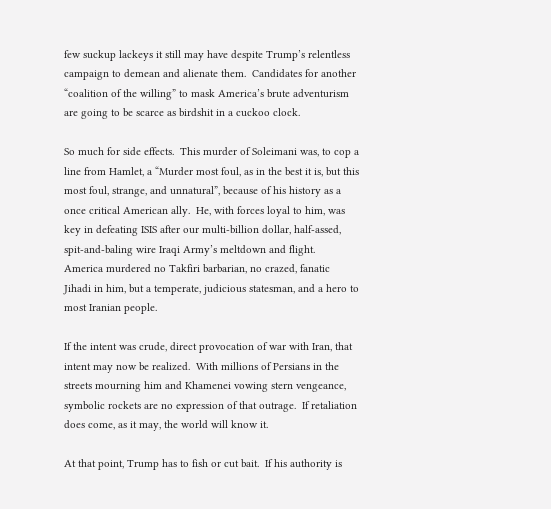few suckup lackeys it still may have despite Trump’s relentless campaign to demean and alienate them.  Candidates for another “coalition of the willing” to mask America’s brute adventurism are going to be scarce as birdshit in a cuckoo clock.

So much for side effects.  This murder of Soleimani was, to cop a line from Hamlet, a “Murder most foul, as in the best it is, but this most foul, strange, and unnatural”, because of his history as a once critical American ally.  He, with forces loyal to him, was key in defeating ISIS after our multi-billion dollar, half-assed, spit-and-baling wire Iraqi Army’s meltdown and flight.  America murdered no Takfiri barbarian, no crazed, fanatic Jihadi in him, but a temperate, judicious statesman, and a hero to most Iranian people.

If the intent was crude, direct provocation of war with Iran, that intent may now be realized.  With millions of Persians in the streets mourning him and Khamenei vowing stern vengeance, symbolic rockets are no expression of that outrage.  If retaliation does come, as it may, the world will know it.

At that point, Trump has to fish or cut bait.  If his authority is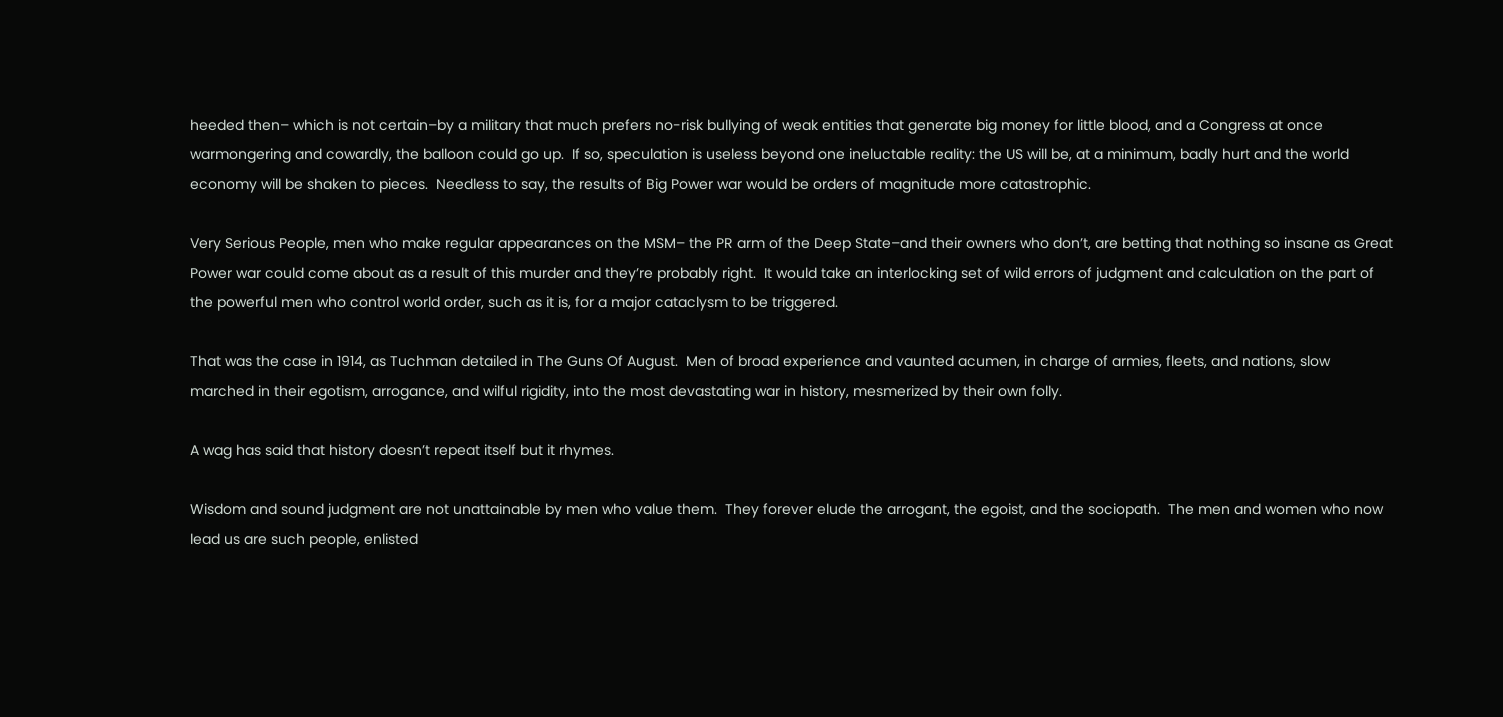heeded then– which is not certain–by a military that much prefers no-risk bullying of weak entities that generate big money for little blood, and a Congress at once warmongering and cowardly, the balloon could go up.  If so, speculation is useless beyond one ineluctable reality: the US will be, at a minimum, badly hurt and the world economy will be shaken to pieces.  Needless to say, the results of Big Power war would be orders of magnitude more catastrophic.

Very Serious People, men who make regular appearances on the MSM– the PR arm of the Deep State–and their owners who don’t, are betting that nothing so insane as Great Power war could come about as a result of this murder and they’re probably right.  It would take an interlocking set of wild errors of judgment and calculation on the part of the powerful men who control world order, such as it is, for a major cataclysm to be triggered.

That was the case in 1914, as Tuchman detailed in The Guns Of August.  Men of broad experience and vaunted acumen, in charge of armies, fleets, and nations, slow marched in their egotism, arrogance, and wilful rigidity, into the most devastating war in history, mesmerized by their own folly.

A wag has said that history doesn’t repeat itself but it rhymes.

Wisdom and sound judgment are not unattainable by men who value them.  They forever elude the arrogant, the egoist, and the sociopath.  The men and women who now lead us are such people, enlisted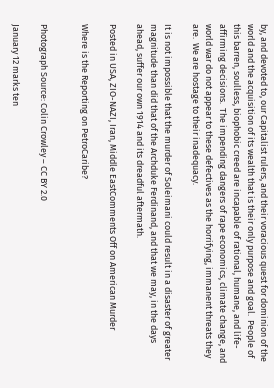by, and devoted to, our Capitalist rulers, and their voracious quest for dominion of the world and the acquisition of its wealth that is their only purpose and goal.  People of this barren, soulless, biophobic creed are incapable of rational, humane, and life-affirming decisions.  The impending dangers of rape economics, climate change, and world war do not appear to these defectives as the horrifying, immanent threats they are.  We are hostage to their inadequacy.

It is not impossible that the murder of Soleimani could result in a disaster of greater magnitude than did that of the Archduke Ferdinand, and that we may, in the days ahead, suffer our own 1914 and its dreadful aftermath.

Posted in USA, ZIO-NAZI, Iran, Middle EastComments Off on American Murder

Where is the Reporting on PetroCaribe?


Photograph Source: Colin Crowley – CC BY 2.0

January 12 marks ten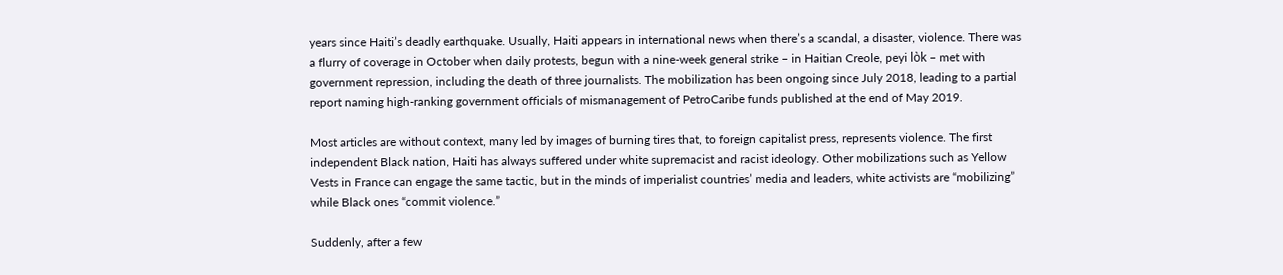years since Haiti’s deadly earthquake. Usually, Haiti appears in international news when there’s a scandal, a disaster, violence. There was a flurry of coverage in October when daily protests, begun with a nine-week general strike – in Haitian Creole, peyi lòk – met with government repression, including the death of three journalists. The mobilization has been ongoing since July 2018, leading to a partial report naming high-ranking government officials of mismanagement of PetroCaribe funds published at the end of May 2019.

Most articles are without context, many led by images of burning tires that, to foreign capitalist press, represents violence. The first independent Black nation, Haiti has always suffered under white supremacist and racist ideology. Other mobilizations such as Yellow Vests in France can engage the same tactic, but in the minds of imperialist countries’ media and leaders, white activists are “mobilizing” while Black ones “commit violence.”

Suddenly, after a few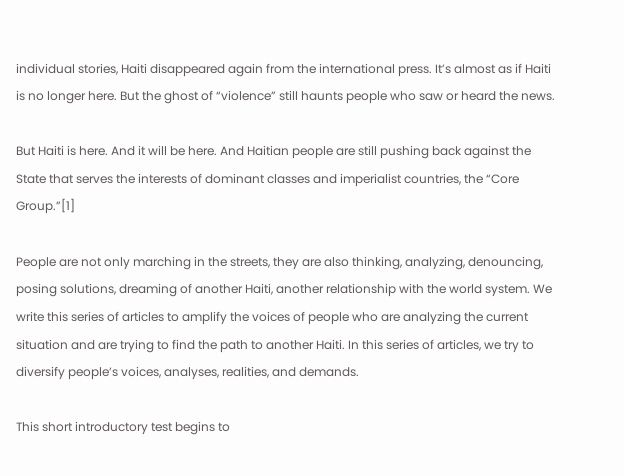individual stories, Haiti disappeared again from the international press. It’s almost as if Haiti is no longer here. But the ghost of “violence” still haunts people who saw or heard the news.

But Haiti is here. And it will be here. And Haitian people are still pushing back against the State that serves the interests of dominant classes and imperialist countries, the “Core Group.”[1]

People are not only marching in the streets, they are also thinking, analyzing, denouncing, posing solutions, dreaming of another Haiti, another relationship with the world system. We write this series of articles to amplify the voices of people who are analyzing the current situation and are trying to find the path to another Haiti. In this series of articles, we try to diversify people’s voices, analyses, realities, and demands.

This short introductory test begins to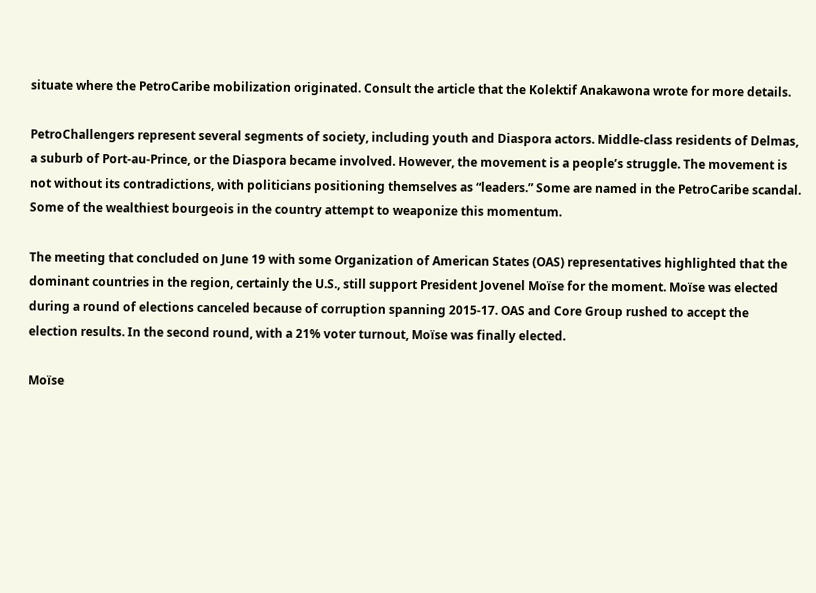situate where the PetroCaribe mobilization originated. Consult the article that the Kolektif Anakawona wrote for more details.

PetroChallengers represent several segments of society, including youth and Diaspora actors. Middle-class residents of Delmas, a suburb of Port-au-Prince, or the Diaspora became involved. However, the movement is a people’s struggle. The movement is not without its contradictions, with politicians positioning themselves as “leaders.” Some are named in the PetroCaribe scandal. Some of the wealthiest bourgeois in the country attempt to weaponize this momentum.

The meeting that concluded on June 19 with some Organization of American States (OAS) representatives highlighted that the dominant countries in the region, certainly the U.S., still support President Jovenel Moïse for the moment. Moïse was elected during a round of elections canceled because of corruption spanning 2015-17. OAS and Core Group rushed to accept the election results. In the second round, with a 21% voter turnout, Moïse was finally elected.

Moïse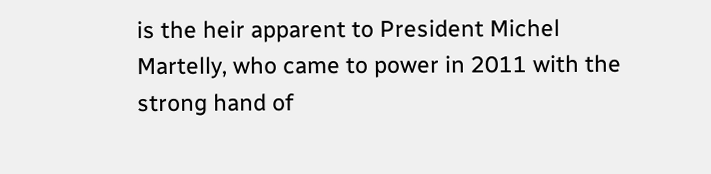is the heir apparent to President Michel Martelly, who came to power in 2011 with the strong hand of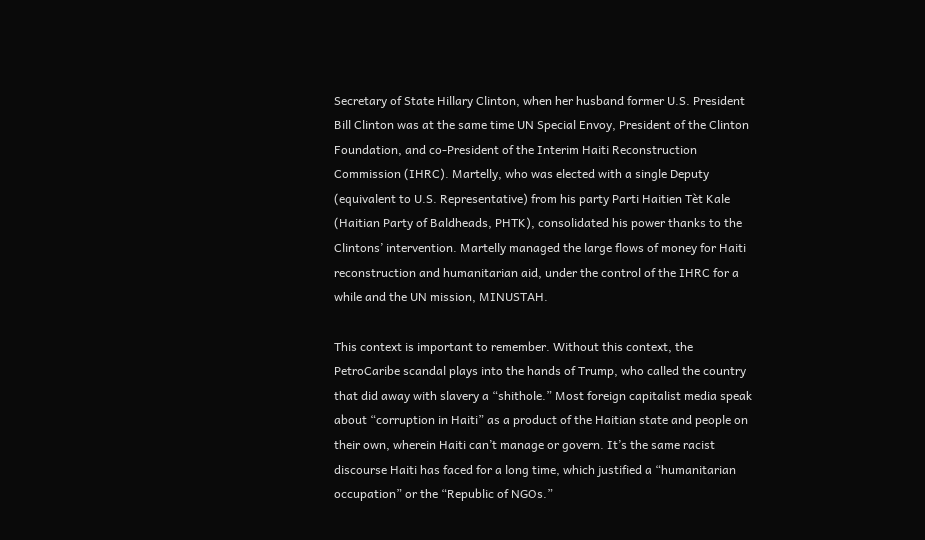Secretary of State Hillary Clinton, when her husband former U.S. President Bill Clinton was at the same time UN Special Envoy, President of the Clinton Foundation, and co-President of the Interim Haiti Reconstruction Commission (IHRC). Martelly, who was elected with a single Deputy (equivalent to U.S. Representative) from his party Parti Haitien Tèt Kale (Haitian Party of Baldheads, PHTK), consolidated his power thanks to the Clintons’ intervention. Martelly managed the large flows of money for Haiti reconstruction and humanitarian aid, under the control of the IHRC for a while and the UN mission, MINUSTAH.

This context is important to remember. Without this context, the PetroCaribe scandal plays into the hands of Trump, who called the country that did away with slavery a “shithole.” Most foreign capitalist media speak about “corruption in Haiti” as a product of the Haitian state and people on their own, wherein Haiti can’t manage or govern. It’s the same racist discourse Haiti has faced for a long time, which justified a “humanitarian occupation” or the “Republic of NGOs.”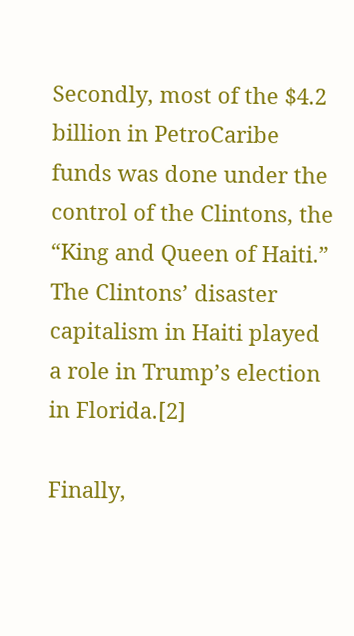Secondly, most of the $4.2 billion in PetroCaribe funds was done under the control of the Clintons, the “King and Queen of Haiti.” The Clintons’ disaster capitalism in Haiti played a role in Trump’s election in Florida.[2]

Finally,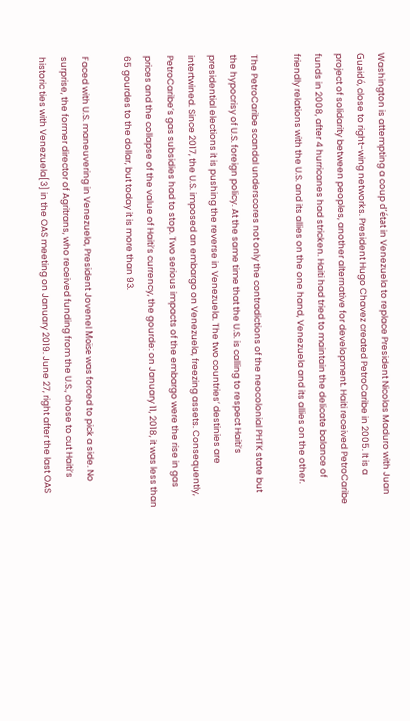Washington is attempting a coup d’état in Venezuela to replace President Nicolas Maduro with Juan Guaidó, close to right-wing networks. President Hugo Chavez created PetroCaribe in 2005. It is a project of solidarity between peoples, another alternative for development. Haiti received PetroCaribe funds in 2008, after 4 hurricanes had stricken. Haiti had tried to maintain the delicate balance of friendly relations with the U.S. and its allies on the one hand, Venezuela and its allies on the other.

The PetroCaribe scandal underscores not only the contradictions of the neocolonial PHTK state but the hypocrisy of U.S. foreign policy. At the same time that the U.S. is calling to respect Haiti’s presidential elections it is pushing the reverse in Venezuela. The two countries’ destinies are intertwined. Since 2017, the U.S. imposed an embargo on Venezuela, freezing assets. Consequently, PetroCaribe’s gas subsidies had to stop. Two serious impacts of the embargo were the rise in gas prices and the collapse of the value of Haiti’s currency, the gourde: on January 11, 2018, it was less than 65 gourdes to the dollar, but today it is more than 93.

Faced with U.S. maneuvering in Venezuela, President Jovenel Moïse was forced to pick a side. No surprise, the former director of Agritrans, who received funding from the U.S., chose to cut Haiti’s historic ties with Venezuela[3] in the OAS meeting on January 2019. June 27, right after the last OAS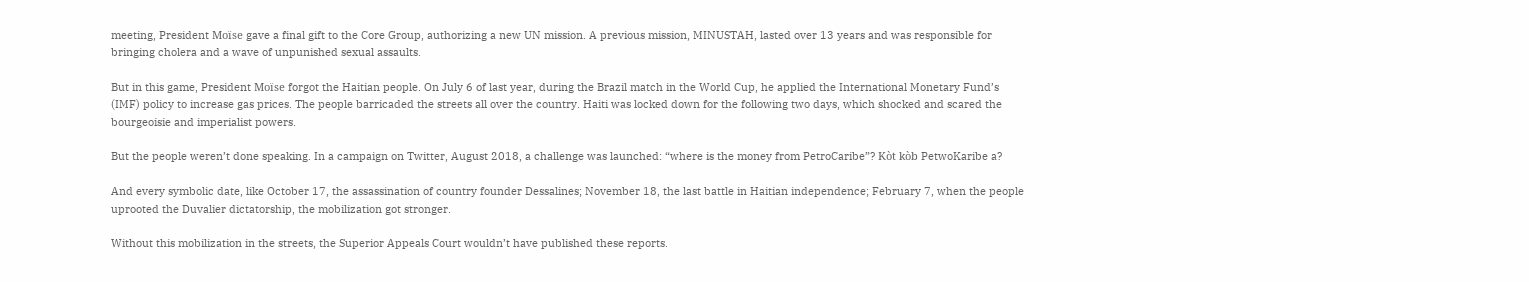meeting, President Moïse gave a final gift to the Core Group, authorizing a new UN mission. A previous mission, MINUSTAH, lasted over 13 years and was responsible for bringing cholera and a wave of unpunished sexual assaults.

But in this game, President Moïse forgot the Haitian people. On July 6 of last year, during the Brazil match in the World Cup, he applied the International Monetary Fund’s (IMF) policy to increase gas prices. The people barricaded the streets all over the country. Haiti was locked down for the following two days, which shocked and scared the bourgeoisie and imperialist powers.

But the people weren’t done speaking. In a campaign on Twitter, August 2018, a challenge was launched: “where is the money from PetroCaribe”? Kòt kòb PetwoKaribe a?

And every symbolic date, like October 17, the assassination of country founder Dessalines; November 18, the last battle in Haitian independence; February 7, when the people uprooted the Duvalier dictatorship, the mobilization got stronger.

Without this mobilization in the streets, the Superior Appeals Court wouldn’t have published these reports.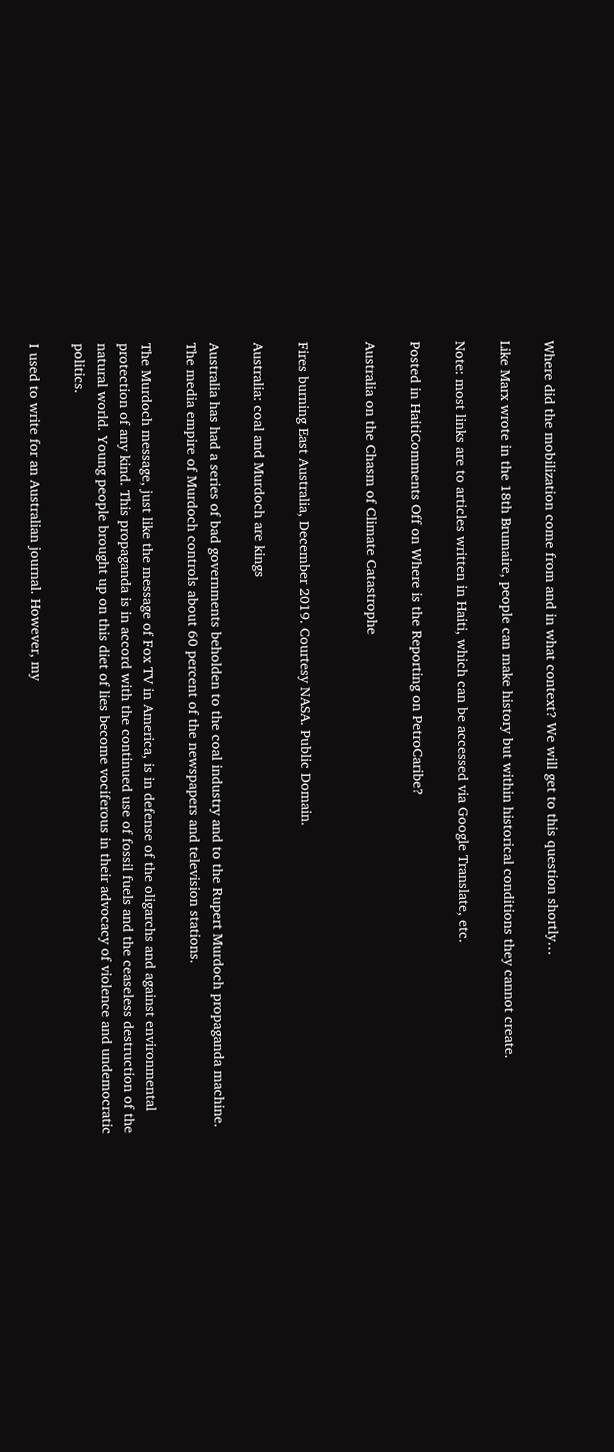Where did the mobilization come from and in what context? We will get to this question shortly…

Like Marx wrote in the 18th Brumaire, people can make history but within historical conditions they cannot create.

Note: most links are to articles written in Haiti, which can be accessed via Google Translate, etc.

Posted in HaitiComments Off on Where is the Reporting on PetroCaribe?

Australia on the Chasm of Climate Catastrophe


Fires burning East Australia, December 2019. Courtesy NASA. Public Domain.

Australia: coal and Murdoch are kings

Australia has had a series of bad governments beholden to the coal industry and to the Rupert Murdoch propaganda machine. The media empire of Murdoch controls about 60 percent of the newspapers and television stations.

The Murdoch message, just like the message of Fox TV in America, is in defense of the oligarchs and against environmental protection of any kind. This propaganda is in accord with the continued use of fossil fuels and the ceaseless destruction of the natural world. Young people brought up on this diet of lies become vociferous in their advocacy of violence and undemocratic politics.

I used to write for an Australian journal. However, my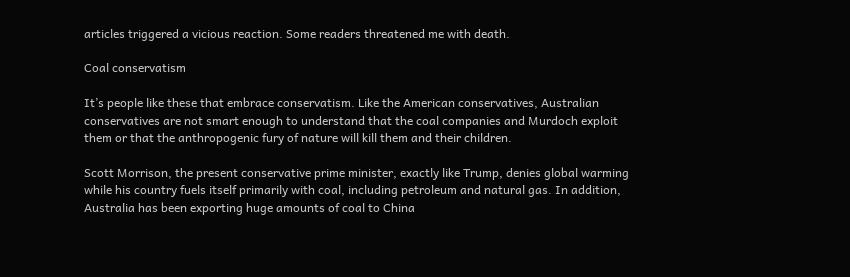articles triggered a vicious reaction. Some readers threatened me with death.

Coal conservatism

It’s people like these that embrace conservatism. Like the American conservatives, Australian conservatives are not smart enough to understand that the coal companies and Murdoch exploit them or that the anthropogenic fury of nature will kill them and their children.

Scott Morrison, the present conservative prime minister, exactly like Trump, denies global warming while his country fuels itself primarily with coal, including petroleum and natural gas. In addition, Australia has been exporting huge amounts of coal to China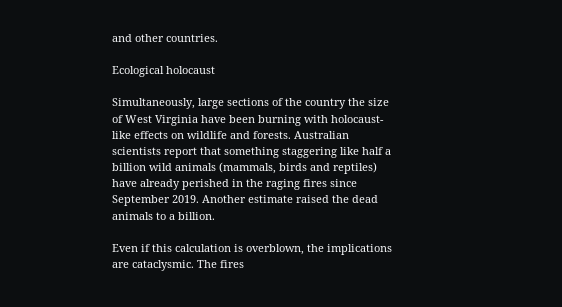and other countries.

Ecological holocaust

Simultaneously, large sections of the country the size of West Virginia have been burning with holocaust-like effects on wildlife and forests. Australian scientists report that something staggering like half a billion wild animals (mammals, birds and reptiles) have already perished in the raging fires since September 2019. Another estimate raised the dead animals to a billion.

Even if this calculation is overblown, the implications are cataclysmic. The fires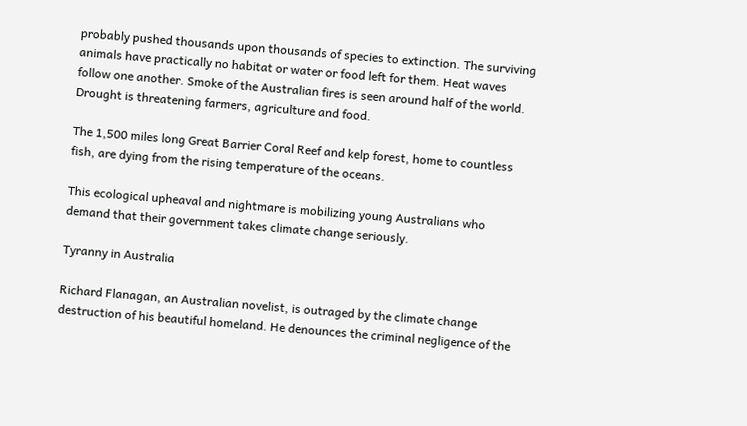probably pushed thousands upon thousands of species to extinction. The surviving animals have practically no habitat or water or food left for them. Heat waves follow one another. Smoke of the Australian fires is seen around half of the world. Drought is threatening farmers, agriculture and food.

The 1,500 miles long Great Barrier Coral Reef and kelp forest, home to countless fish, are dying from the rising temperature of the oceans.

This ecological upheaval and nightmare is mobilizing young Australians who demand that their government takes climate change seriously.

Tyranny in Australia

Richard Flanagan, an Australian novelist, is outraged by the climate change destruction of his beautiful homeland. He denounces the criminal negligence of the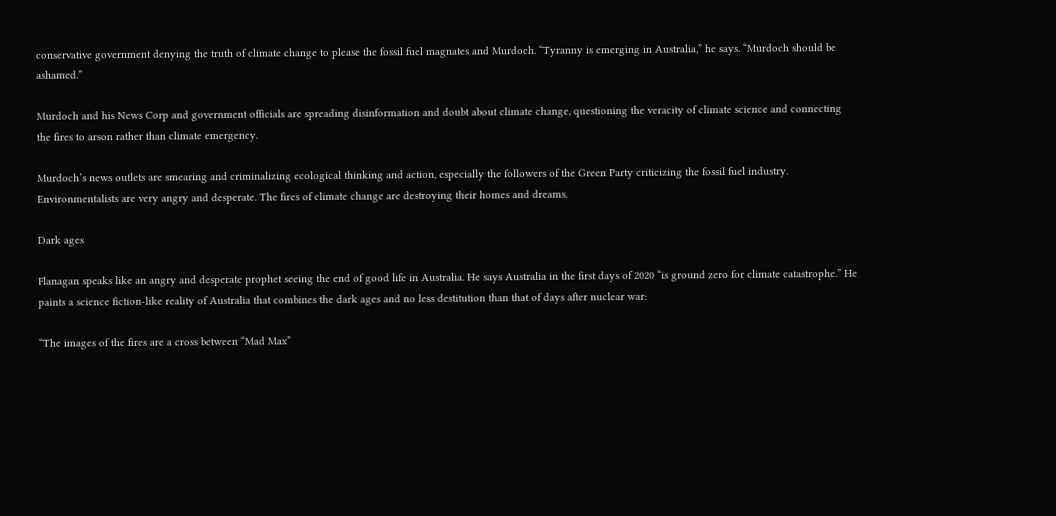conservative government denying the truth of climate change to please the fossil fuel magnates and Murdoch. “Tyranny is emerging in Australia,” he says. “Murdoch should be ashamed.”

Murdoch and his News Corp and government officials are spreading disinformation and doubt about climate change, questioning the veracity of climate science and connecting the fires to arson rather than climate emergency.

Murdoch’s news outlets are smearing and criminalizing ecological thinking and action, especially the followers of the Green Party criticizing the fossil fuel industry. Environmentalists are very angry and desperate. The fires of climate change are destroying their homes and dreams.

Dark ages

Flanagan speaks like an angry and desperate prophet seeing the end of good life in Australia. He says Australia in the first days of 2020 “is ground zero for climate catastrophe.” He paints a science fiction-like reality of Australia that combines the dark ages and no less destitution than that of days after nuclear war:

“The images of the fires are a cross between “Mad Max”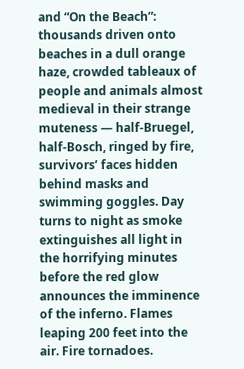and “On the Beach”: thousands driven onto beaches in a dull orange haze, crowded tableaux of people and animals almost medieval in their strange muteness — half-Bruegel, half-Bosch, ringed by fire, survivors’ faces hidden behind masks and swimming goggles. Day turns to night as smoke extinguishes all light in the horrifying minutes before the red glow announces the imminence of the inferno. Flames leaping 200 feet into the air. Fire tornadoes.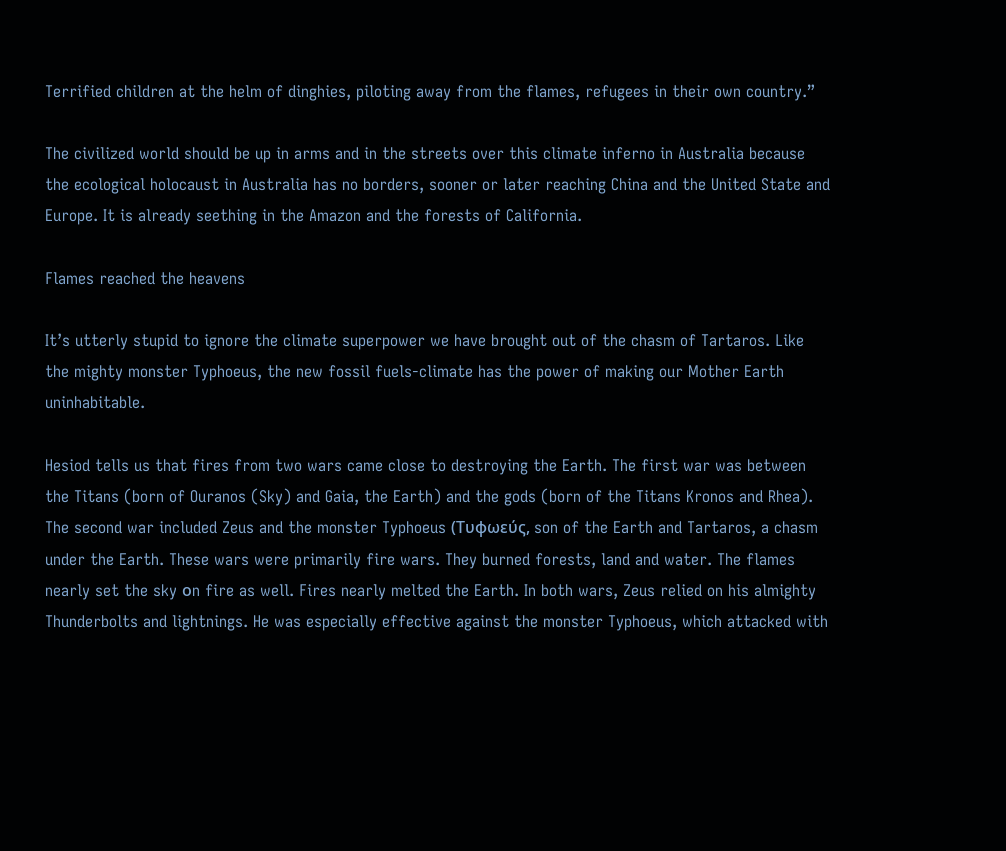Terrified children at the helm of dinghies, piloting away from the flames, refugees in their own country.”

The civilized world should be up in arms and in the streets over this climate inferno in Australia because the ecological holocaust in Australia has no borders, sooner or later reaching China and the United State and Europe. It is already seething in the Amazon and the forests of California.

Flames reached the heavens

It’s utterly stupid to ignore the climate superpower we have brought out of the chasm of Tartaros. Like the mighty monster Typhoeus, the new fossil fuels-climate has the power of making our Mother Earth uninhabitable.

Hesiod tells us that fires from two wars came close to destroying the Earth. The first war was between the Titans (born of Ouranos (Sky) and Gaia, the Earth) and the gods (born of the Titans Kronos and Rhea). The second war included Zeus and the monster Typhoeus (Τυφωεύς, son of the Earth and Tartaros, a chasm under the Earth. These wars were primarily fire wars. They burned forests, land and water. The flames nearly set the sky οn fire as well. Fires nearly melted the Earth. In both wars, Zeus relied on his almighty Thunderbolts and lightnings. He was especially effective against the monster Typhoeus, which attacked with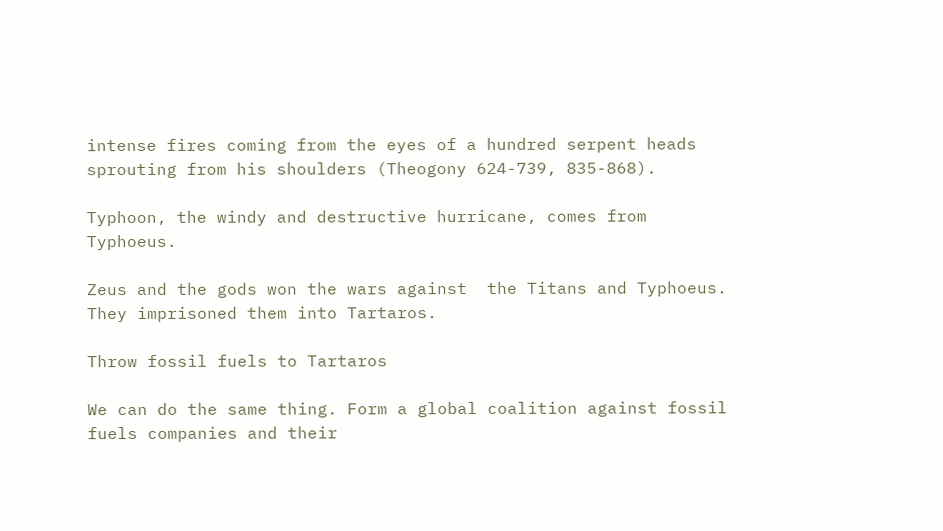intense fires coming from the eyes of a hundred serpent heads sprouting from his shoulders (Theogony 624-739, 835-868).

Typhoon, the windy and destructive hurricane, comes from Typhoeus.

Zeus and the gods won the wars against  the Titans and Typhoeus. They imprisoned them into Tartaros.

Throw fossil fuels to Tartaros

We can do the same thing. Form a global coalition against fossil fuels companies and their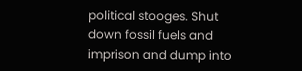political stooges. Shut down fossil fuels and imprison and dump into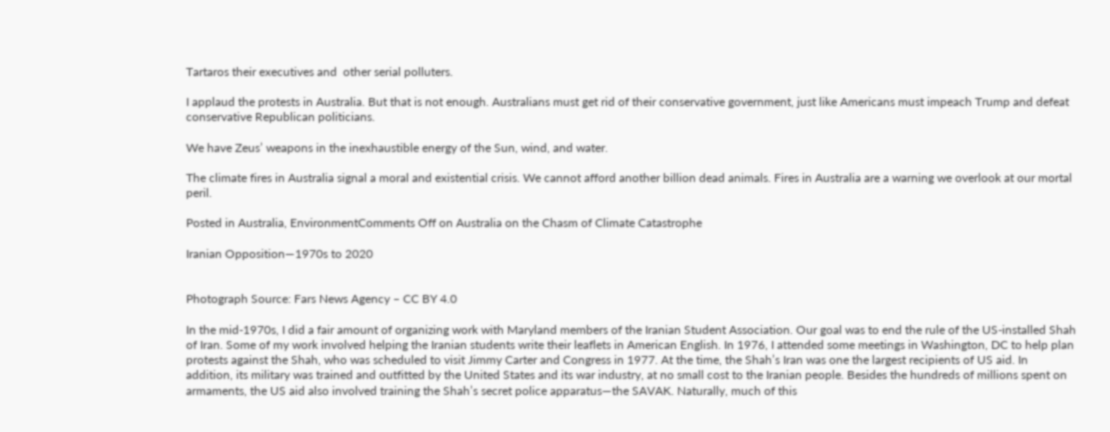Tartaros their executives and  other serial polluters.

I applaud the protests in Australia. But that is not enough. Australians must get rid of their conservative government, just like Americans must impeach Trump and defeat conservative Republican politicians.

We have Zeus’ weapons in the inexhaustible energy of the Sun, wind, and water.

The climate fires in Australia signal a moral and existential crisis. We cannot afford another billion dead animals. Fires in Australia are a warning we overlook at our mortal peril.

Posted in Australia, EnvironmentComments Off on Australia on the Chasm of Climate Catastrophe

Iranian Opposition—1970s to 2020


Photograph Source: Fars News Agency – CC BY 4.0

In the mid-1970s, I did a fair amount of organizing work with Maryland members of the Iranian Student Association. Our goal was to end the rule of the US-installed Shah of Iran. Some of my work involved helping the Iranian students write their leaflets in American English. In 1976, I attended some meetings in Washington, DC to help plan protests against the Shah, who was scheduled to visit Jimmy Carter and Congress in 1977. At the time, the Shah’s Iran was one the largest recipients of US aid. In addition, its military was trained and outfitted by the United States and its war industry, at no small cost to the Iranian people. Besides the hundreds of millions spent on armaments, the US aid also involved training the Shah’s secret police apparatus—the SAVAK. Naturally, much of this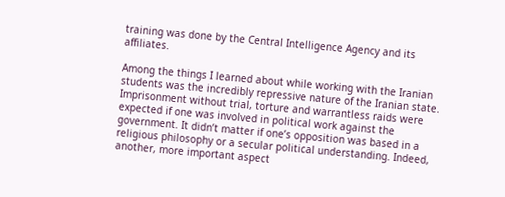training was done by the Central Intelligence Agency and its affiliates.

Among the things I learned about while working with the Iranian students was the incredibly repressive nature of the Iranian state. Imprisonment without trial, torture and warrantless raids were expected if one was involved in political work against the government. It didn’t matter if one’s opposition was based in a religious philosophy or a secular political understanding. Indeed, another, more important aspect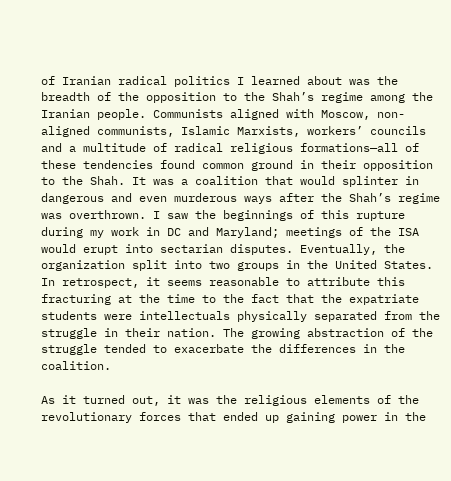of Iranian radical politics I learned about was the breadth of the opposition to the Shah’s regime among the Iranian people. Communists aligned with Moscow, non-aligned communists, Islamic Marxists, workers’ councils and a multitude of radical religious formations—all of these tendencies found common ground in their opposition to the Shah. It was a coalition that would splinter in dangerous and even murderous ways after the Shah’s regime was overthrown. I saw the beginnings of this rupture during my work in DC and Maryland; meetings of the ISA would erupt into sectarian disputes. Eventually, the organization split into two groups in the United States. In retrospect, it seems reasonable to attribute this fracturing at the time to the fact that the expatriate students were intellectuals physically separated from the struggle in their nation. The growing abstraction of the struggle tended to exacerbate the differences in the coalition.

As it turned out, it was the religious elements of the revolutionary forces that ended up gaining power in the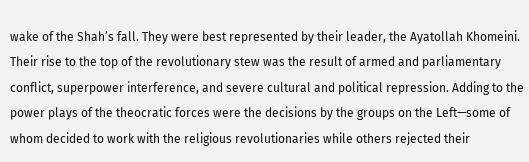wake of the Shah’s fall. They were best represented by their leader, the Ayatollah Khomeini. Their rise to the top of the revolutionary stew was the result of armed and parliamentary conflict, superpower interference, and severe cultural and political repression. Adding to the power plays of the theocratic forces were the decisions by the groups on the Left—some of whom decided to work with the religious revolutionaries while others rejected their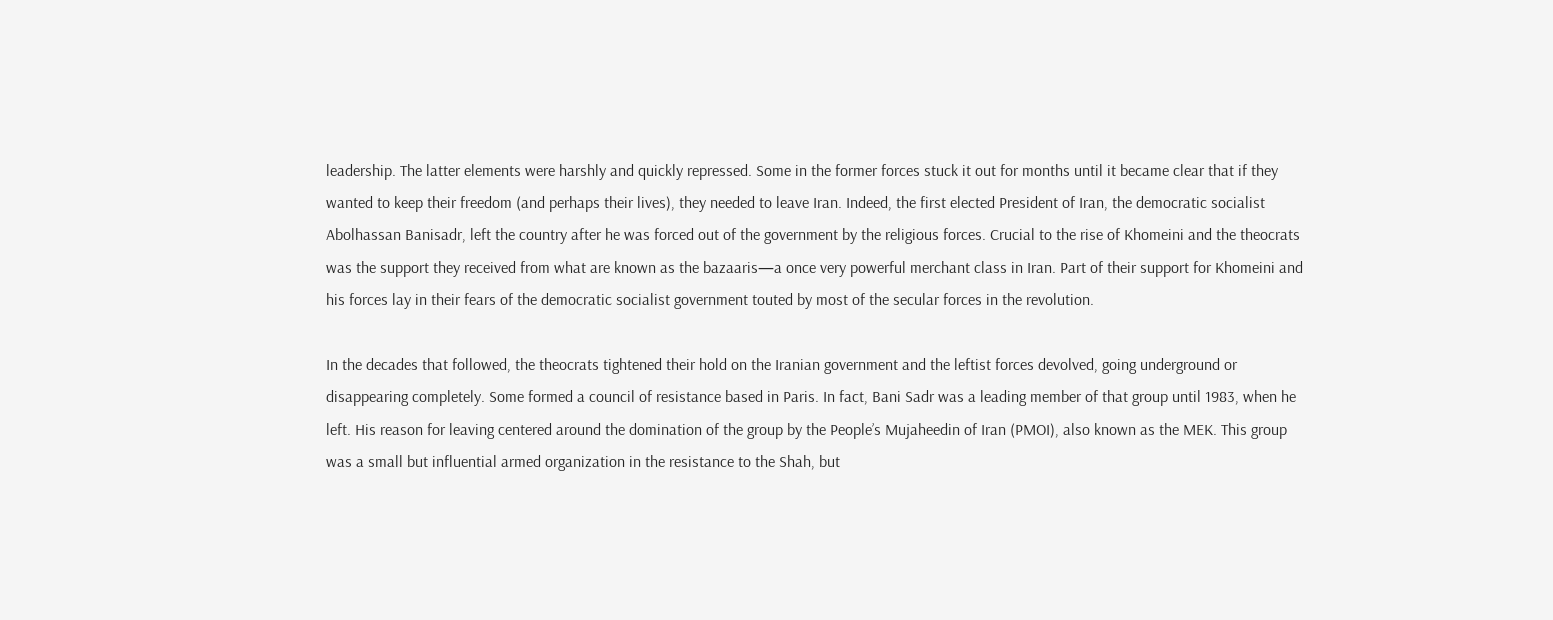leadership. The latter elements were harshly and quickly repressed. Some in the former forces stuck it out for months until it became clear that if they wanted to keep their freedom (and perhaps their lives), they needed to leave Iran. Indeed, the first elected President of Iran, the democratic socialist Abolhassan Banisadr, left the country after he was forced out of the government by the religious forces. Crucial to the rise of Khomeini and the theocrats was the support they received from what are known as the bazaaris—a once very powerful merchant class in Iran. Part of their support for Khomeini and his forces lay in their fears of the democratic socialist government touted by most of the secular forces in the revolution.

In the decades that followed, the theocrats tightened their hold on the Iranian government and the leftist forces devolved, going underground or disappearing completely. Some formed a council of resistance based in Paris. In fact, Bani Sadr was a leading member of that group until 1983, when he left. His reason for leaving centered around the domination of the group by the People’s Mujaheedin of Iran (PMOI), also known as the MEK. This group was a small but influential armed organization in the resistance to the Shah, but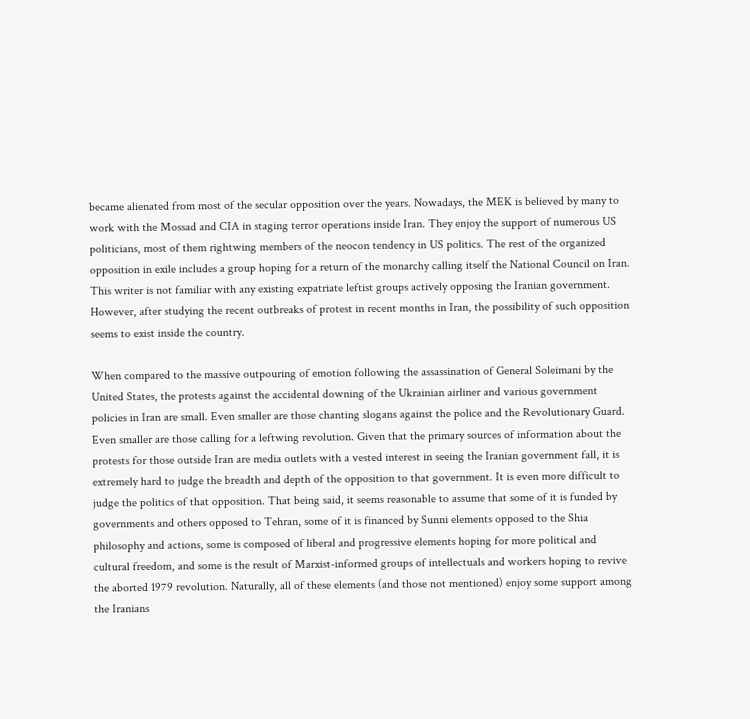became alienated from most of the secular opposition over the years. Nowadays, the MEK is believed by many to work with the Mossad and CIA in staging terror operations inside Iran. They enjoy the support of numerous US politicians, most of them rightwing members of the neocon tendency in US politics. The rest of the organized opposition in exile includes a group hoping for a return of the monarchy calling itself the National Council on Iran. This writer is not familiar with any existing expatriate leftist groups actively opposing the Iranian government. However, after studying the recent outbreaks of protest in recent months in Iran, the possibility of such opposition seems to exist inside the country.

When compared to the massive outpouring of emotion following the assassination of General Soleimani by the United States, the protests against the accidental downing of the Ukrainian airliner and various government policies in Iran are small. Even smaller are those chanting slogans against the police and the Revolutionary Guard. Even smaller are those calling for a leftwing revolution. Given that the primary sources of information about the protests for those outside Iran are media outlets with a vested interest in seeing the Iranian government fall, it is extremely hard to judge the breadth and depth of the opposition to that government. It is even more difficult to judge the politics of that opposition. That being said, it seems reasonable to assume that some of it is funded by governments and others opposed to Tehran, some of it is financed by Sunni elements opposed to the Shia philosophy and actions, some is composed of liberal and progressive elements hoping for more political and cultural freedom, and some is the result of Marxist-informed groups of intellectuals and workers hoping to revive the aborted 1979 revolution. Naturally, all of these elements (and those not mentioned) enjoy some support among the Iranians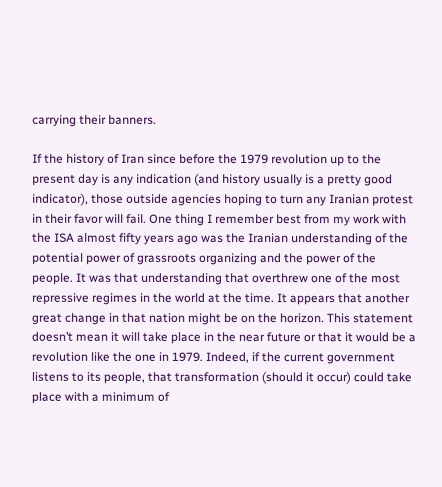carrying their banners.

If the history of Iran since before the 1979 revolution up to the present day is any indication (and history usually is a pretty good indicator), those outside agencies hoping to turn any Iranian protest in their favor will fail. One thing I remember best from my work with the ISA almost fifty years ago was the Iranian understanding of the potential power of grassroots organizing and the power of the people. It was that understanding that overthrew one of the most repressive regimes in the world at the time. It appears that another great change in that nation might be on the horizon. This statement doesn’t mean it will take place in the near future or that it would be a revolution like the one in 1979. Indeed, if the current government listens to its people, that transformation (should it occur) could take place with a minimum of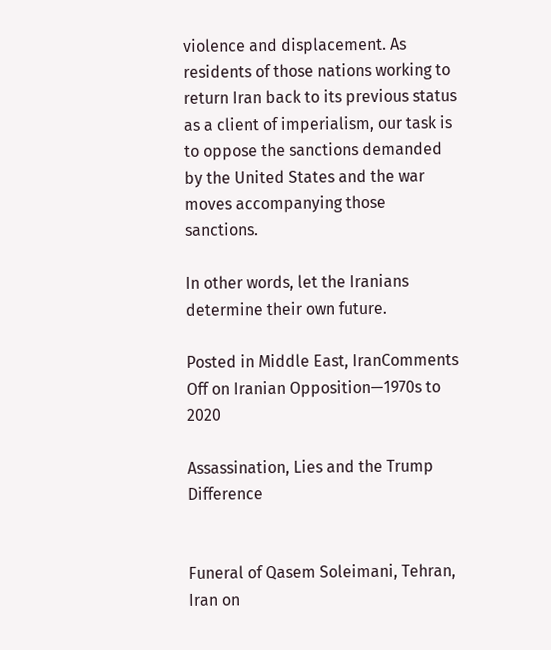violence and displacement. As residents of those nations working to return Iran back to its previous status as a client of imperialism, our task is to oppose the sanctions demanded by the United States and the war moves accompanying those sanctions.

In other words, let the Iranians determine their own future.

Posted in Middle East, IranComments Off on Iranian Opposition—1970s to 2020

Assassination, Lies and the Trump Difference


Funeral of Qasem Soleimani, Tehran, Iran on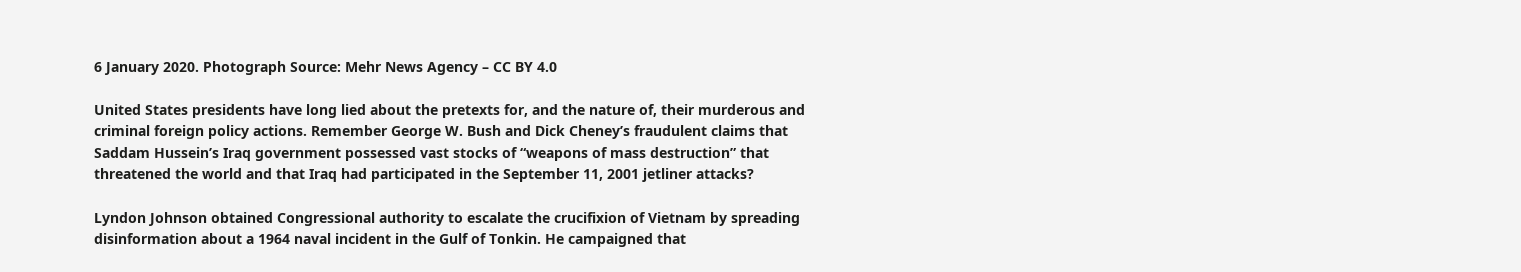6 January 2020. Photograph Source: Mehr News Agency – CC BY 4.0

United States presidents have long lied about the pretexts for, and the nature of, their murderous and criminal foreign policy actions. Remember George W. Bush and Dick Cheney’s fraudulent claims that Saddam Hussein’s Iraq government possessed vast stocks of “weapons of mass destruction” that threatened the world and that Iraq had participated in the September 11, 2001 jetliner attacks?

Lyndon Johnson obtained Congressional authority to escalate the crucifixion of Vietnam by spreading disinformation about a 1964 naval incident in the Gulf of Tonkin. He campaigned that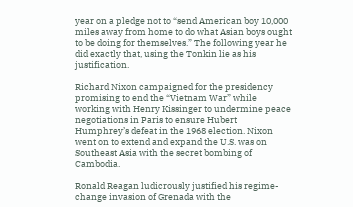year on a pledge not to “send American boy 10,000 miles away from home to do what Asian boys ought to be doing for themselves.” The following year he did exactly that, using the Tonkin lie as his justification.

Richard Nixon campaigned for the presidency promising to end the “Vietnam War” while working with Henry Kissinger to undermine peace negotiations in Paris to ensure Hubert Humphrey’s defeat in the 1968 election. Nixon went on to extend and expand the U.S. was on Southeast Asia with the secret bombing of Cambodia.

Ronald Reagan ludicrously justified his regime-change invasion of Grenada with the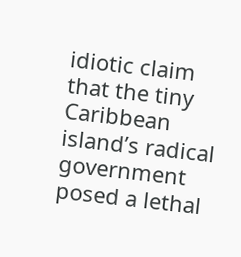idiotic claim that the tiny Caribbean island’s radical government posed a lethal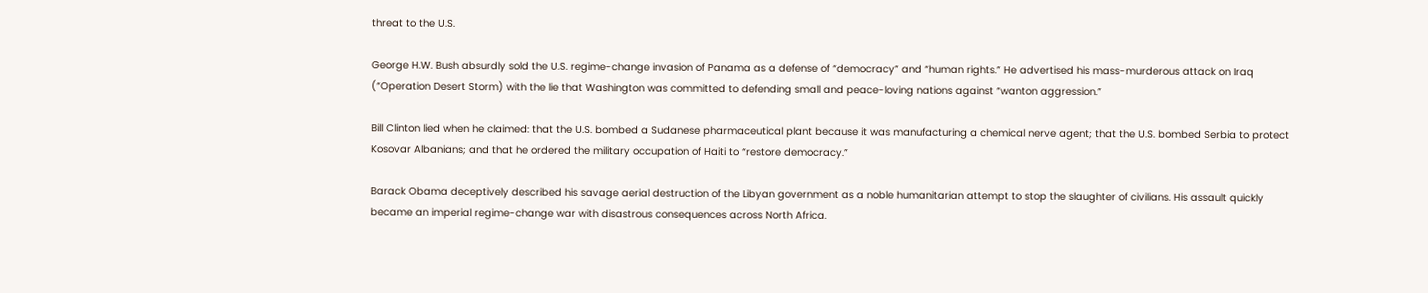threat to the U.S.

George H.W. Bush absurdly sold the U.S. regime-change invasion of Panama as a defense of “democracy” and “human rights.” He advertised his mass-murderous attack on Iraq (“Operation Desert Storm) with the lie that Washington was committed to defending small and peace-loving nations against “wanton aggression.”

Bill Clinton lied when he claimed: that the U.S. bombed a Sudanese pharmaceutical plant because it was manufacturing a chemical nerve agent; that the U.S. bombed Serbia to protect Kosovar Albanians; and that he ordered the military occupation of Haiti to “restore democracy.”

Barack Obama deceptively described his savage aerial destruction of the Libyan government as a noble humanitarian attempt to stop the slaughter of civilians. His assault quickly became an imperial regime-change war with disastrous consequences across North Africa.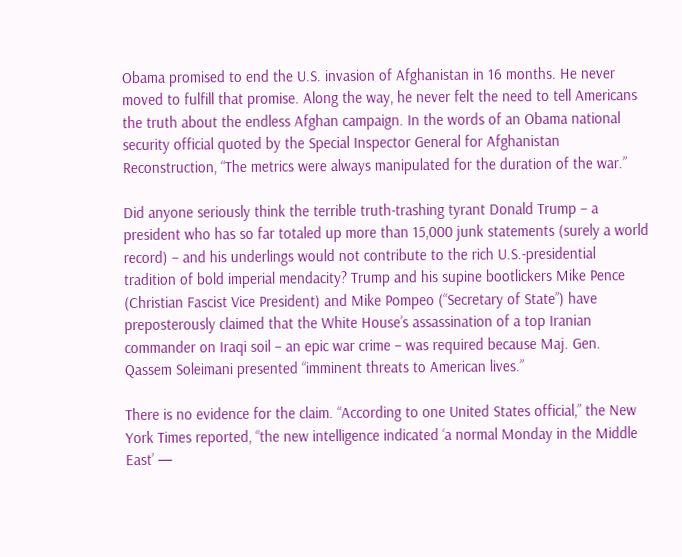Obama promised to end the U.S. invasion of Afghanistan in 16 months. He never moved to fulfill that promise. Along the way, he never felt the need to tell Americans the truth about the endless Afghan campaign. In the words of an Obama national security official quoted by the Special Inspector General for Afghanistan Reconstruction, “The metrics were always manipulated for the duration of the war.”

Did anyone seriously think the terrible truth-trashing tyrant Donald Trump – a president who has so far totaled up more than 15,000 junk statements (surely a world record) – and his underlings would not contribute to the rich U.S.-presidential tradition of bold imperial mendacity? Trump and his supine bootlickers Mike Pence (Christian Fascist Vice President) and Mike Pompeo (“Secretary of State”) have preposterously claimed that the White House’s assassination of a top Iranian commander on Iraqi soil – an epic war crime – was required because Maj. Gen. Qassem Soleimani presented “imminent threats to American lives.”

There is no evidence for the claim. “According to one United States official,” the New York Times reported, “the new intelligence indicated ‘a normal Monday in the Middle East’ —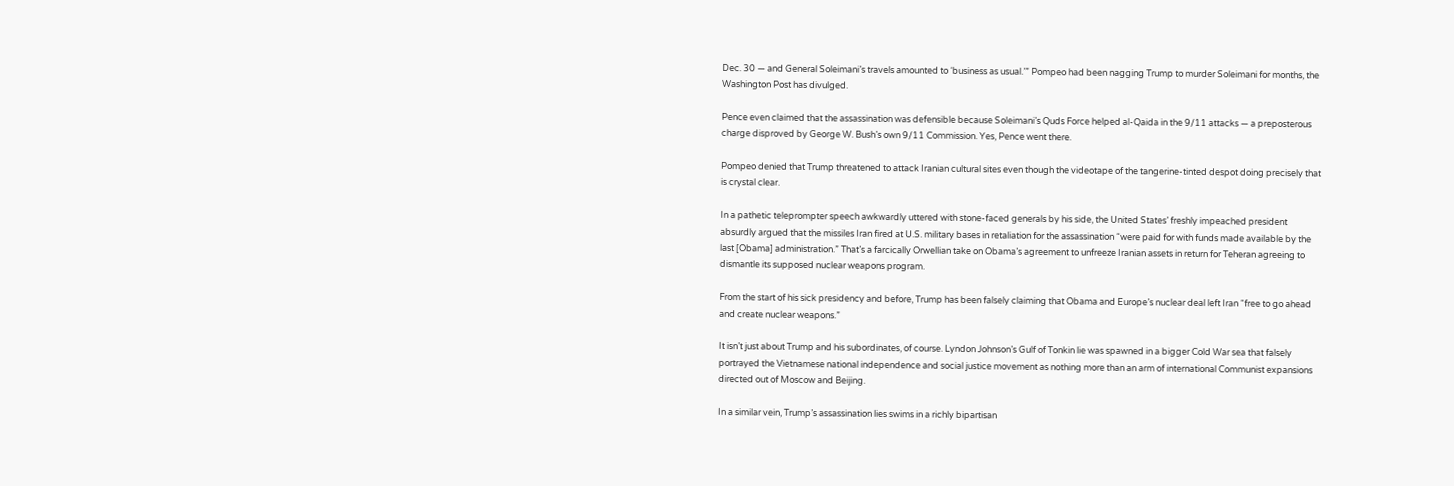Dec. 30 — and General Soleimani’s travels amounted to ‘business as usual.’” Pompeo had been nagging Trump to murder Soleimani for months, the Washington Post has divulged.

Pence even claimed that the assassination was defensible because Soleimani’s Quds Force helped al-Qaida in the 9/11 attacks — a preposterous charge disproved by George W. Bush’s own 9/11 Commission. Yes, Pence went there.

Pompeo denied that Trump threatened to attack Iranian cultural sites even though the videotape of the tangerine-tinted despot doing precisely that is crystal clear.

In a pathetic teleprompter speech awkwardly uttered with stone-faced generals by his side, the United States’ freshly impeached president absurdly argued that the missiles Iran fired at U.S. military bases in retaliation for the assassination “were paid for with funds made available by the last [Obama] administration.” That’s a farcically Orwellian take on Obama’s agreement to unfreeze Iranian assets in return for Teheran agreeing to dismantle its supposed nuclear weapons program.

From the start of his sick presidency and before, Trump has been falsely claiming that Obama and Europe’s nuclear deal left Iran “free to go ahead and create nuclear weapons.”

It isn’t just about Trump and his subordinates, of course. Lyndon Johnson’s Gulf of Tonkin lie was spawned in a bigger Cold War sea that falsely portrayed the Vietnamese national independence and social justice movement as nothing more than an arm of international Communist expansions directed out of Moscow and Beijing.

In a similar vein, Trump’s assassination lies swims in a richly bipartisan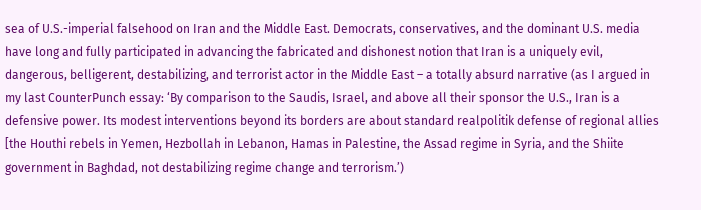sea of U.S.-imperial falsehood on Iran and the Middle East. Democrats, conservatives, and the dominant U.S. media have long and fully participated in advancing the fabricated and dishonest notion that Iran is a uniquely evil, dangerous, belligerent, destabilizing, and terrorist actor in the Middle East – a totally absurd narrative (as I argued in my last CounterPunch essay: ‘By comparison to the Saudis, Israel, and above all their sponsor the U.S., Iran is a defensive power. Its modest interventions beyond its borders are about standard realpolitik defense of regional allies [the Houthi rebels in Yemen, Hezbollah in Lebanon, Hamas in Palestine, the Assad regime in Syria, and the Shiite government in Baghdad, not destabilizing regime change and terrorism.’)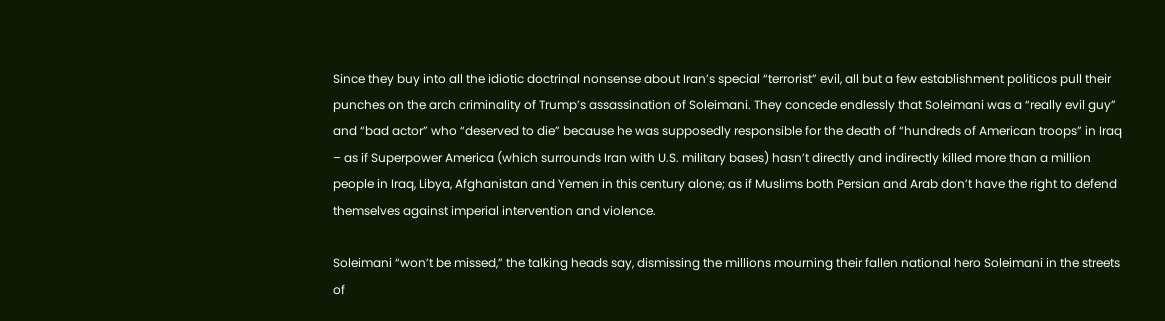Since they buy into all the idiotic doctrinal nonsense about Iran’s special “terrorist” evil, all but a few establishment politicos pull their punches on the arch criminality of Trump’s assassination of Soleimani. They concede endlessly that Soleimani was a “really evil guy” and “bad actor” who “deserved to die” because he was supposedly responsible for the death of “hundreds of American troops” in Iraq – as if Superpower America (which surrounds Iran with U.S. military bases) hasn’t directly and indirectly killed more than a million people in Iraq, Libya, Afghanistan and Yemen in this century alone; as if Muslims both Persian and Arab don’t have the right to defend themselves against imperial intervention and violence.

Soleimani “won’t be missed,” the talking heads say, dismissing the millions mourning their fallen national hero Soleimani in the streets of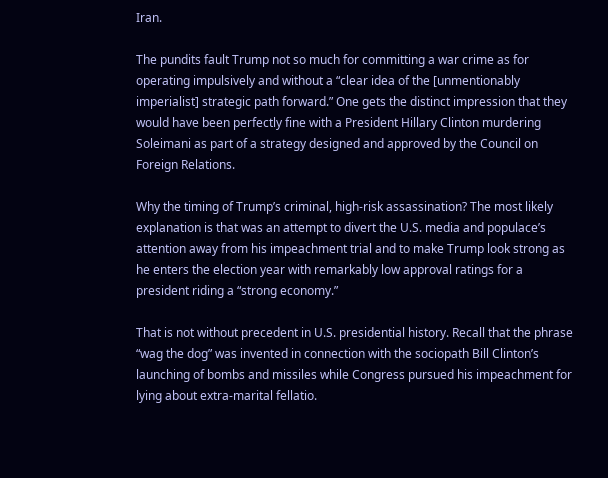Iran.

The pundits fault Trump not so much for committing a war crime as for operating impulsively and without a “clear idea of the [unmentionably imperialist] strategic path forward.” One gets the distinct impression that they would have been perfectly fine with a President Hillary Clinton murdering Soleimani as part of a strategy designed and approved by the Council on Foreign Relations.

Why the timing of Trump’s criminal, high-risk assassination? The most likely explanation is that was an attempt to divert the U.S. media and populace’s attention away from his impeachment trial and to make Trump look strong as he enters the election year with remarkably low approval ratings for a president riding a “strong economy.”

That is not without precedent in U.S. presidential history. Recall that the phrase “wag the dog” was invented in connection with the sociopath Bill Clinton’s launching of bombs and missiles while Congress pursued his impeachment for lying about extra-marital fellatio.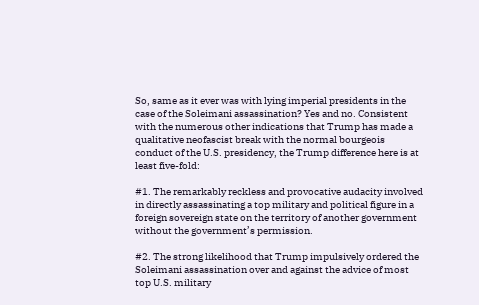So, same as it ever was with lying imperial presidents in the case of the Soleimani assassination? Yes and no. Consistent with the numerous other indications that Trump has made a qualitative neofascist break with the normal bourgeois conduct of the U.S. presidency, the Trump difference here is at least five-fold:

#1. The remarkably reckless and provocative audacity involved in directly assassinating a top military and political figure in a foreign sovereign state on the territory of another government without the government’s permission.

#2. The strong likelihood that Trump impulsively ordered the Soleimani assassination over and against the advice of most top U.S. military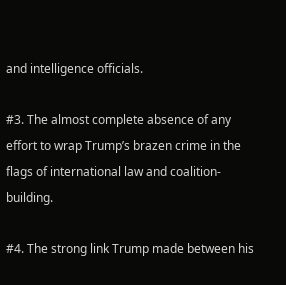and intelligence officials.

#3. The almost complete absence of any effort to wrap Trump’s brazen crime in the flags of international law and coalition-building.

#4. The strong link Trump made between his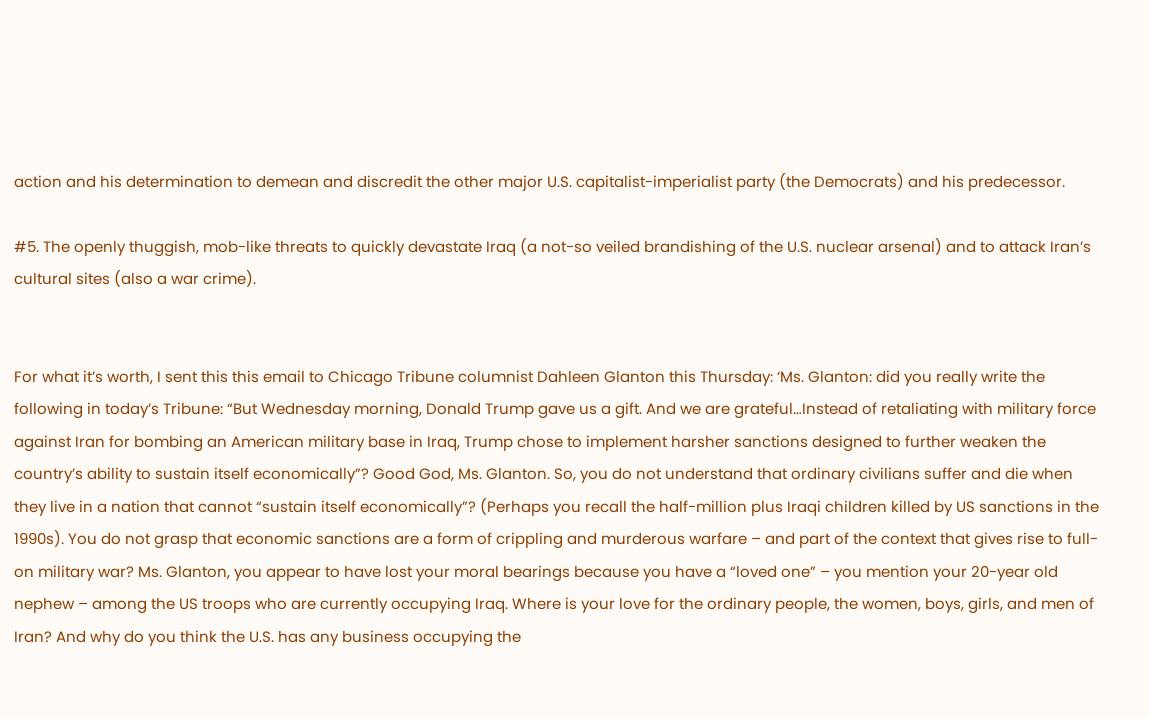action and his determination to demean and discredit the other major U.S. capitalist-imperialist party (the Democrats) and his predecessor.

#5. The openly thuggish, mob-like threats to quickly devastate Iraq (a not-so veiled brandishing of the U.S. nuclear arsenal) and to attack Iran’s cultural sites (also a war crime).


For what it’s worth, I sent this this email to Chicago Tribune columnist Dahleen Glanton this Thursday: ‘Ms. Glanton: did you really write the following in today’s Tribune: “But Wednesday morning, Donald Trump gave us a gift. And we are grateful…Instead of retaliating with military force against Iran for bombing an American military base in Iraq, Trump chose to implement harsher sanctions designed to further weaken the country’s ability to sustain itself economically”? Good God, Ms. Glanton. So, you do not understand that ordinary civilians suffer and die when they live in a nation that cannot “sustain itself economically”? (Perhaps you recall the half-million plus Iraqi children killed by US sanctions in the 1990s). You do not grasp that economic sanctions are a form of crippling and murderous warfare – and part of the context that gives rise to full-on military war? Ms. Glanton, you appear to have lost your moral bearings because you have a “loved one” – you mention your 20-year old nephew – among the US troops who are currently occupying Iraq. Where is your love for the ordinary people, the women, boys, girls, and men of Iran? And why do you think the U.S. has any business occupying the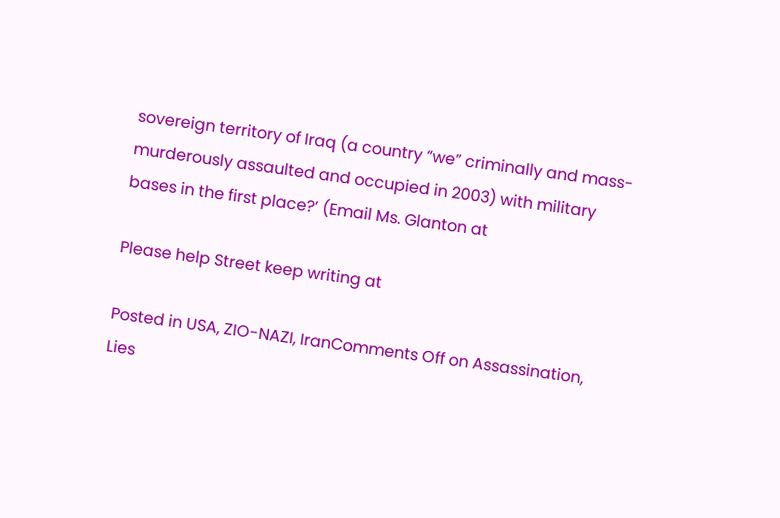sovereign territory of Iraq (a country “we” criminally and mass-murderously assaulted and occupied in 2003) with military bases in the first place?’ (Email Ms. Glanton at

Please help Street keep writing at

Posted in USA, ZIO-NAZI, IranComments Off on Assassination, Lies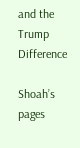and the Trump Difference

Shoah’s pages